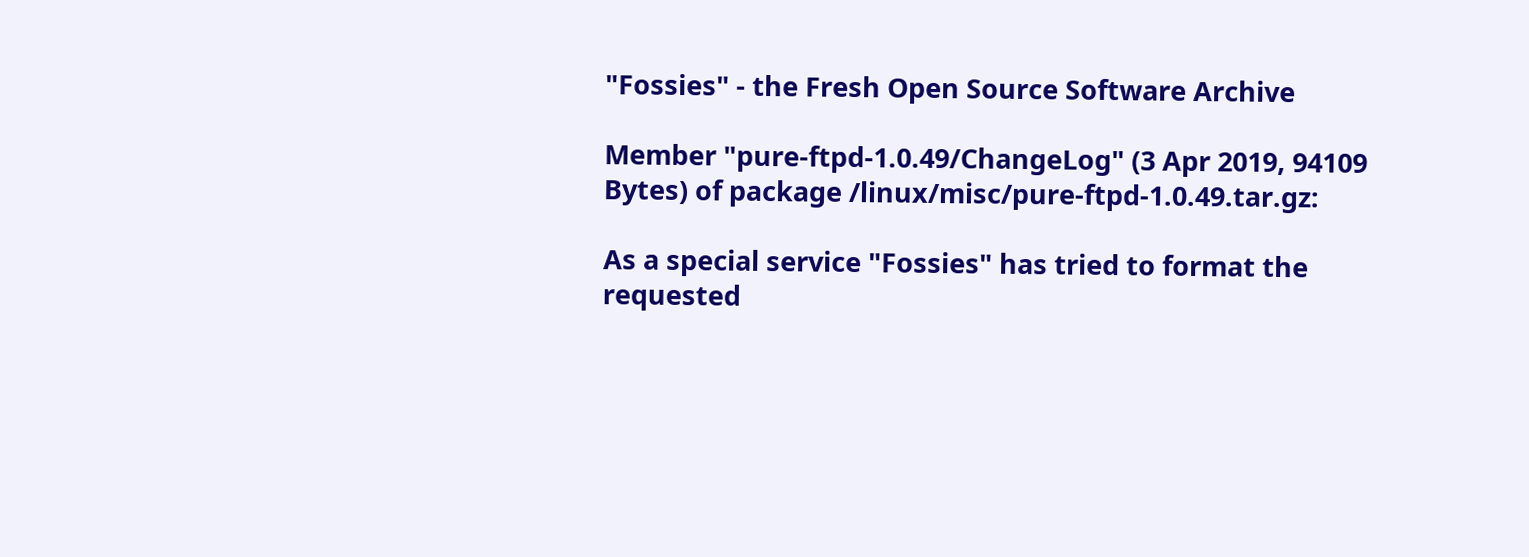"Fossies" - the Fresh Open Source Software Archive

Member "pure-ftpd-1.0.49/ChangeLog" (3 Apr 2019, 94109 Bytes) of package /linux/misc/pure-ftpd-1.0.49.tar.gz:

As a special service "Fossies" has tried to format the requested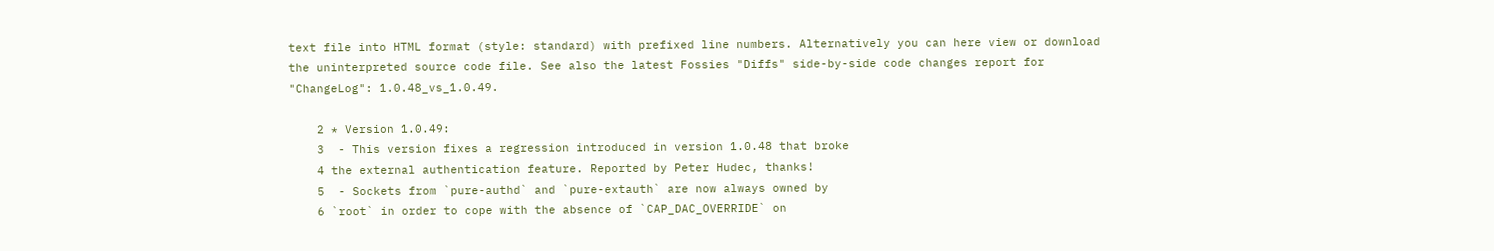text file into HTML format (style: standard) with prefixed line numbers. Alternatively you can here view or download the uninterpreted source code file. See also the latest Fossies "Diffs" side-by-side code changes report for "ChangeLog": 1.0.48_vs_1.0.49.

    2 * Version 1.0.49:
    3  - This version fixes a regression introduced in version 1.0.48 that broke
    4 the external authentication feature. Reported by Peter Hudec, thanks!
    5  - Sockets from `pure-authd` and `pure-extauth` are now always owned by
    6 `root` in order to cope with the absence of `CAP_DAC_OVERRIDE` on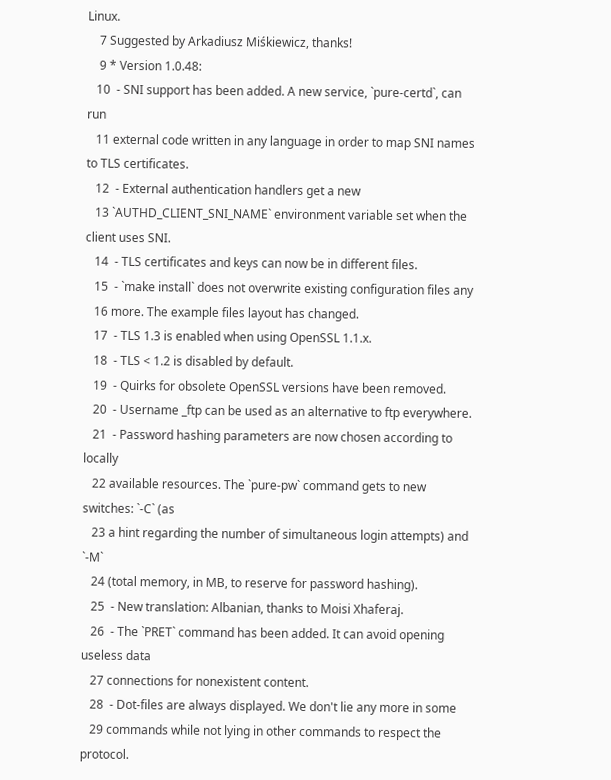Linux.
    7 Suggested by Arkadiusz Miśkiewicz, thanks!
    9 * Version 1.0.48:
   10  - SNI support has been added. A new service, `pure-certd`, can run
   11 external code written in any language in order to map SNI names to TLS certificates.
   12  - External authentication handlers get a new
   13 `AUTHD_CLIENT_SNI_NAME` environment variable set when the client uses SNI.
   14  - TLS certificates and keys can now be in different files.
   15  - `make install` does not overwrite existing configuration files any
   16 more. The example files layout has changed.
   17  - TLS 1.3 is enabled when using OpenSSL 1.1.x.
   18  - TLS < 1.2 is disabled by default.
   19  - Quirks for obsolete OpenSSL versions have been removed.
   20  - Username _ftp can be used as an alternative to ftp everywhere.
   21  - Password hashing parameters are now chosen according to locally
   22 available resources. The `pure-pw` command gets to new switches: `-C` (as
   23 a hint regarding the number of simultaneous login attempts) and `-M`
   24 (total memory, in MB, to reserve for password hashing).
   25  - New translation: Albanian, thanks to Moisi Xhaferaj.
   26  - The `PRET` command has been added. It can avoid opening useless data
   27 connections for nonexistent content.
   28  - Dot-files are always displayed. We don't lie any more in some
   29 commands while not lying in other commands to respect the protocol.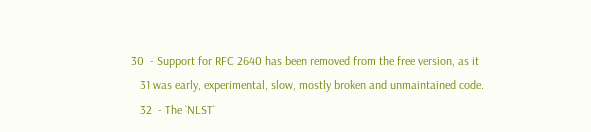30  - Support for RFC 2640 has been removed from the free version, as it
   31 was early, experimental, slow, mostly broken and unmaintained code.
   32  - The `NLST`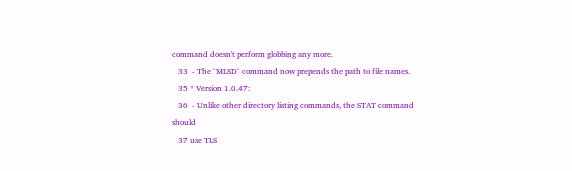command doesn't perform globbing any more.
   33  - The `MLSD` command now prepends the path to file names.
   35 * Version 1.0.47:
   36  - Unlike other directory listing commands, the STAT command should
   37 use TLS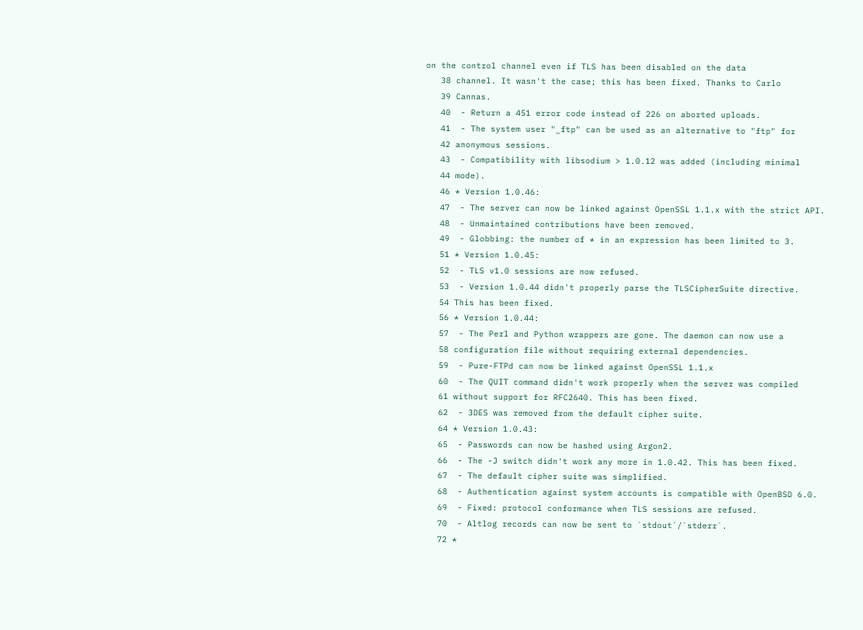on the control channel even if TLS has been disabled on the data
   38 channel. It wasn't the case; this has been fixed. Thanks to Carlo
   39 Cannas.
   40  - Return a 451 error code instead of 226 on aborted uploads.
   41  - The system user "_ftp" can be used as an alternative to "ftp" for
   42 anonymous sessions.
   43  - Compatibility with libsodium > 1.0.12 was added (including minimal
   44 mode).
   46 * Version 1.0.46:
   47  - The server can now be linked against OpenSSL 1.1.x with the strict API.
   48  - Unmaintained contributions have been removed.
   49  - Globbing: the number of * in an expression has been limited to 3.
   51 * Version 1.0.45:
   52  - TLS v1.0 sessions are now refused.
   53  - Version 1.0.44 didn't properly parse the TLSCipherSuite directive.
   54 This has been fixed.
   56 * Version 1.0.44:
   57  - The Perl and Python wrappers are gone. The daemon can now use a
   58 configuration file without requiring external dependencies.
   59  - Pure-FTPd can now be linked against OpenSSL 1.1.x
   60  - The QUIT command didn't work properly when the server was compiled
   61 without support for RFC2640. This has been fixed.
   62  - 3DES was removed from the default cipher suite.
   64 * Version 1.0.43:
   65  - Passwords can now be hashed using Argon2.
   66  - The -J switch didn't work any more in 1.0.42. This has been fixed.
   67  - The default cipher suite was simplified.
   68  - Authentication against system accounts is compatible with OpenBSD 6.0.
   69  - Fixed: protocol conformance when TLS sessions are refused.
   70  - Altlog records can now be sent to `stdout`/`stderr`.
   72 *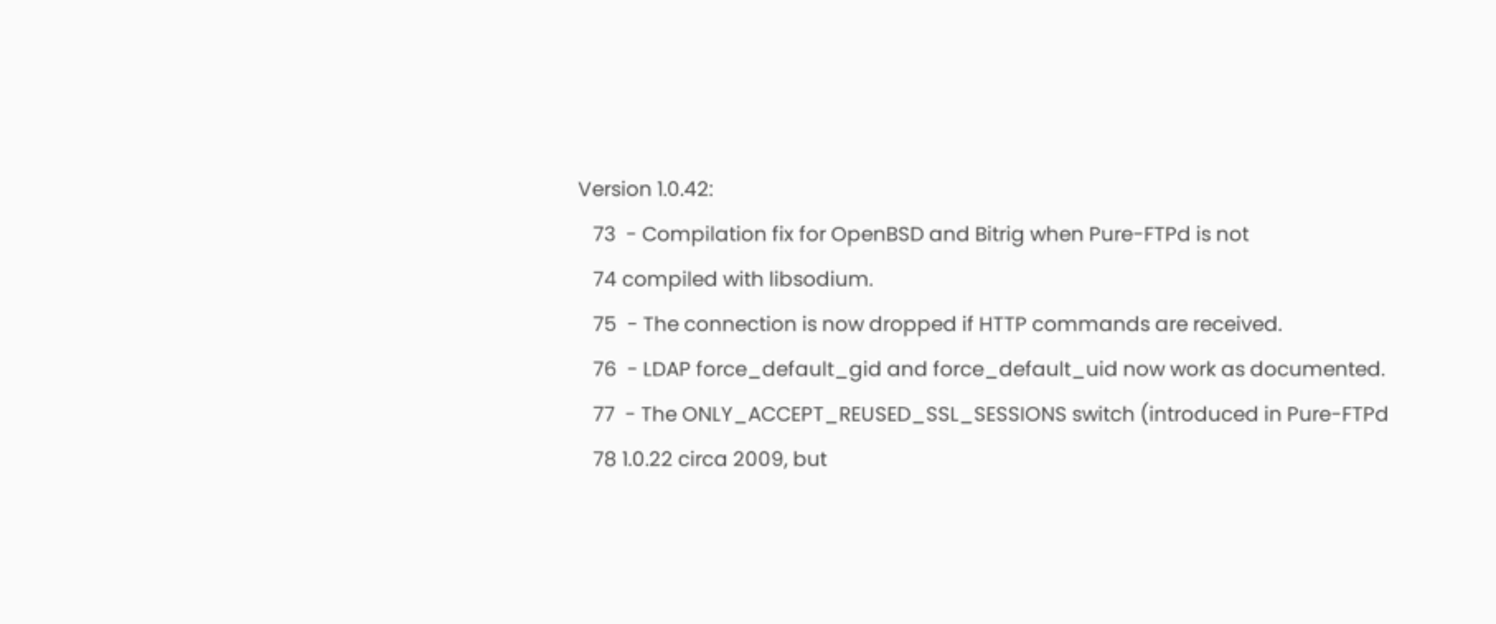Version 1.0.42:
   73  - Compilation fix for OpenBSD and Bitrig when Pure-FTPd is not
   74 compiled with libsodium.
   75  - The connection is now dropped if HTTP commands are received.
   76  - LDAP force_default_gid and force_default_uid now work as documented.
   77  - The ONLY_ACCEPT_REUSED_SSL_SESSIONS switch (introduced in Pure-FTPd
   78 1.0.22 circa 2009, but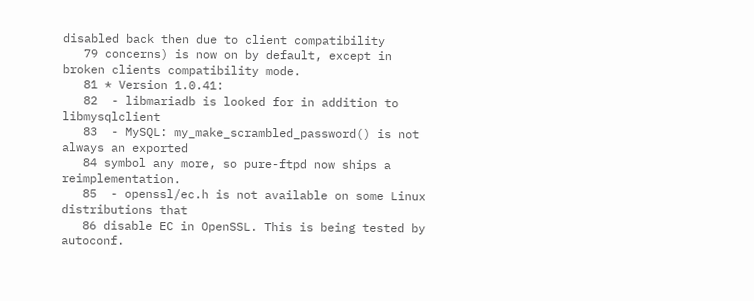disabled back then due to client compatibility
   79 concerns) is now on by default, except in broken clients compatibility mode.
   81 * Version 1.0.41:
   82  - libmariadb is looked for in addition to libmysqlclient
   83  - MySQL: my_make_scrambled_password() is not always an exported
   84 symbol any more, so pure-ftpd now ships a reimplementation.
   85  - openssl/ec.h is not available on some Linux distributions that
   86 disable EC in OpenSSL. This is being tested by autoconf.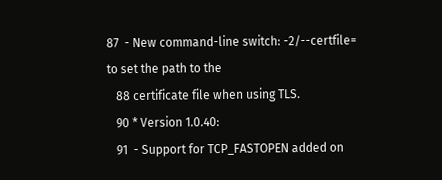87  - New command-line switch: -2/--certfile= to set the path to the
   88 certificate file when using TLS.
   90 * Version 1.0.40:
   91  - Support for TCP_FASTOPEN added on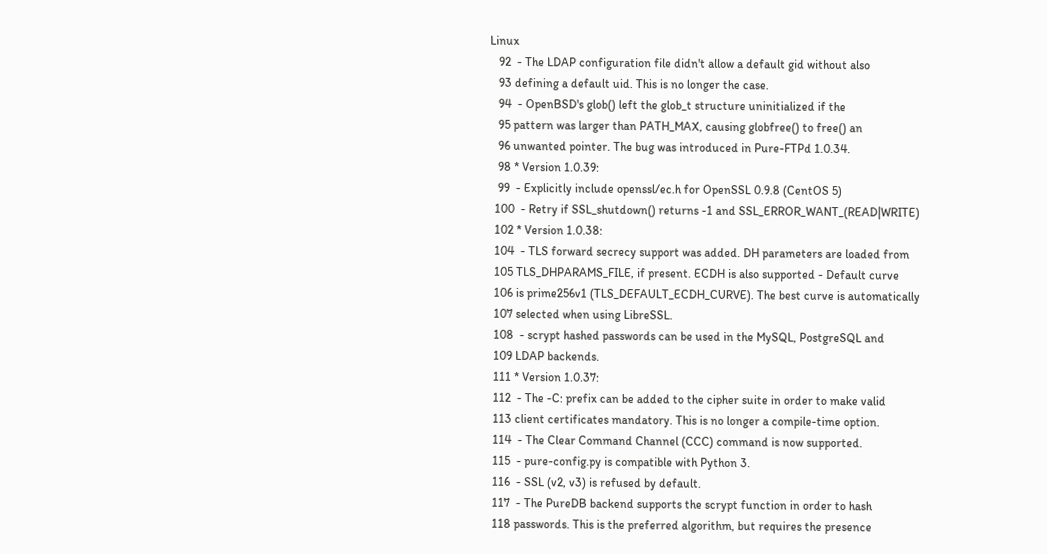Linux
   92  - The LDAP configuration file didn't allow a default gid without also
   93 defining a default uid. This is no longer the case.
   94  - OpenBSD's glob() left the glob_t structure uninitialized if the
   95 pattern was larger than PATH_MAX, causing globfree() to free() an
   96 unwanted pointer. The bug was introduced in Pure-FTPd 1.0.34.
   98 * Version 1.0.39:
   99  - Explicitly include openssl/ec.h for OpenSSL 0.9.8 (CentOS 5)
  100  - Retry if SSL_shutdown() returns -1 and SSL_ERROR_WANT_(READ|WRITE)
  102 * Version 1.0.38:
  104  - TLS forward secrecy support was added. DH parameters are loaded from
  105 TLS_DHPARAMS_FILE, if present. ECDH is also supported - Default curve
  106 is prime256v1 (TLS_DEFAULT_ECDH_CURVE). The best curve is automatically
  107 selected when using LibreSSL.
  108  - scrypt hashed passwords can be used in the MySQL, PostgreSQL and
  109 LDAP backends.
  111 * Version 1.0.37:
  112  - The -C: prefix can be added to the cipher suite in order to make valid
  113 client certificates mandatory. This is no longer a compile-time option.
  114  - The Clear Command Channel (CCC) command is now supported.
  115  - pure-config.py is compatible with Python 3.
  116  - SSL (v2, v3) is refused by default.
  117  - The PureDB backend supports the scrypt function in order to hash
  118 passwords. This is the preferred algorithm, but requires the presence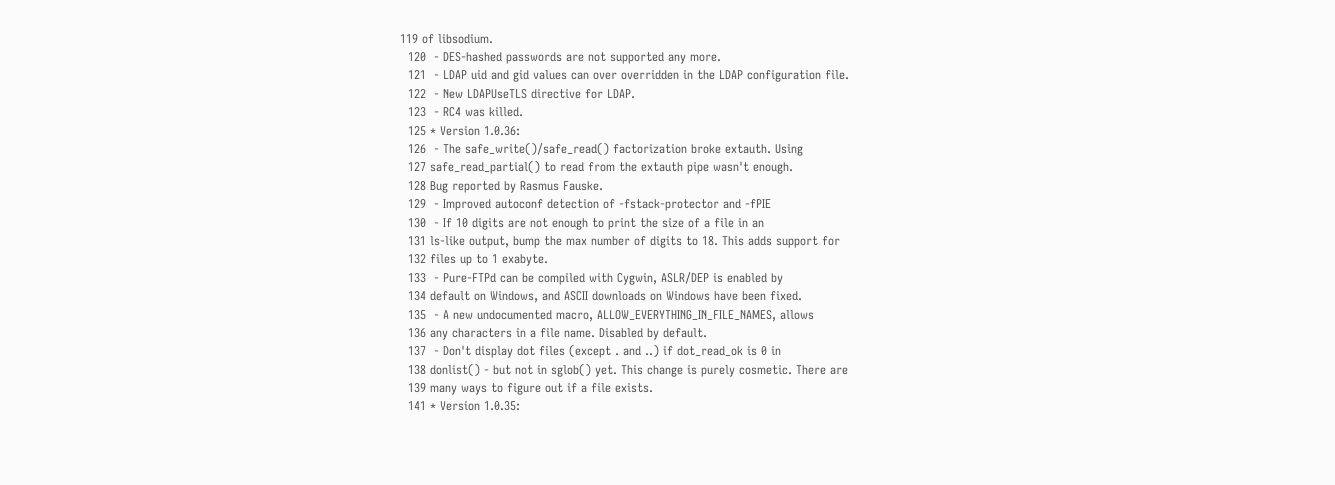119 of libsodium.
  120  - DES-hashed passwords are not supported any more.
  121  - LDAP uid and gid values can over overridden in the LDAP configuration file.
  122  - New LDAPUseTLS directive for LDAP.
  123  - RC4 was killed.
  125 * Version 1.0.36:
  126  - The safe_write()/safe_read() factorization broke extauth. Using
  127 safe_read_partial() to read from the extauth pipe wasn't enough.
  128 Bug reported by Rasmus Fauske.
  129  - Improved autoconf detection of -fstack-protector and -fPIE
  130  - If 10 digits are not enough to print the size of a file in an
  131 ls-like output, bump the max number of digits to 18. This adds support for
  132 files up to 1 exabyte.
  133  - Pure-FTPd can be compiled with Cygwin, ASLR/DEP is enabled by
  134 default on Windows, and ASCII downloads on Windows have been fixed.
  135  - A new undocumented macro, ALLOW_EVERYTHING_IN_FILE_NAMES, allows
  136 any characters in a file name. Disabled by default.
  137  - Don't display dot files (except . and ..) if dot_read_ok is 0 in
  138 donlist() - but not in sglob() yet. This change is purely cosmetic. There are
  139 many ways to figure out if a file exists.
  141 * Version 1.0.35: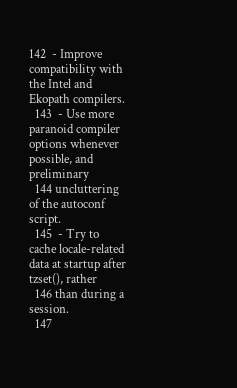142  - Improve compatibility with the Intel and Ekopath compilers.
  143  - Use more paranoid compiler options whenever possible, and preliminary
  144 uncluttering of the autoconf script.
  145  - Try to cache locale-related data at startup after tzset(), rather
  146 than during a session.
  147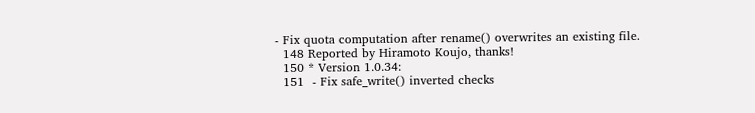- Fix quota computation after rename() overwrites an existing file.
  148 Reported by Hiramoto Koujo, thanks!
  150 * Version 1.0.34:
  151  - Fix safe_write() inverted checks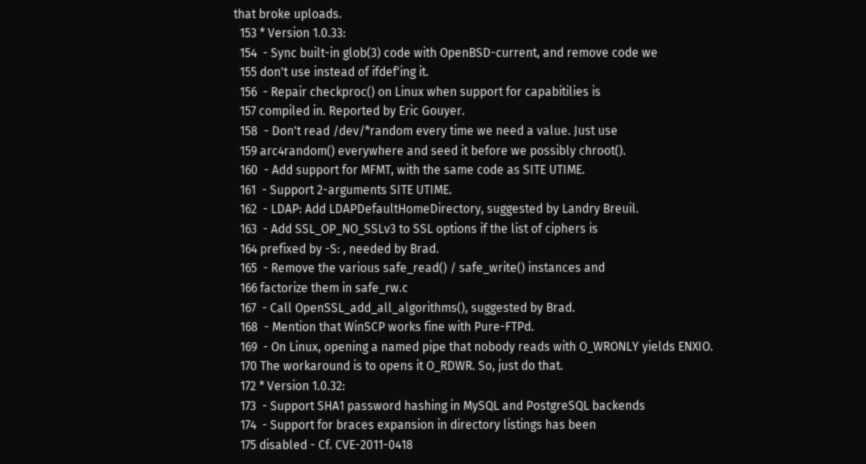that broke uploads.
  153 * Version 1.0.33:
  154  - Sync built-in glob(3) code with OpenBSD-current, and remove code we
  155 don't use instead of ifdef'ing it.
  156  - Repair checkproc() on Linux when support for capabitilies is
  157 compiled in. Reported by Eric Gouyer.
  158  - Don't read /dev/*random every time we need a value. Just use
  159 arc4random() everywhere and seed it before we possibly chroot().
  160  - Add support for MFMT, with the same code as SITE UTIME.
  161  - Support 2-arguments SITE UTIME.
  162  - LDAP: Add LDAPDefaultHomeDirectory, suggested by Landry Breuil.
  163  - Add SSL_OP_NO_SSLv3 to SSL options if the list of ciphers is
  164 prefixed by -S: , needed by Brad.
  165  - Remove the various safe_read() / safe_write() instances and
  166 factorize them in safe_rw.c
  167  - Call OpenSSL_add_all_algorithms(), suggested by Brad.
  168  - Mention that WinSCP works fine with Pure-FTPd.
  169  - On Linux, opening a named pipe that nobody reads with O_WRONLY yields ENXIO.
  170 The workaround is to opens it O_RDWR. So, just do that.
  172 * Version 1.0.32:
  173  - Support SHA1 password hashing in MySQL and PostgreSQL backends
  174  - Support for braces expansion in directory listings has been
  175 disabled - Cf. CVE-2011-0418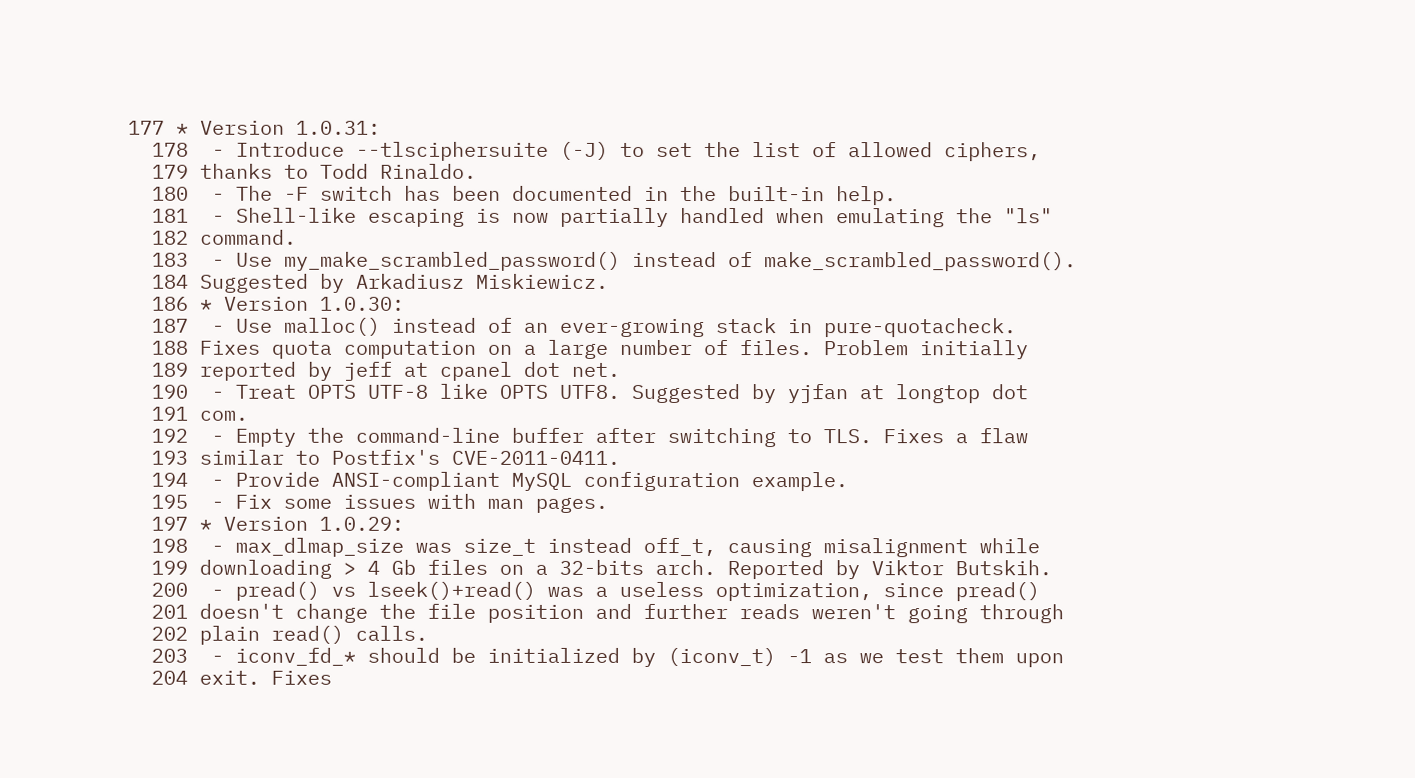177 * Version 1.0.31:
  178  - Introduce --tlsciphersuite (-J) to set the list of allowed ciphers,
  179 thanks to Todd Rinaldo.
  180  - The -F switch has been documented in the built-in help.
  181  - Shell-like escaping is now partially handled when emulating the "ls"
  182 command.
  183  - Use my_make_scrambled_password() instead of make_scrambled_password().
  184 Suggested by Arkadiusz Miskiewicz.
  186 * Version 1.0.30:
  187  - Use malloc() instead of an ever-growing stack in pure-quotacheck.
  188 Fixes quota computation on a large number of files. Problem initially
  189 reported by jeff at cpanel dot net.
  190  - Treat OPTS UTF-8 like OPTS UTF8. Suggested by yjfan at longtop dot
  191 com.
  192  - Empty the command-line buffer after switching to TLS. Fixes a flaw
  193 similar to Postfix's CVE-2011-0411.
  194  - Provide ANSI-compliant MySQL configuration example.
  195  - Fix some issues with man pages.
  197 * Version 1.0.29:
  198  - max_dlmap_size was size_t instead off_t, causing misalignment while
  199 downloading > 4 Gb files on a 32-bits arch. Reported by Viktor Butskih.
  200  - pread() vs lseek()+read() was a useless optimization, since pread()
  201 doesn't change the file position and further reads weren't going through
  202 plain read() calls.
  203  - iconv_fd_* should be initialized by (iconv_t) -1 as we test them upon
  204 exit. Fixes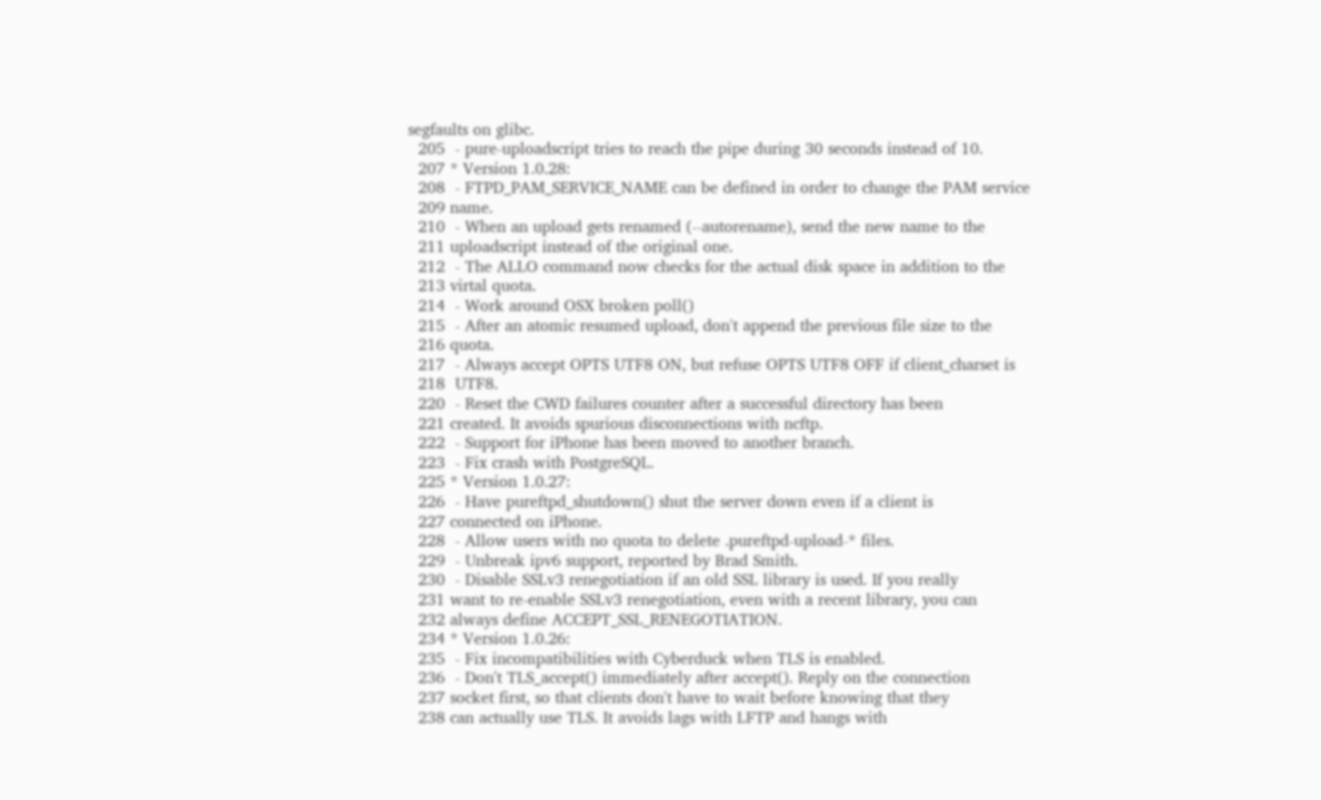segfaults on glibc.
  205  - pure-uploadscript tries to reach the pipe during 30 seconds instead of 10.
  207 * Version 1.0.28:
  208  - FTPD_PAM_SERVICE_NAME can be defined in order to change the PAM service
  209 name.
  210  - When an upload gets renamed (--autorename), send the new name to the
  211 uploadscript instead of the original one.
  212  - The ALLO command now checks for the actual disk space in addition to the
  213 virtal quota.
  214  - Work around OSX broken poll()
  215  - After an atomic resumed upload, don't append the previous file size to the
  216 quota.
  217  - Always accept OPTS UTF8 ON, but refuse OPTS UTF8 OFF if client_charset is
  218  UTF8.
  220  - Reset the CWD failures counter after a successful directory has been
  221 created. It avoids spurious disconnections with ncftp.
  222  - Support for iPhone has been moved to another branch.
  223  - Fix crash with PostgreSQL.
  225 * Version 1.0.27:
  226  - Have pureftpd_shutdown() shut the server down even if a client is
  227 connected on iPhone.
  228  - Allow users with no quota to delete .pureftpd-upload-* files.
  229  - Unbreak ipv6 support, reported by Brad Smith.
  230  - Disable SSLv3 renegotiation if an old SSL library is used. If you really
  231 want to re-enable SSLv3 renegotiation, even with a recent library, you can
  232 always define ACCEPT_SSL_RENEGOTIATION.
  234 * Version 1.0.26:
  235  - Fix incompatibilities with Cyberduck when TLS is enabled.
  236  - Don't TLS_accept() immediately after accept(). Reply on the connection
  237 socket first, so that clients don't have to wait before knowing that they
  238 can actually use TLS. It avoids lags with LFTP and hangs with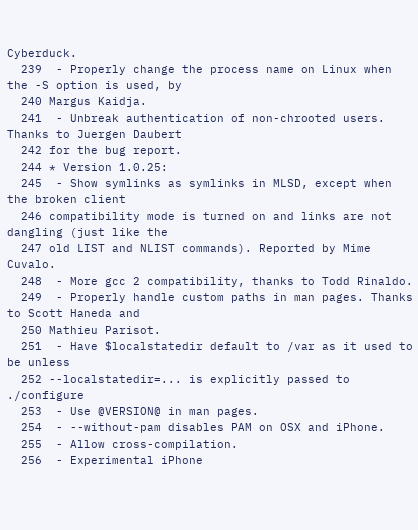Cyberduck.
  239  - Properly change the process name on Linux when the -S option is used, by
  240 Margus Kaidja.
  241  - Unbreak authentication of non-chrooted users. Thanks to Juergen Daubert
  242 for the bug report.
  244 * Version 1.0.25:
  245  - Show symlinks as symlinks in MLSD, except when the broken client
  246 compatibility mode is turned on and links are not dangling (just like the
  247 old LIST and NLIST commands). Reported by Mime Cuvalo.
  248  - More gcc 2 compatibility, thanks to Todd Rinaldo.
  249  - Properly handle custom paths in man pages. Thanks to Scott Haneda and
  250 Mathieu Parisot.
  251  - Have $localstatedir default to /var as it used to be unless
  252 --localstatedir=... is explicitly passed to ./configure
  253  - Use @VERSION@ in man pages.
  254  - --without-pam disables PAM on OSX and iPhone.
  255  - Allow cross-compilation.
  256  - Experimental iPhone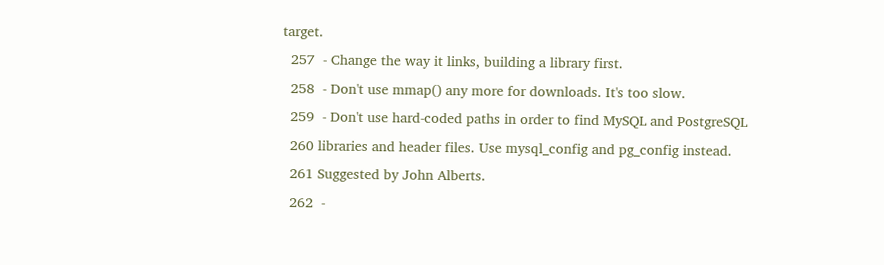target.
  257  - Change the way it links, building a library first.
  258  - Don't use mmap() any more for downloads. It's too slow.
  259  - Don't use hard-coded paths in order to find MySQL and PostgreSQL
  260 libraries and header files. Use mysql_config and pg_config instead.
  261 Suggested by John Alberts.
  262  -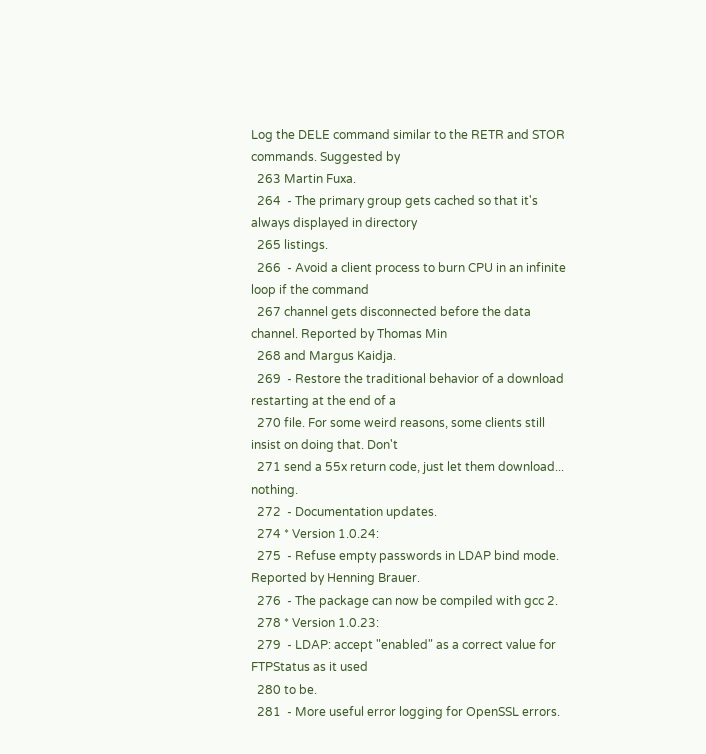Log the DELE command similar to the RETR and STOR commands. Suggested by
  263 Martin Fuxa.
  264  - The primary group gets cached so that it's always displayed in directory
  265 listings.
  266  - Avoid a client process to burn CPU in an infinite loop if the command
  267 channel gets disconnected before the data channel. Reported by Thomas Min
  268 and Margus Kaidja.
  269  - Restore the traditional behavior of a download restarting at the end of a
  270 file. For some weird reasons, some clients still insist on doing that. Don't
  271 send a 55x return code, just let them download... nothing.
  272  - Documentation updates.
  274 * Version 1.0.24:
  275  - Refuse empty passwords in LDAP bind mode. Reported by Henning Brauer.
  276  - The package can now be compiled with gcc 2.
  278 * Version 1.0.23:
  279  - LDAP: accept "enabled" as a correct value for FTPStatus as it used
  280 to be.
  281  - More useful error logging for OpenSSL errors.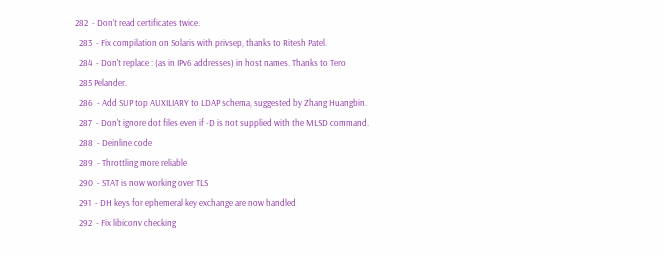282  - Don't read certificates twice.
  283  - Fix compilation on Solaris with privsep, thanks to Ritesh Patel.
  284  - Don't replace : (as in IPv6 addresses) in host names. Thanks to Tero
  285 Pelander.
  286  - Add SUP top AUXILIARY to LDAP schema, suggested by Zhang Huangbin.
  287  - Don't ignore dot files even if -D is not supplied with the MLSD command.
  288  - Deinline code
  289  - Throttling more reliable
  290  - STAT is now working over TLS
  291  - DH keys for ephemeral key exchange are now handled
  292  - Fix libiconv checking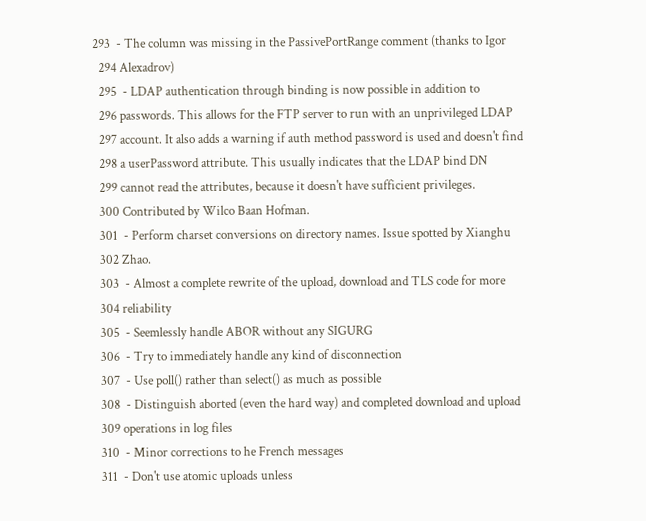293  - The column was missing in the PassivePortRange comment (thanks to Igor
  294 Alexadrov)
  295  - LDAP authentication through binding is now possible in addition to
  296 passwords. This allows for the FTP server to run with an unprivileged LDAP
  297 account. It also adds a warning if auth method password is used and doesn't find
  298 a userPassword attribute. This usually indicates that the LDAP bind DN
  299 cannot read the attributes, because it doesn't have sufficient privileges.
  300 Contributed by Wilco Baan Hofman.
  301  - Perform charset conversions on directory names. Issue spotted by Xianghu
  302 Zhao.
  303  - Almost a complete rewrite of the upload, download and TLS code for more
  304 reliability
  305  - Seemlessly handle ABOR without any SIGURG
  306  - Try to immediately handle any kind of disconnection
  307  - Use poll() rather than select() as much as possible
  308  - Distinguish aborted (even the hard way) and completed download and upload
  309 operations in log files
  310  - Minor corrections to he French messages
  311  - Don't use atomic uploads unless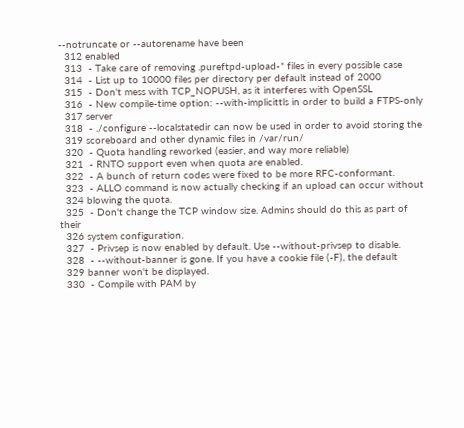--notruncate or --autorename have been
  312 enabled
  313  - Take care of removing .pureftpd-upload-* files in every possible case
  314  - List up to 10000 files per directory per default instead of 2000
  315  - Don't mess with TCP_NOPUSH, as it interferes with OpenSSL
  316  - New compile-time option: --with-implicittls in order to build a FTPS-only
  317 server
  318  - ./configure --localstatedir can now be used in order to avoid storing the
  319 scoreboard and other dynamic files in /var/run/
  320  - Quota handling reworked (easier, and way more reliable)
  321  - RNTO support even when quota are enabled.
  322  - A bunch of return codes were fixed to be more RFC-conformant.
  323  - ALLO command is now actually checking if an upload can occur without
  324 blowing the quota.
  325  - Don't change the TCP window size. Admins should do this as part of their
  326 system configuration.
  327  - Privsep is now enabled by default. Use --without-privsep to disable.
  328  - --without-banner is gone. If you have a cookie file (-F), the default
  329 banner won't be displayed.
  330  - Compile with PAM by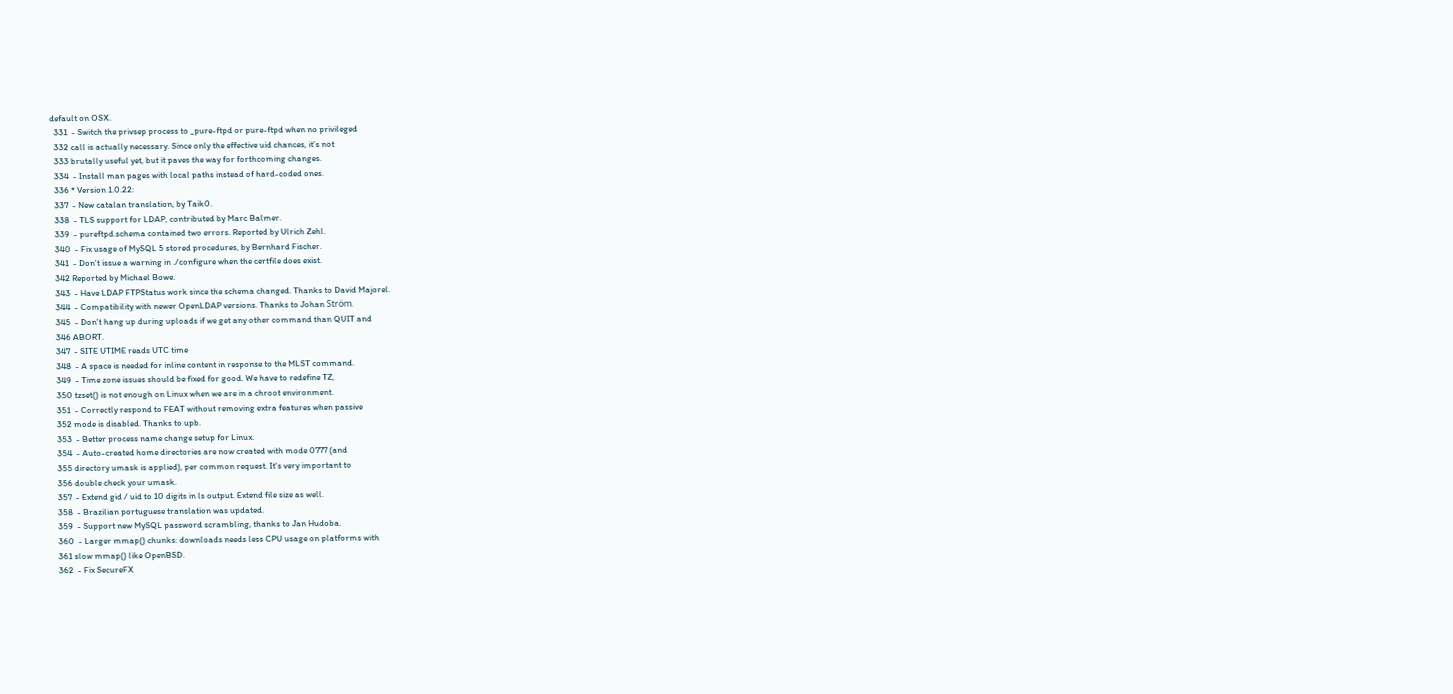default on OSX.
  331  - Switch the privsep process to _pure-ftpd or pure-ftpd when no privileged
  332 call is actually necessary. Since only the effective uid chances, it's not
  333 brutally useful yet, but it paves the way for forthcoming changes.
  334  - Install man pages with local paths instead of hard-coded ones.
  336 * Version 1.0.22:
  337  - New catalan translation, by Taik0.
  338  - TLS support for LDAP, contributed by Marc Balmer.
  339  - pureftpd.schema contained two errors. Reported by Ulrich Zehl.
  340  - Fix usage of MySQL 5 stored procedures, by Bernhard Fischer.
  341  - Don't issue a warning in ./configure when the certfile does exist.
  342 Reported by Michael Bowe.
  343  - Have LDAP FTPStatus work since the schema changed. Thanks to David Majorel.
  344  - Compatibility with newer OpenLDAP versions. Thanks to Johan Ström.
  345  - Don't hang up during uploads if we get any other command than QUIT and
  346 ABORT.
  347  - SITE UTIME reads UTC time
  348  - A space is needed for inline content in response to the MLST command.
  349  - Time zone issues should be fixed for good. We have to redefine TZ,
  350 tzset() is not enough on Linux when we are in a chroot environment.
  351  - Correctly respond to FEAT without removing extra features when passive
  352 mode is disabled. Thanks to upb.
  353  - Better process name change setup for Linux.
  354  - Auto-created home directories are now created with mode 0777 (and
  355 directory umask is applied), per common request. It's very important to
  356 double check your umask.
  357  - Extend gid / uid to 10 digits in ls output. Extend file size as well.
  358  - Brazilian portuguese translation was updated.
  359  - Support new MySQL password scrambling, thanks to Jan Hudoba.
  360  - Larger mmap() chunks: downloads needs less CPU usage on platforms with
  361 slow mmap() like OpenBSD.
  362  - Fix SecureFX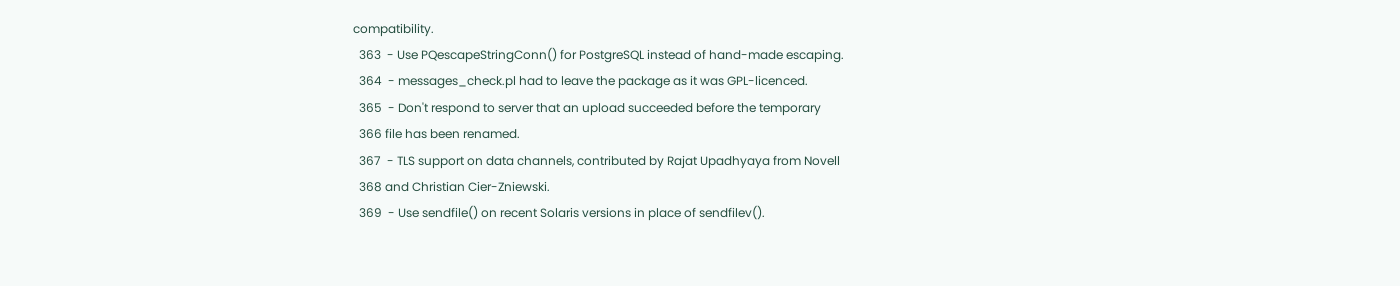compatibility.
  363  - Use PQescapeStringConn() for PostgreSQL instead of hand-made escaping.
  364  - messages_check.pl had to leave the package as it was GPL-licenced.
  365  - Don't respond to server that an upload succeeded before the temporary
  366 file has been renamed.
  367  - TLS support on data channels, contributed by Rajat Upadhyaya from Novell
  368 and Christian Cier-Zniewski.
  369  - Use sendfile() on recent Solaris versions in place of sendfilev().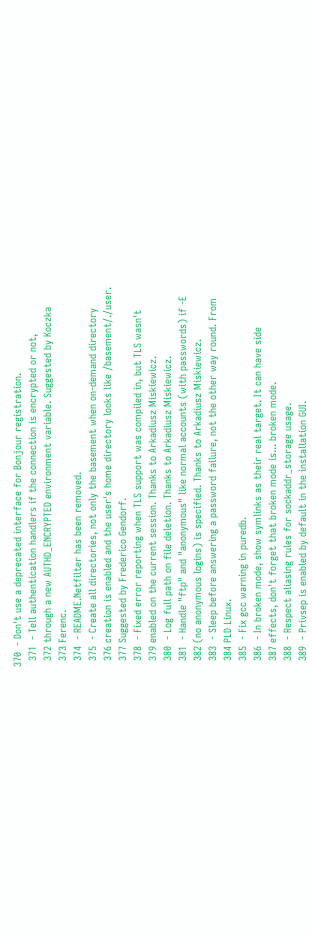370  - Don't use a deprecated interface for Bonjour registration.
  371  - Tell authentication handlers if the connection is encrypted or not,
  372 through a new AUTHD_ENCRYPTED environment variable. Suggested by Koczka
  373 Ferenc.
  374  - README.Netfilter has been removed.
  375  - Create all directories, not only the basement when on-demand directory
  376 creation is enabled and the user's home directory looks like /basement/./user.
  377 Suggested by Frederico Gendorf.
  378  - Fixed error reporting when TLS support was compiled in, but TLS wasn't
  379 enabled on the current session. Thanks to Arkadiusz Miskiewicz.
  380  - Log full path on file deletion. Thanks to Arkadiusz Miskiewicz.
  381  - Handle "ftp" and "anonymous" like normal accounts (with passwords) if -E
  382 (no anonymous logins) is specified. Thanks to Arkadiusz Miskiewicz.
  383  - Sleep before answering a password failure, not the other way round. From
  384 PLD Linux.
  385  - Fix gcc warning in puredb.
  386  - In broken mode, show symlinks as their real target. It can have side
  387 effects, don't forget that broken mode is... broken mode.
  388  - Respect aliasing rules for sockaddr_storage usage.
  389  - Privsep is enabled by default in the installation GUI.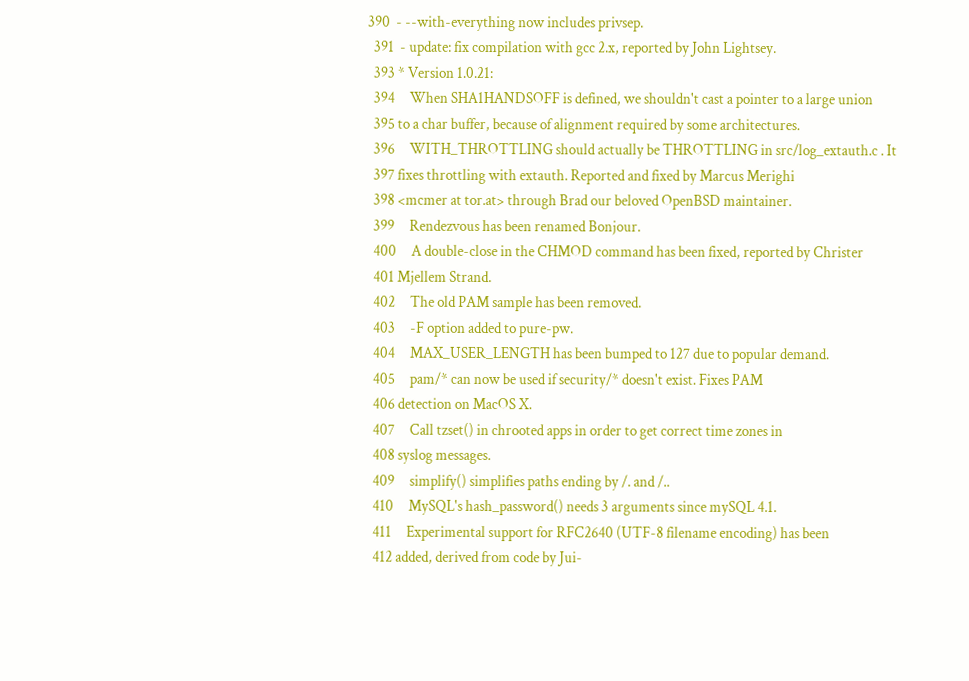390  - --with-everything now includes privsep.
  391  - update: fix compilation with gcc 2.x, reported by John Lightsey.
  393 * Version 1.0.21:
  394     When SHA1HANDSOFF is defined, we shouldn't cast a pointer to a large union
  395 to a char buffer, because of alignment required by some architectures.
  396     WITH_THROTTLING should actually be THROTTLING in src/log_extauth.c . It
  397 fixes throttling with extauth. Reported and fixed by Marcus Merighi
  398 <mcmer at tor.at> through Brad our beloved OpenBSD maintainer.
  399     Rendezvous has been renamed Bonjour.
  400     A double-close in the CHMOD command has been fixed, reported by Christer
  401 Mjellem Strand.
  402     The old PAM sample has been removed.
  403     -F option added to pure-pw.
  404     MAX_USER_LENGTH has been bumped to 127 due to popular demand.
  405     pam/* can now be used if security/* doesn't exist. Fixes PAM
  406 detection on MacOS X.
  407     Call tzset() in chrooted apps in order to get correct time zones in
  408 syslog messages.
  409     simplify() simplifies paths ending by /. and /..
  410     MySQL's hash_password() needs 3 arguments since mySQL 4.1.
  411     Experimental support for RFC2640 (UTF-8 filename encoding) has been
  412 added, derived from code by Jui-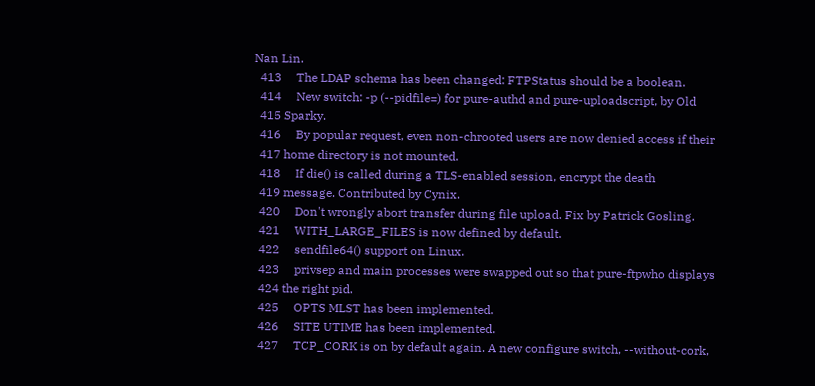Nan Lin.
  413     The LDAP schema has been changed: FTPStatus should be a boolean.
  414     New switch: -p (--pidfile=) for pure-authd and pure-uploadscript, by Old
  415 Sparky.
  416     By popular request, even non-chrooted users are now denied access if their
  417 home directory is not mounted.
  418     If die() is called during a TLS-enabled session, encrypt the death
  419 message. Contributed by Cynix.
  420     Don't wrongly abort transfer during file upload. Fix by Patrick Gosling.
  421     WITH_LARGE_FILES is now defined by default.
  422     sendfile64() support on Linux.
  423     privsep and main processes were swapped out so that pure-ftpwho displays
  424 the right pid.
  425     OPTS MLST has been implemented.
  426     SITE UTIME has been implemented.
  427     TCP_CORK is on by default again. A new configure switch, --without-cork,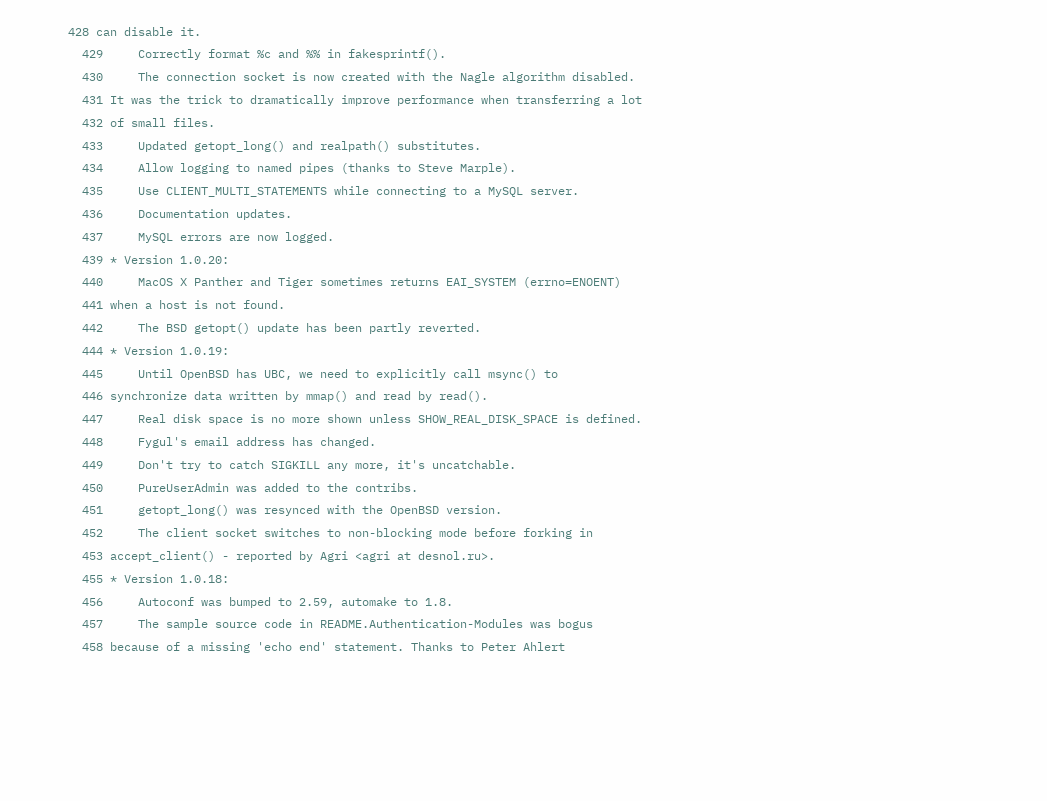428 can disable it.
  429     Correctly format %c and %% in fakesprintf().
  430     The connection socket is now created with the Nagle algorithm disabled.
  431 It was the trick to dramatically improve performance when transferring a lot
  432 of small files.
  433     Updated getopt_long() and realpath() substitutes.
  434     Allow logging to named pipes (thanks to Steve Marple).
  435     Use CLIENT_MULTI_STATEMENTS while connecting to a MySQL server.
  436     Documentation updates.
  437     MySQL errors are now logged.
  439 * Version 1.0.20:
  440     MacOS X Panther and Tiger sometimes returns EAI_SYSTEM (errno=ENOENT)
  441 when a host is not found.
  442     The BSD getopt() update has been partly reverted.
  444 * Version 1.0.19:
  445     Until OpenBSD has UBC, we need to explicitly call msync() to
  446 synchronize data written by mmap() and read by read().
  447     Real disk space is no more shown unless SHOW_REAL_DISK_SPACE is defined.
  448     Fygul's email address has changed.
  449     Don't try to catch SIGKILL any more, it's uncatchable.
  450     PureUserAdmin was added to the contribs.
  451     getopt_long() was resynced with the OpenBSD version.
  452     The client socket switches to non-blocking mode before forking in
  453 accept_client() - reported by Agri <agri at desnol.ru>.
  455 * Version 1.0.18:
  456     Autoconf was bumped to 2.59, automake to 1.8.
  457     The sample source code in README.Authentication-Modules was bogus
  458 because of a missing 'echo end' statement. Thanks to Peter Ahlert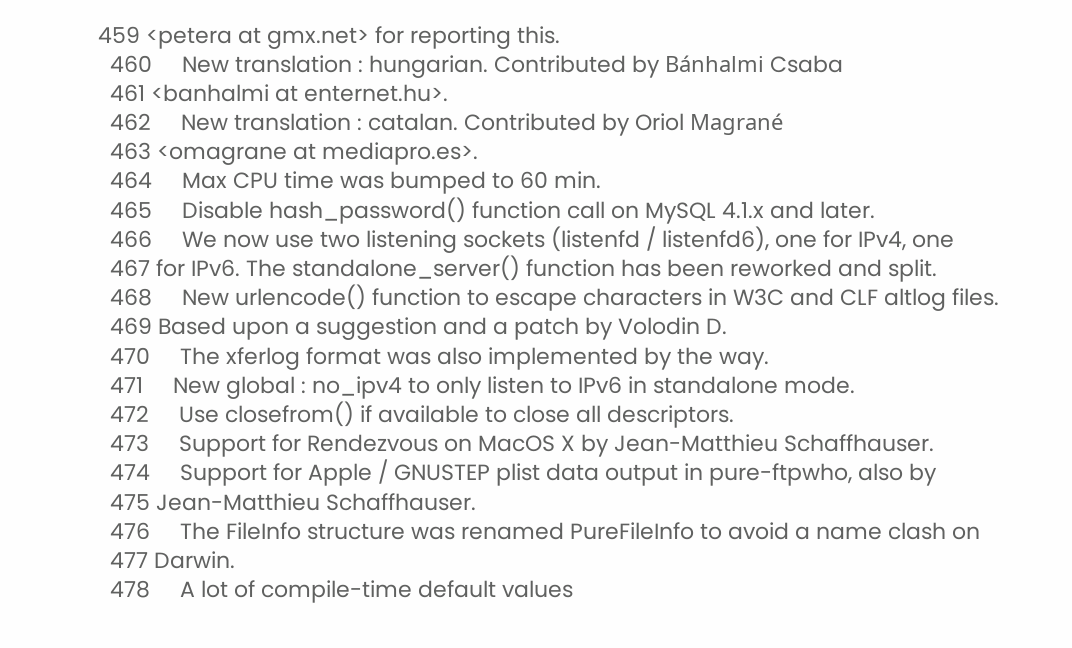459 <petera at gmx.net> for reporting this.
  460     New translation : hungarian. Contributed by Bánhalmi Csaba
  461 <banhalmi at enternet.hu>.
  462     New translation : catalan. Contributed by Oriol Magrané
  463 <omagrane at mediapro.es>.
  464     Max CPU time was bumped to 60 min.
  465     Disable hash_password() function call on MySQL 4.1.x and later.
  466     We now use two listening sockets (listenfd / listenfd6), one for IPv4, one
  467 for IPv6. The standalone_server() function has been reworked and split.
  468     New urlencode() function to escape characters in W3C and CLF altlog files.
  469 Based upon a suggestion and a patch by Volodin D.
  470     The xferlog format was also implemented by the way.
  471     New global : no_ipv4 to only listen to IPv6 in standalone mode.
  472     Use closefrom() if available to close all descriptors.
  473     Support for Rendezvous on MacOS X by Jean-Matthieu Schaffhauser.
  474     Support for Apple / GNUSTEP plist data output in pure-ftpwho, also by
  475 Jean-Matthieu Schaffhauser.
  476     The FileInfo structure was renamed PureFileInfo to avoid a name clash on
  477 Darwin.
  478     A lot of compile-time default values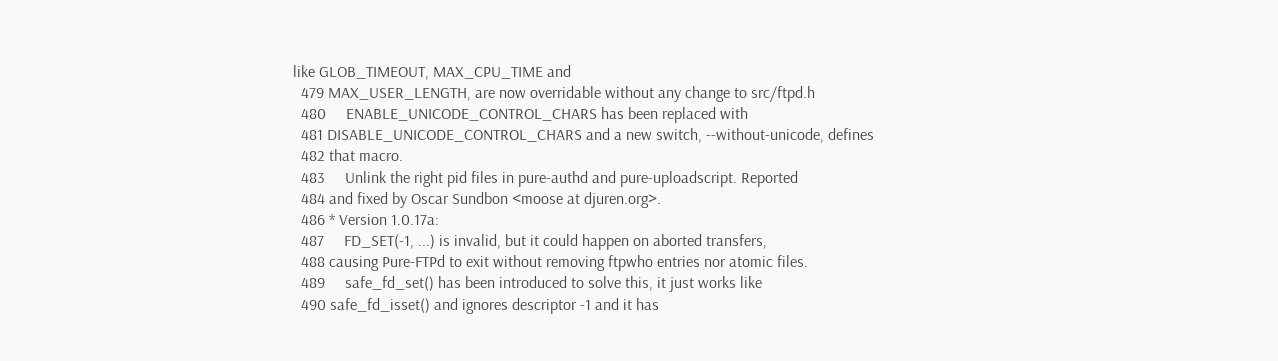like GLOB_TIMEOUT, MAX_CPU_TIME and
  479 MAX_USER_LENGTH, are now overridable without any change to src/ftpd.h
  480     ENABLE_UNICODE_CONTROL_CHARS has been replaced with
  481 DISABLE_UNICODE_CONTROL_CHARS and a new switch, --without-unicode, defines
  482 that macro.
  483     Unlink the right pid files in pure-authd and pure-uploadscript. Reported
  484 and fixed by Oscar Sundbon <moose at djuren.org>.
  486 * Version 1.0.17a:
  487     FD_SET(-1, ...) is invalid, but it could happen on aborted transfers,
  488 causing Pure-FTPd to exit without removing ftpwho entries nor atomic files.
  489     safe_fd_set() has been introduced to solve this, it just works like
  490 safe_fd_isset() and ignores descriptor -1 and it has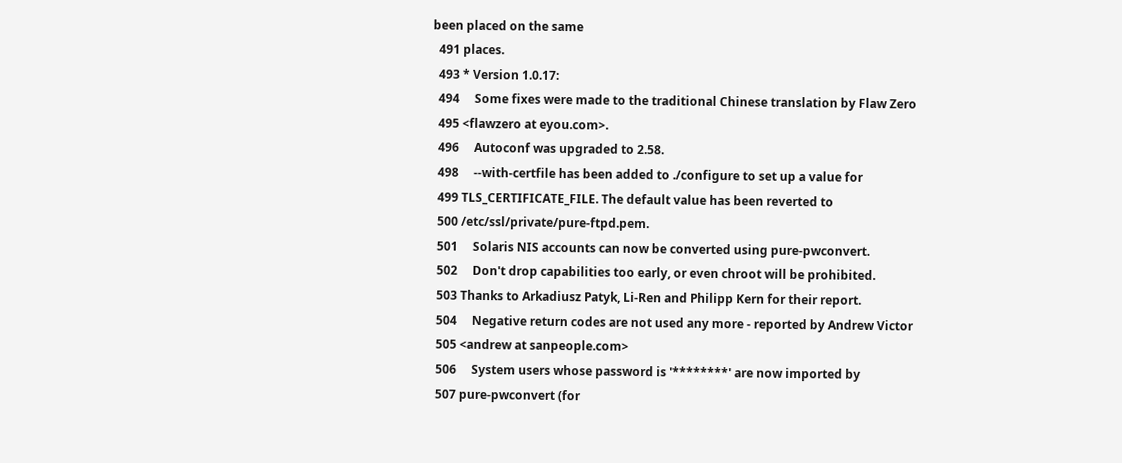been placed on the same
  491 places.
  493 * Version 1.0.17:
  494     Some fixes were made to the traditional Chinese translation by Flaw Zero
  495 <flawzero at eyou.com>.
  496     Autoconf was upgraded to 2.58.
  498     --with-certfile has been added to ./configure to set up a value for
  499 TLS_CERTIFICATE_FILE. The default value has been reverted to
  500 /etc/ssl/private/pure-ftpd.pem.
  501     Solaris NIS accounts can now be converted using pure-pwconvert.
  502     Don't drop capabilities too early, or even chroot will be prohibited.
  503 Thanks to Arkadiusz Patyk, Li-Ren and Philipp Kern for their report.
  504     Negative return codes are not used any more - reported by Andrew Victor
  505 <andrew at sanpeople.com>
  506     System users whose password is '********' are now imported by
  507 pure-pwconvert (for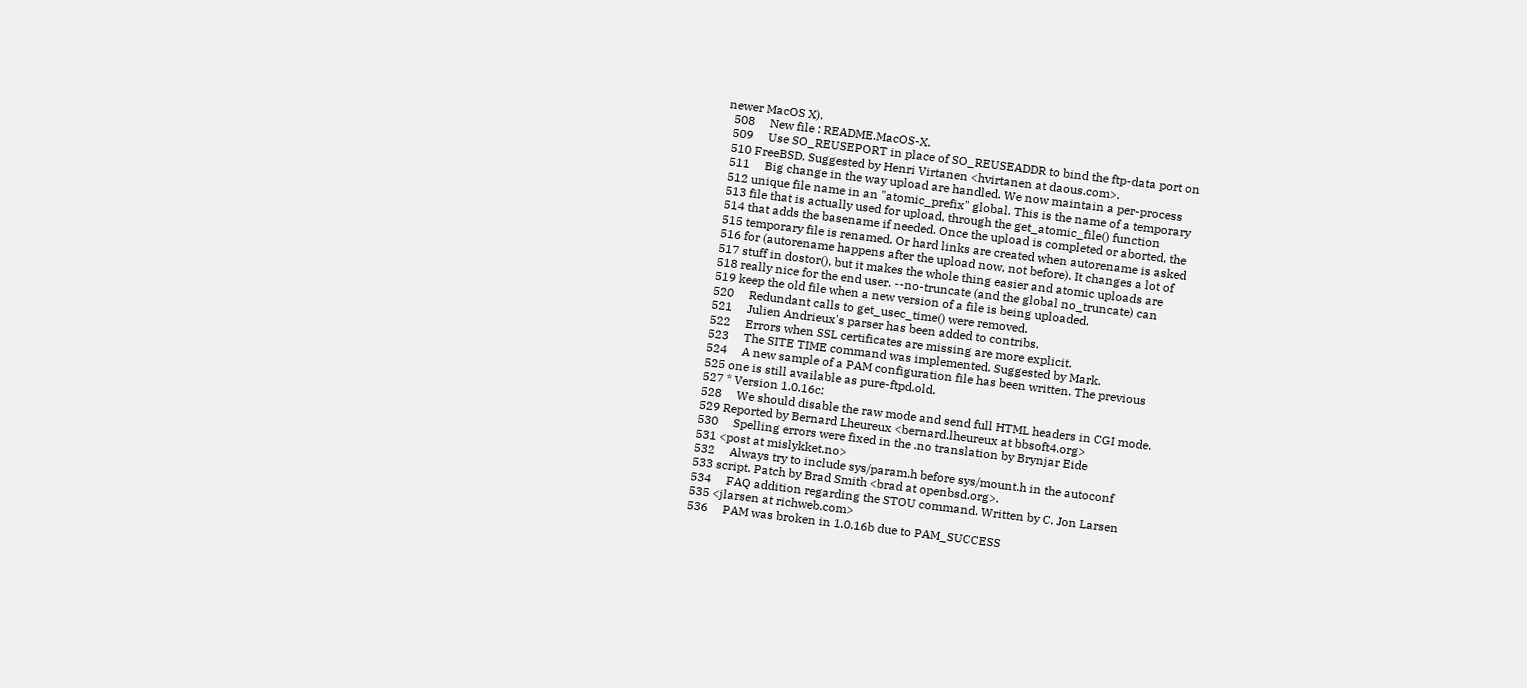newer MacOS X).
  508     New file : README.MacOS-X.
  509     Use SO_REUSEPORT in place of SO_REUSEADDR to bind the ftp-data port on
  510 FreeBSD. Suggested by Henri Virtanen <hvirtanen at daous.com>.
  511     Big change in the way upload are handled. We now maintain a per-process
  512 unique file name in an "atomic_prefix" global. This is the name of a temporary
  513 file that is actually used for upload, through the get_atomic_file() function
  514 that adds the basename if needed. Once the upload is completed or aborted, the
  515 temporary file is renamed. Or hard links are created when autorename is asked
  516 for (autorename happens after the upload now, not before). It changes a lot of
  517 stuff in dostor(), but it makes the whole thing easier and atomic uploads are
  518 really nice for the end user. --no-truncate (and the global no_truncate) can
  519 keep the old file when a new version of a file is being uploaded.
  520     Redundant calls to get_usec_time() were removed.
  521     Julien Andrieux's parser has been added to contribs.
  522     Errors when SSL certificates are missing are more explicit.
  523     The SITE TIME command was implemented. Suggested by Mark.
  524     A new sample of a PAM configuration file has been written. The previous
  525 one is still available as pure-ftpd.old.
  527 * Version 1.0.16c:
  528     We should disable the raw mode and send full HTML headers in CGI mode.
  529 Reported by Bernard Lheureux <bernard.lheureux at bbsoft4.org>
  530     Spelling errors were fixed in the .no translation by Brynjar Eide
  531 <post at mislykket.no>
  532     Always try to include sys/param.h before sys/mount.h in the autoconf
  533 script. Patch by Brad Smith <brad at openbsd.org>.
  534     FAQ addition regarding the STOU command. Written by C. Jon Larsen
  535 <jlarsen at richweb.com>
  536     PAM was broken in 1.0.16b due to PAM_SUCCESS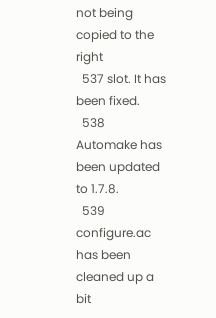not being copied to the right
  537 slot. It has been fixed.
  538     Automake has been updated to 1.7.8.
  539     configure.ac has been cleaned up a bit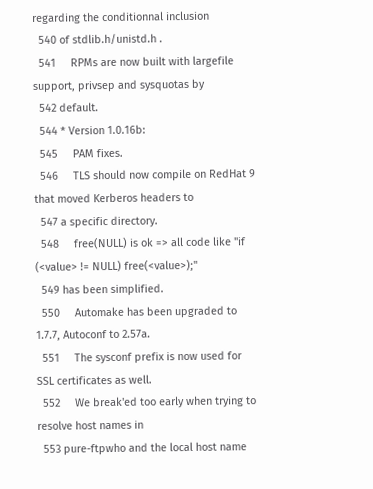regarding the conditionnal inclusion
  540 of stdlib.h/unistd.h .
  541     RPMs are now built with largefile support, privsep and sysquotas by
  542 default.
  544 * Version 1.0.16b:
  545     PAM fixes.
  546     TLS should now compile on RedHat 9 that moved Kerberos headers to
  547 a specific directory.
  548     free(NULL) is ok => all code like "if (<value> != NULL) free(<value>);"
  549 has been simplified.
  550     Automake has been upgraded to 1.7.7, Autoconf to 2.57a.
  551     The sysconf prefix is now used for SSL certificates as well.
  552     We break'ed too early when trying to resolve host names in
  553 pure-ftpwho and the local host name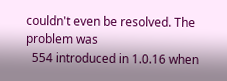couldn't even be resolved. The problem was
  554 introduced in 1.0.16 when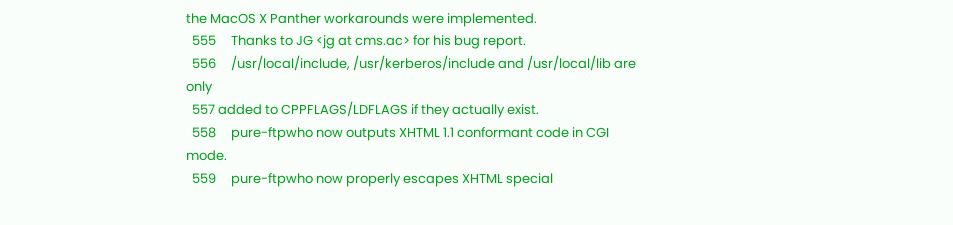the MacOS X Panther workarounds were implemented.
  555     Thanks to JG <jg at cms.ac> for his bug report.
  556     /usr/local/include, /usr/kerberos/include and /usr/local/lib are only
  557 added to CPPFLAGS/LDFLAGS if they actually exist.
  558     pure-ftpwho now outputs XHTML 1.1 conformant code in CGI mode.
  559     pure-ftpwho now properly escapes XHTML special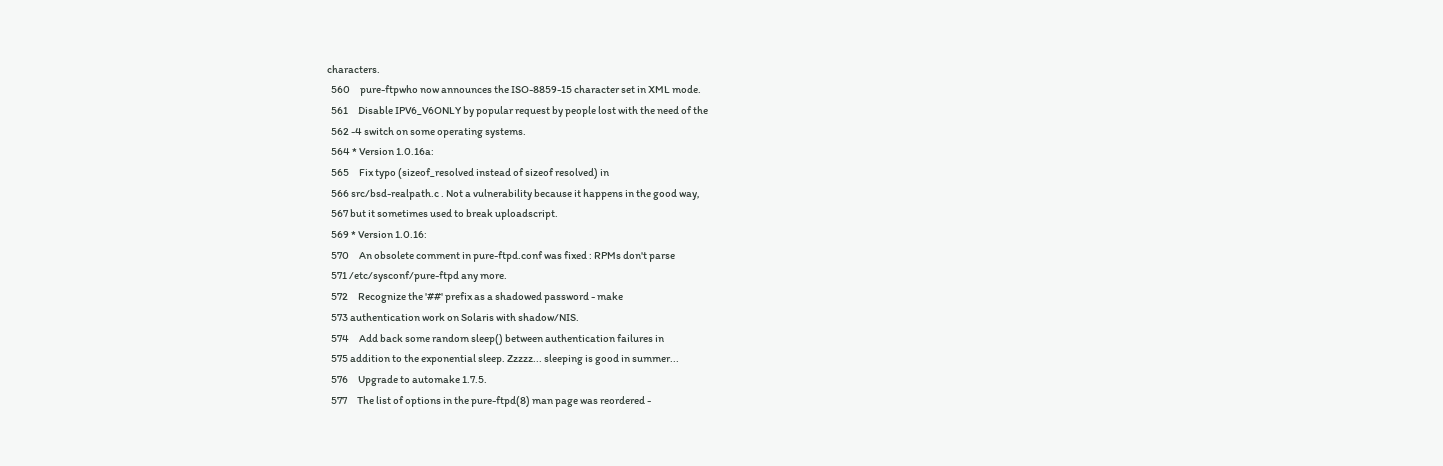characters.
  560     pure-ftpwho now announces the ISO-8859-15 character set in XML mode.
  561     Disable IPV6_V6ONLY by popular request by people lost with the need of the
  562 -4 switch on some operating systems.
  564 * Version 1.0.16a:
  565     Fix typo (sizeof_resolved instead of sizeof resolved) in
  566 src/bsd-realpath.c . Not a vulnerability because it happens in the good way,
  567 but it sometimes used to break uploadscript.
  569 * Version 1.0.16:
  570     An obsolete comment in pure-ftpd.conf was fixed : RPMs don't parse
  571 /etc/sysconf/pure-ftpd any more.
  572     Recognize the '##' prefix as a shadowed password - make
  573 authentication work on Solaris with shadow/NIS.
  574     Add back some random sleep() between authentication failures in
  575 addition to the exponential sleep. Zzzzz... sleeping is good in summer...
  576     Upgrade to automake 1.7.5.
  577     The list of options in the pure-ftpd(8) man page was reordered -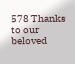578 Thanks to our beloved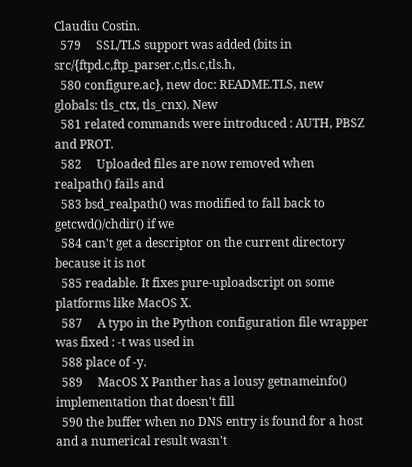Claudiu Costin.
  579     SSL/TLS support was added (bits in src/{ftpd.c,ftp_parser.c,tls.c,tls.h,
  580 configure.ac}, new doc: README.TLS, new globals: tls_ctx, tls_cnx). New
  581 related commands were introduced : AUTH, PBSZ and PROT.
  582     Uploaded files are now removed when realpath() fails and
  583 bsd_realpath() was modified to fall back to getcwd()/chdir() if we
  584 can't get a descriptor on the current directory because it is not
  585 readable. It fixes pure-uploadscript on some platforms like MacOS X.
  587     A typo in the Python configuration file wrapper was fixed : -t was used in
  588 place of -y.
  589     MacOS X Panther has a lousy getnameinfo() implementation that doesn't fill
  590 the buffer when no DNS entry is found for a host and a numerical result wasn't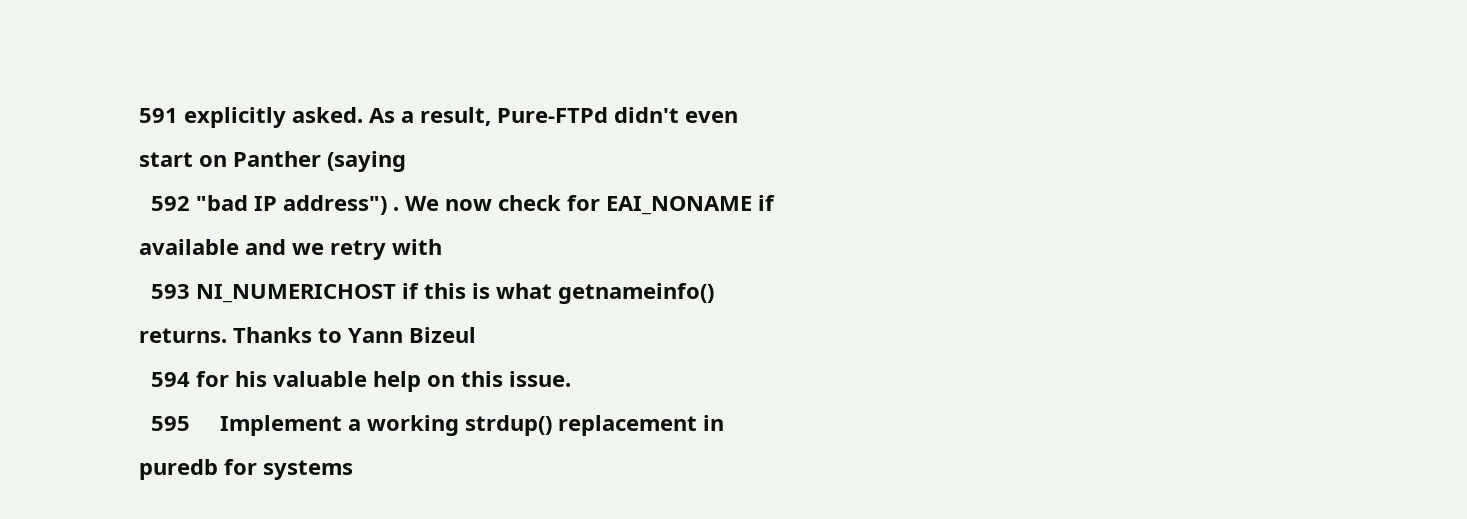591 explicitly asked. As a result, Pure-FTPd didn't even start on Panther (saying
  592 "bad IP address") . We now check for EAI_NONAME if available and we retry with
  593 NI_NUMERICHOST if this is what getnameinfo() returns. Thanks to Yann Bizeul
  594 for his valuable help on this issue.
  595     Implement a working strdup() replacement in puredb for systems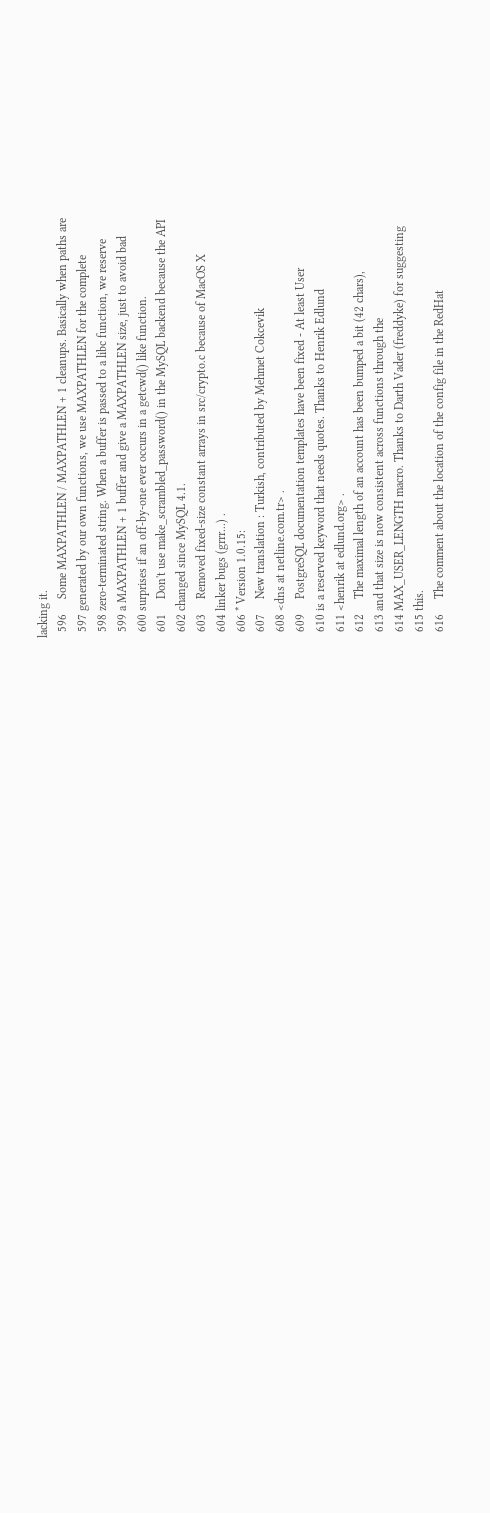lacking it.
  596     Some MAXPATHLEN / MAXPATHLEN + 1 cleanups. Basically when paths are
  597 generated by our own functions, we use MAXPATHLEN for the complete
  598 zero-terminated string. When a buffer is passed to a libc function, we reserve
  599 a MAXPATHLEN + 1 buffer and give a MAXPATHLEN size, just to avoid bad
  600 surprises if an off-by-one ever occurs in a getcwd() like function.
  601     Don't use make_scrambled_password() in the MySQL backend because the API
  602 changed since MySQL 4.1.
  603     Removed fixed-size constant arrays in src/crypto.c because of MacOS X
  604 linker bugs (grrr...) .
  606 * Version 1.0.15:
  607     New translation : Turkish, contributed by Mehmet Cokcevik
  608 <dns at netline.com.tr> .
  609     PostgreSQL documentation templates have been fixed - At least User
  610 is a reserved keyword that needs quotes. Thanks to Henrik Edlund
  611 <henrik at edlund.org> .
  612     The maximal length of an account has been bumped a bit (42 chars),
  613 and that size is now consistent across functions through the
  614 MAX_USER_LENGTH macro. Thanks to Darth Vader (freddyke) for suggesting
  615 this.
  616     The comment about the location of the config file in the RedHat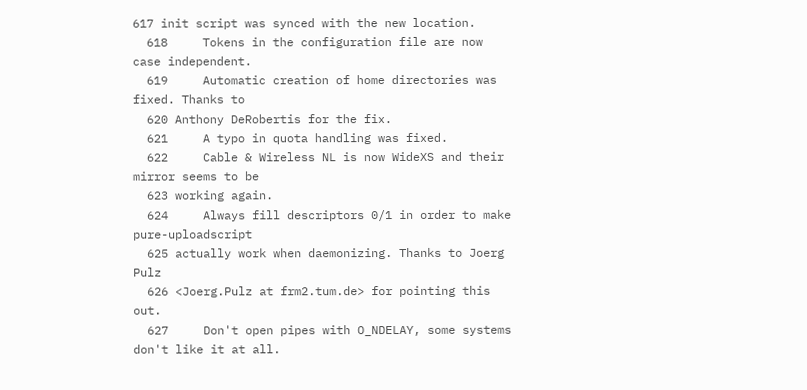617 init script was synced with the new location.
  618     Tokens in the configuration file are now case independent.
  619     Automatic creation of home directories was fixed. Thanks to
  620 Anthony DeRobertis for the fix.
  621     A typo in quota handling was fixed.
  622     Cable & Wireless NL is now WideXS and their mirror seems to be
  623 working again.
  624     Always fill descriptors 0/1 in order to make pure-uploadscript
  625 actually work when daemonizing. Thanks to Joerg Pulz
  626 <Joerg.Pulz at frm2.tum.de> for pointing this out.
  627     Don't open pipes with O_NDELAY, some systems don't like it at all.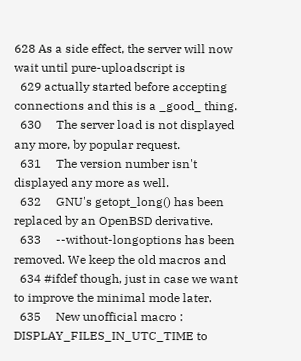628 As a side effect, the server will now wait until pure-uploadscript is
  629 actually started before accepting connections and this is a _good_ thing.
  630     The server load is not displayed any more, by popular request.
  631     The version number isn't displayed any more as well.
  632     GNU's getopt_long() has been replaced by an OpenBSD derivative.
  633     --without-longoptions has been removed. We keep the old macros and
  634 #ifdef though, just in case we want to improve the minimal mode later.
  635     New unofficial macro : DISPLAY_FILES_IN_UTC_TIME to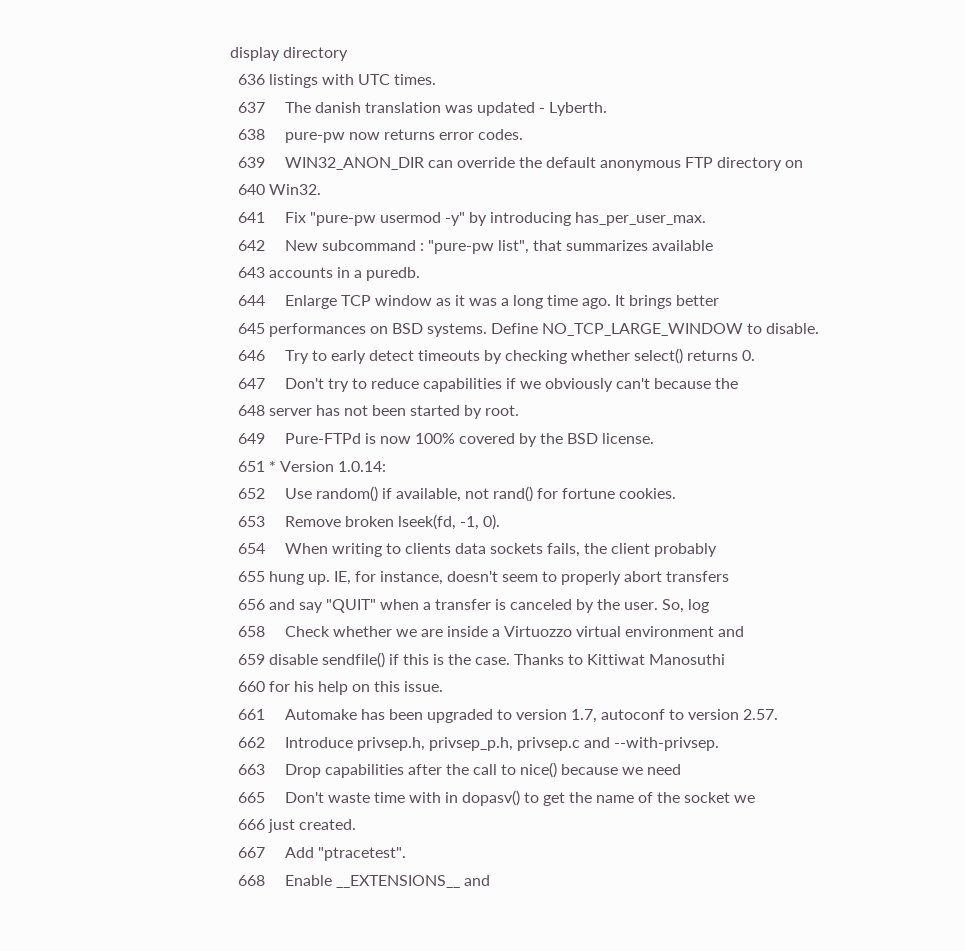display directory
  636 listings with UTC times.
  637     The danish translation was updated - Lyberth.
  638     pure-pw now returns error codes.
  639     WIN32_ANON_DIR can override the default anonymous FTP directory on
  640 Win32.
  641     Fix "pure-pw usermod -y" by introducing has_per_user_max.
  642     New subcommand : "pure-pw list", that summarizes available
  643 accounts in a puredb.
  644     Enlarge TCP window as it was a long time ago. It brings better
  645 performances on BSD systems. Define NO_TCP_LARGE_WINDOW to disable.
  646     Try to early detect timeouts by checking whether select() returns 0.
  647     Don't try to reduce capabilities if we obviously can't because the
  648 server has not been started by root.
  649     Pure-FTPd is now 100% covered by the BSD license.
  651 * Version 1.0.14:
  652     Use random() if available, not rand() for fortune cookies.
  653     Remove broken lseek(fd, -1, 0).
  654     When writing to clients data sockets fails, the client probably
  655 hung up. IE, for instance, doesn't seem to properly abort transfers
  656 and say "QUIT" when a transfer is canceled by the user. So, log
  658     Check whether we are inside a Virtuozzo virtual environment and
  659 disable sendfile() if this is the case. Thanks to Kittiwat Manosuthi
  660 for his help on this issue.
  661     Automake has been upgraded to version 1.7, autoconf to version 2.57.
  662     Introduce privsep.h, privsep_p.h, privsep.c and --with-privsep.
  663     Drop capabilities after the call to nice() because we need
  665     Don't waste time with in dopasv() to get the name of the socket we
  666 just created.
  667     Add "ptracetest".
  668     Enable __EXTENSIONS__ and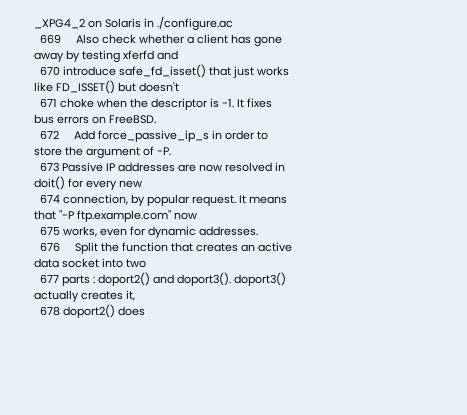_XPG4_2 on Solaris in ./configure.ac
  669     Also check whether a client has gone away by testing xferfd and
  670 introduce safe_fd_isset() that just works like FD_ISSET() but doesn't
  671 choke when the descriptor is -1. It fixes bus errors on FreeBSD.
  672     Add force_passive_ip_s in order to store the argument of -P.
  673 Passive IP addresses are now resolved in doit() for every new
  674 connection, by popular request. It means that "-P ftp.example.com" now
  675 works, even for dynamic addresses.
  676     Split the function that creates an active data socket into two
  677 parts : doport2() and doport3(). doport3() actually creates it,
  678 doport2() does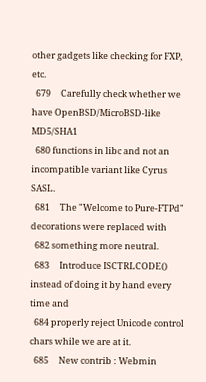other gadgets like checking for FXP, etc.
  679     Carefully check whether we have OpenBSD/MicroBSD-like MD5/SHA1
  680 functions in libc and not an incompatible variant like Cyrus SASL.
  681     The "Welcome to Pure-FTPd" decorations were replaced with
  682 something more neutral.
  683     Introduce ISCTRLCODE() instead of doing it by hand every time and
  684 properly reject Unicode control chars while we are at it.
  685     New contrib : Webmin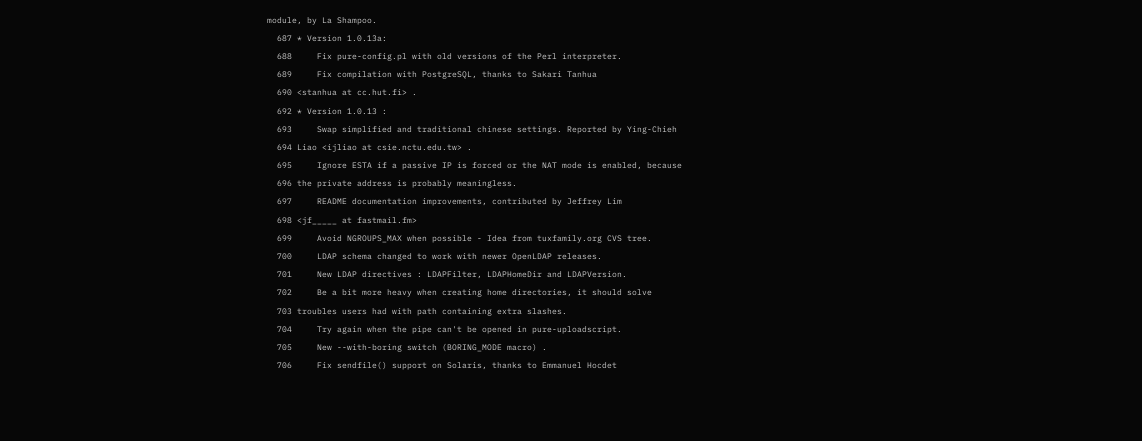module, by La Shampoo.
  687 * Version 1.0.13a:
  688     Fix pure-config.pl with old versions of the Perl interpreter.
  689     Fix compilation with PostgreSQL, thanks to Sakari Tanhua
  690 <stanhua at cc.hut.fi> .
  692 * Version 1.0.13 :
  693     Swap simplified and traditional chinese settings. Reported by Ying-Chieh
  694 Liao <ijliao at csie.nctu.edu.tw> .
  695     Ignore ESTA if a passive IP is forced or the NAT mode is enabled, because
  696 the private address is probably meaningless.
  697     README documentation improvements, contributed by Jeffrey Lim
  698 <jf_____ at fastmail.fm>
  699     Avoid NGROUPS_MAX when possible - Idea from tuxfamily.org CVS tree.
  700     LDAP schema changed to work with newer OpenLDAP releases.
  701     New LDAP directives : LDAPFilter, LDAPHomeDir and LDAPVersion.
  702     Be a bit more heavy when creating home directories, it should solve
  703 troubles users had with path containing extra slashes.
  704     Try again when the pipe can't be opened in pure-uploadscript.
  705     New --with-boring switch (BORING_MODE macro) .
  706     Fix sendfile() support on Solaris, thanks to Emmanuel Hocdet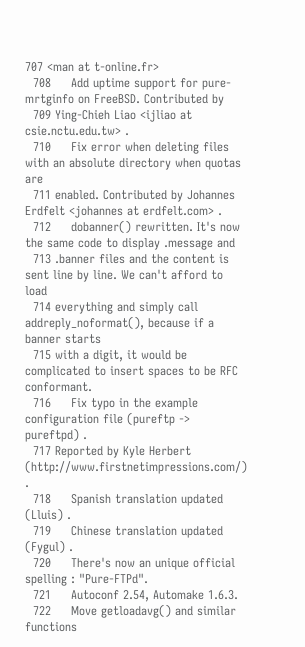707 <man at t-online.fr>
  708     Add uptime support for pure-mrtginfo on FreeBSD. Contributed by
  709 Ying-Chieh Liao <ijliao at csie.nctu.edu.tw> .
  710     Fix error when deleting files with an absolute directory when quotas are
  711 enabled. Contributed by Johannes Erdfelt <johannes at erdfelt.com> .
  712     dobanner() rewritten. It's now the same code to display .message and
  713 .banner files and the content is sent line by line. We can't afford to load
  714 everything and simply call addreply_noformat(), because if a banner starts
  715 with a digit, it would be complicated to insert spaces to be RFC conformant.
  716     Fix typo in the example configuration file (pureftp -> pureftpd) .
  717 Reported by Kyle Herbert (http://www.firstnetimpressions.com/) .
  718     Spanish translation updated (Lluis) .
  719     Chinese translation updated (Fygul) .
  720     There's now an unique official spelling : "Pure-FTPd".
  721     Autoconf 2.54, Automake 1.6.3.
  722     Move getloadavg() and similar functions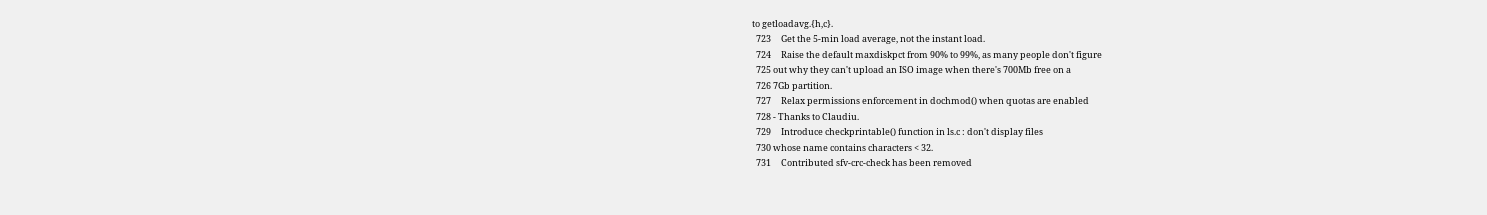to getloadavg.{h,c}.
  723     Get the 5-min load average, not the instant load.
  724     Raise the default maxdiskpct from 90% to 99%, as many people don't figure
  725 out why they can't upload an ISO image when there's 700Mb free on a
  726 7Gb partition.
  727     Relax permissions enforcement in dochmod() when quotas are enabled
  728 - Thanks to Claudiu.
  729     Introduce checkprintable() function in ls.c : don't display files
  730 whose name contains characters < 32.
  731     Contributed sfv-crc-check has been removed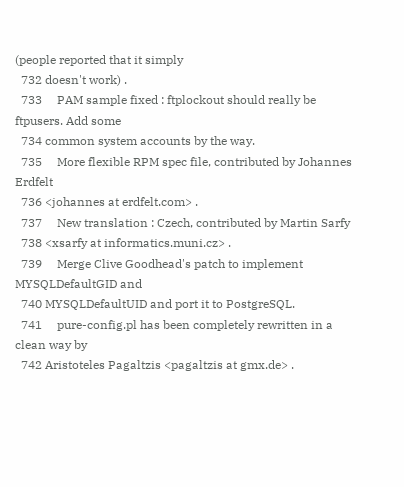(people reported that it simply
  732 doesn't work) .
  733     PAM sample fixed : ftplockout should really be ftpusers. Add some
  734 common system accounts by the way.
  735     More flexible RPM spec file, contributed by Johannes Erdfelt
  736 <johannes at erdfelt.com> .
  737     New translation : Czech, contributed by Martin Sarfy
  738 <xsarfy at informatics.muni.cz> .
  739     Merge Clive Goodhead's patch to implement MYSQLDefaultGID and
  740 MYSQLDefaultUID and port it to PostgreSQL.
  741     pure-config.pl has been completely rewritten in a clean way by
  742 Aristoteles Pagaltzis <pagaltzis at gmx.de> .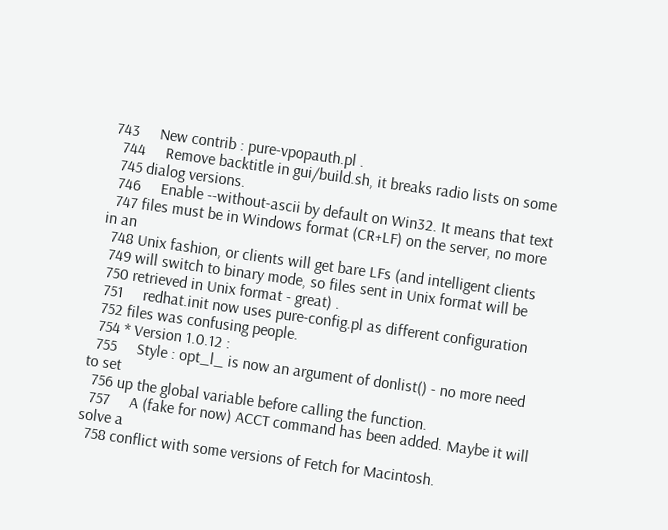743     New contrib : pure-vpopauth.pl .
  744     Remove backtitle in gui/build.sh, it breaks radio lists on some
  745 dialog versions.
  746     Enable --without-ascii by default on Win32. It means that text
  747 files must be in Windows format (CR+LF) on the server, no more in an
  748 Unix fashion, or clients will get bare LFs (and intelligent clients
  749 will switch to binary mode, so files sent in Unix format will be
  750 retrieved in Unix format - great) .
  751     redhat.init now uses pure-config.pl as different configuration
  752 files was confusing people.
  754 * Version 1.0.12 :
  755     Style : opt_l_ is now an argument of donlist() - no more need to set
  756 up the global variable before calling the function.
  757     A (fake for now) ACCT command has been added. Maybe it will solve a
  758 conflict with some versions of Fetch for Macintosh.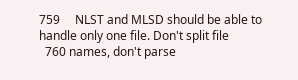759     NLST and MLSD should be able to handle only one file. Don't split file
  760 names, don't parse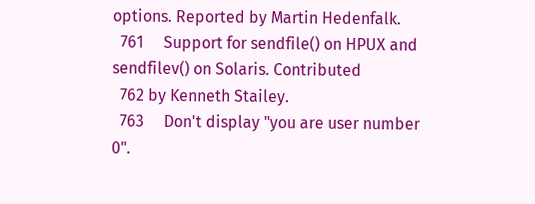options. Reported by Martin Hedenfalk.
  761     Support for sendfile() on HPUX and sendfilev() on Solaris. Contributed
  762 by Kenneth Stailey.
  763     Don't display "you are user number 0".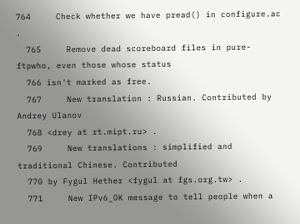764     Check whether we have pread() in configure.ac .
  765     Remove dead scoreboard files in pure-ftpwho, even those whose status
  766 isn't marked as free.
  767     New translation : Russian. Contributed by Andrey Ulanov
  768 <drey at rt.mipt.ru> .
  769     New translations : simplified and traditional Chinese. Contributed
  770 by Fygul Hether <fygul at fgs.org.tw> .
  771     New IPv6_OK message to tell people when a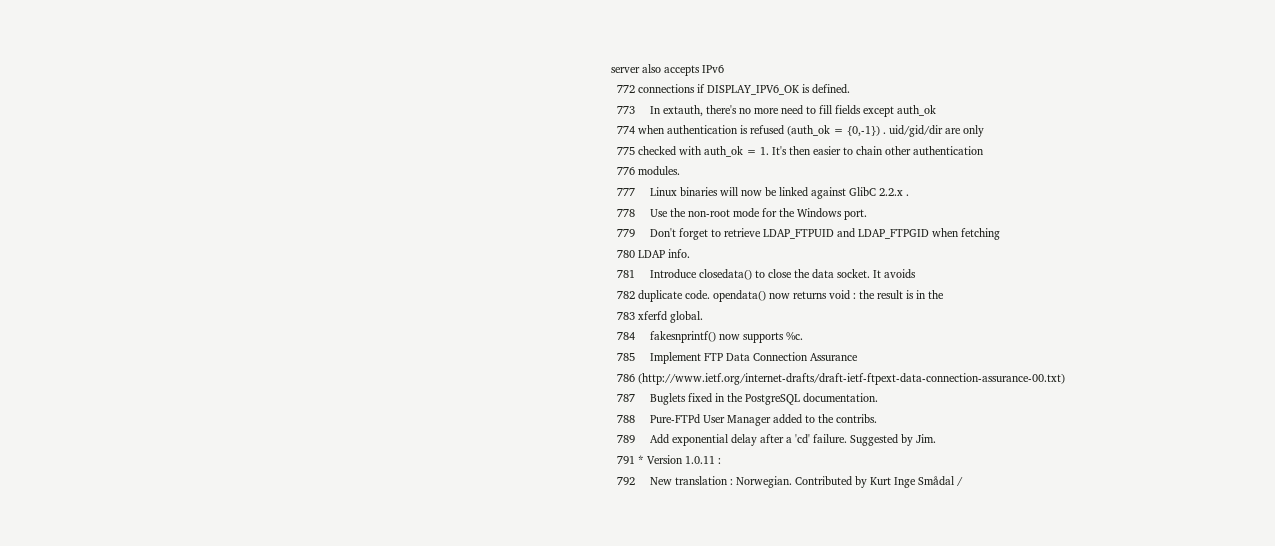server also accepts IPv6
  772 connections if DISPLAY_IPV6_OK is defined.
  773     In extauth, there's no more need to fill fields except auth_ok
  774 when authentication is refused (auth_ok = {0,-1}) . uid/gid/dir are only
  775 checked with auth_ok = 1. It's then easier to chain other authentication
  776 modules.
  777     Linux binaries will now be linked against GlibC 2.2.x .
  778     Use the non-root mode for the Windows port.
  779     Don't forget to retrieve LDAP_FTPUID and LDAP_FTPGID when fetching
  780 LDAP info.
  781     Introduce closedata() to close the data socket. It avoids
  782 duplicate code. opendata() now returns void : the result is in the
  783 xferfd global.
  784     fakesnprintf() now supports %c.
  785     Implement FTP Data Connection Assurance
  786 (http://www.ietf.org/internet-drafts/draft-ietf-ftpext-data-connection-assurance-00.txt)
  787     Buglets fixed in the PostgreSQL documentation.
  788     Pure-FTPd User Manager added to the contribs.
  789     Add exponential delay after a 'cd' failure. Suggested by Jim.
  791 * Version 1.0.11 :
  792     New translation : Norwegian. Contributed by Kurt Inge Smådal /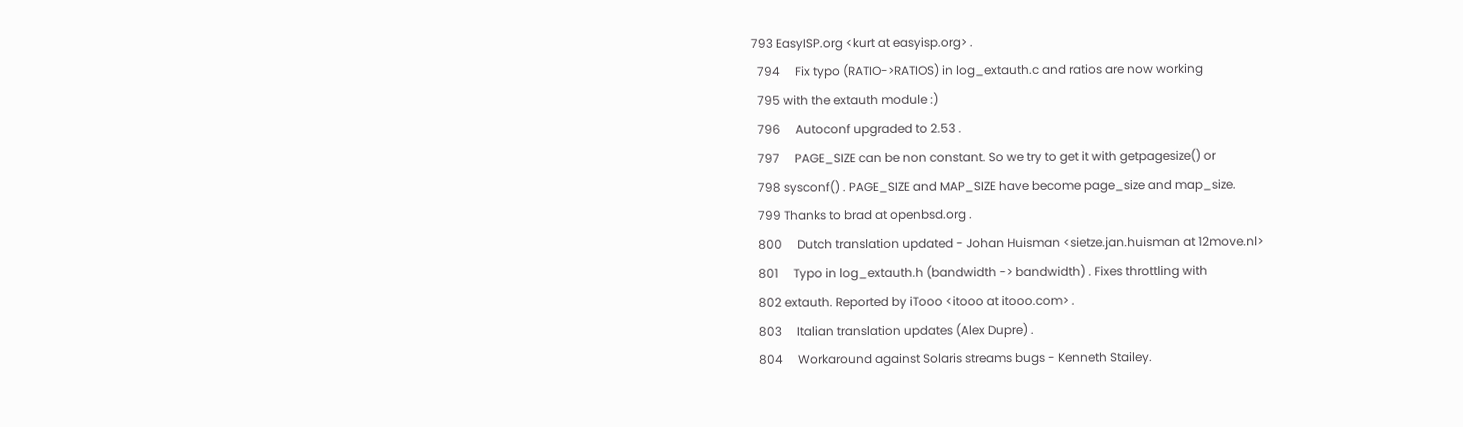793 EasyISP.org <kurt at easyisp.org> .
  794     Fix typo (RATIO->RATIOS) in log_extauth.c and ratios are now working
  795 with the extauth module :)
  796     Autoconf upgraded to 2.53 .
  797     PAGE_SIZE can be non constant. So we try to get it with getpagesize() or
  798 sysconf() . PAGE_SIZE and MAP_SIZE have become page_size and map_size.
  799 Thanks to brad at openbsd.org .
  800     Dutch translation updated - Johan Huisman <sietze.jan.huisman at 12move.nl>
  801     Typo in log_extauth.h (bandwidth -> bandwidth) . Fixes throttling with
  802 extauth. Reported by iTooo <itooo at itooo.com> .
  803     Italian translation updates (Alex Dupre) .
  804     Workaround against Solaris streams bugs - Kenneth Stailey.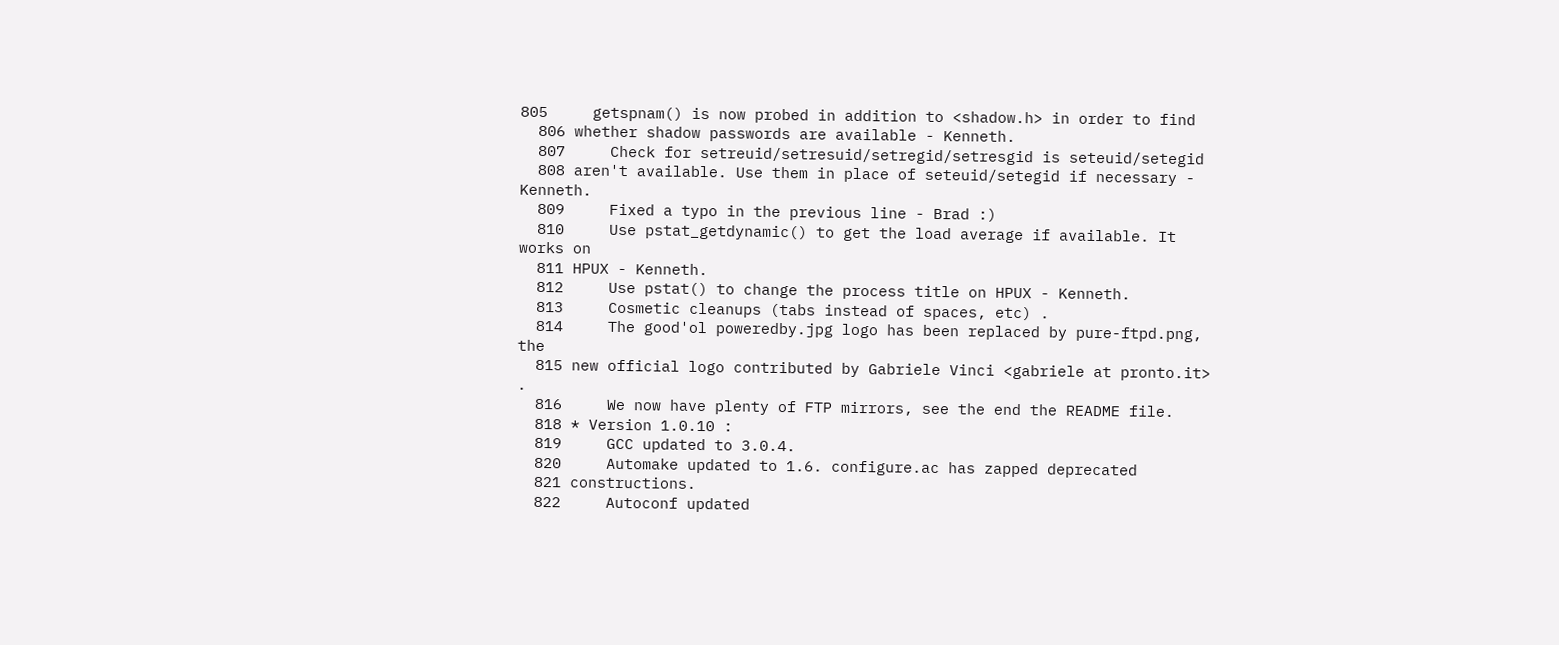805     getspnam() is now probed in addition to <shadow.h> in order to find
  806 whether shadow passwords are available - Kenneth.
  807     Check for setreuid/setresuid/setregid/setresgid is seteuid/setegid
  808 aren't available. Use them in place of seteuid/setegid if necessary - Kenneth.
  809     Fixed a typo in the previous line - Brad :)
  810     Use pstat_getdynamic() to get the load average if available. It works on
  811 HPUX - Kenneth.
  812     Use pstat() to change the process title on HPUX - Kenneth.
  813     Cosmetic cleanups (tabs instead of spaces, etc) .
  814     The good'ol poweredby.jpg logo has been replaced by pure-ftpd.png, the
  815 new official logo contributed by Gabriele Vinci <gabriele at pronto.it> .
  816     We now have plenty of FTP mirrors, see the end the README file.
  818 * Version 1.0.10 :
  819     GCC updated to 3.0.4.
  820     Automake updated to 1.6. configure.ac has zapped deprecated
  821 constructions.
  822     Autoconf updated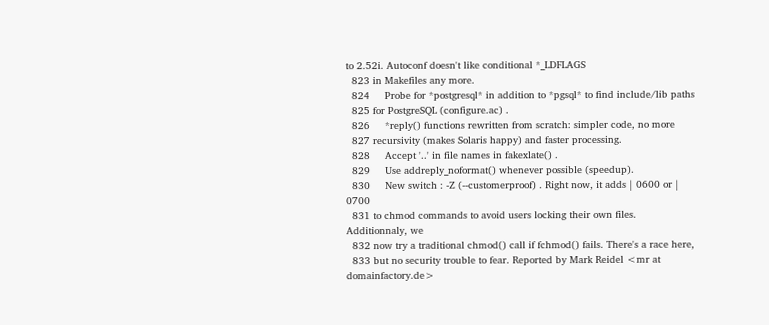to 2.52i. Autoconf doesn't like conditional *_LDFLAGS
  823 in Makefiles any more.
  824     Probe for *postgresql* in addition to *pgsql* to find include/lib paths
  825 for PostgreSQL (configure.ac) .
  826     *reply() functions rewritten from scratch: simpler code, no more
  827 recursivity (makes Solaris happy) and faster processing.
  828     Accept '..' in file names in fakexlate() .
  829     Use addreply_noformat() whenever possible (speedup).
  830     New switch : -Z (--customerproof) . Right now, it adds | 0600 or | 0700
  831 to chmod commands to avoid users locking their own files. Additionnaly, we
  832 now try a traditional chmod() call if fchmod() fails. There's a race here,
  833 but no security trouble to fear. Reported by Mark Reidel <mr at domainfactory.de>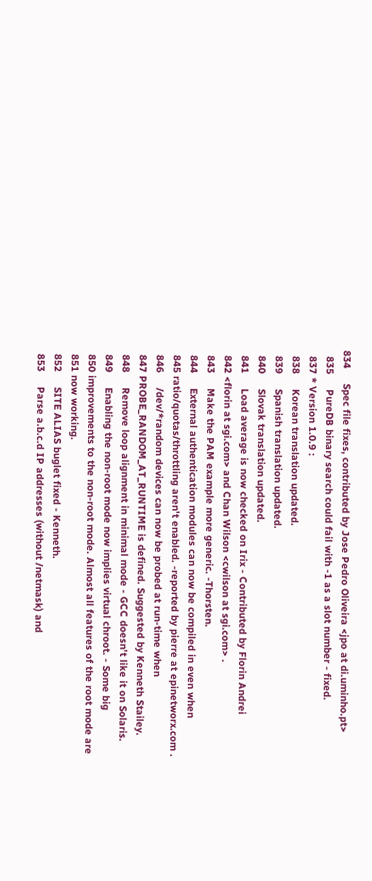834     Spec file fixes, contributed by Jose Pedro Oliveira <jpo at di.uminho.pt>
  835     PureDB binary search could fail with -1 as a slot number - fixed.
  837 * Version 1.0.9 :
  838     Korean translation updated.
  839     Spanish translation updated.
  840     Slovak translation updated.
  841     Load average is now checked on Irix - Contributed by Florin Andrei
  842 <florin at sgi.com> and Chan Wilson <cwilson at sgi.com> .
  843     Make the PAM example more generic. -Thorsten.
  844     External authentication modules can now be compiled in even when
  845 ratio/quotas/throttling aren't enabled. -reported by pierre at epinetworx.com .
  846     /dev/*random devices can now be probed at run-time when
  847 PROBE_RANDOM_AT_RUNTIME is defined. Suggested by Kenneth Stailey.
  848     Remove loop alignment in minimal mode - GCC doesn't like it on Solaris.
  849     Enabling the non-root mode now implies virtual chroot. - Some big
  850 improvements to the non-root mode. Almost all features of the root mode are
  851 now working.
  852     SITE ALIAS buglet fixed - Kenneth.
  853     Parse a.b.c.d IP addresses (without /netmask) and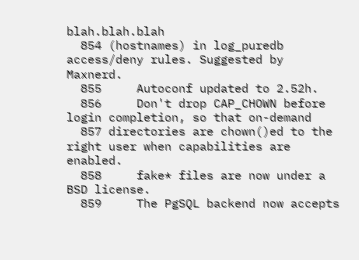blah.blah.blah
  854 (hostnames) in log_puredb access/deny rules. Suggested by Maxnerd.
  855     Autoconf updated to 2.52h.
  856     Don't drop CAP_CHOWN before login completion, so that on-demand
  857 directories are chown()ed to the right user when capabilities are enabled.
  858     fake* files are now under a BSD license.
  859     The PgSQL backend now accepts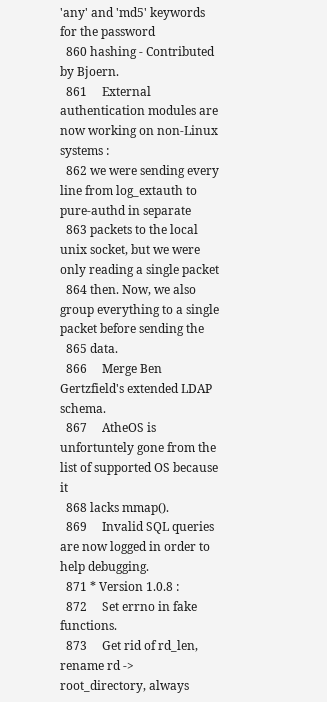'any' and 'md5' keywords for the password
  860 hashing - Contributed by Bjoern.
  861     External authentication modules are now working on non-Linux systems :
  862 we were sending every line from log_extauth to pure-authd in separate
  863 packets to the local unix socket, but we were only reading a single packet
  864 then. Now, we also group everything to a single packet before sending the
  865 data.
  866     Merge Ben Gertzfield's extended LDAP schema.
  867     AtheOS is unfortuntely gone from the list of supported OS because it
  868 lacks mmap().
  869     Invalid SQL queries are now logged in order to help debugging.
  871 * Version 1.0.8 :
  872     Set errno in fake functions.
  873     Get rid of rd_len, rename rd -> root_directory, always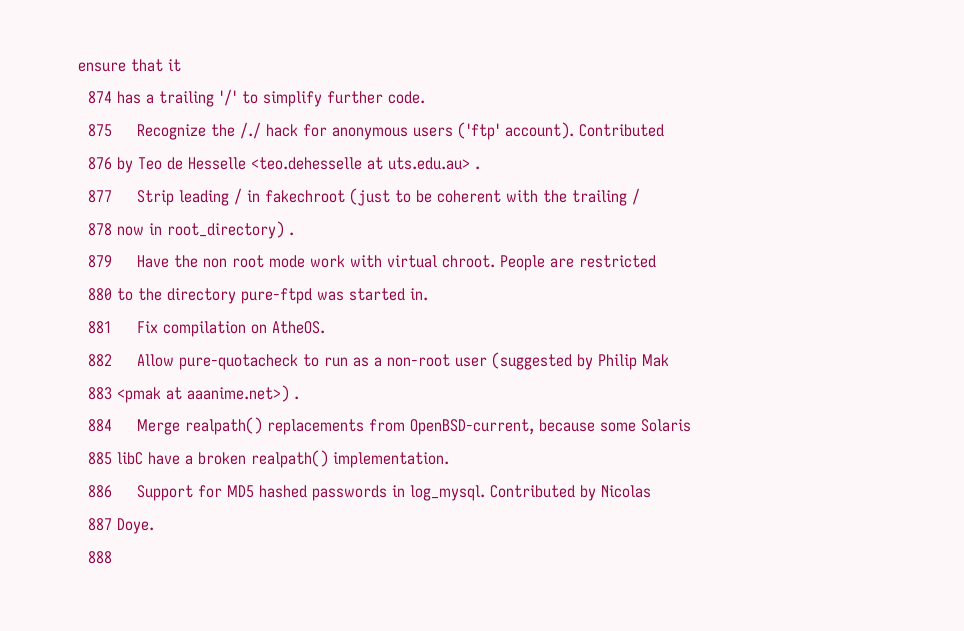ensure that it
  874 has a trailing '/' to simplify further code.
  875     Recognize the /./ hack for anonymous users ('ftp' account). Contributed
  876 by Teo de Hesselle <teo.dehesselle at uts.edu.au> .
  877     Strip leading / in fakechroot (just to be coherent with the trailing /
  878 now in root_directory) .
  879     Have the non root mode work with virtual chroot. People are restricted
  880 to the directory pure-ftpd was started in.
  881     Fix compilation on AtheOS.
  882     Allow pure-quotacheck to run as a non-root user (suggested by Philip Mak
  883 <pmak at aaanime.net>) .
  884     Merge realpath() replacements from OpenBSD-current, because some Solaris
  885 libC have a broken realpath() implementation.
  886     Support for MD5 hashed passwords in log_mysql. Contributed by Nicolas
  887 Doye.
  888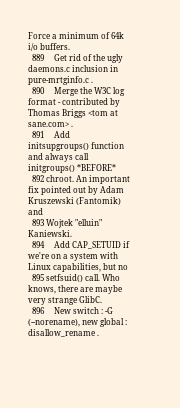Force a minimum of 64k i/o buffers.
  889     Get rid of the ugly daemons.c inclusion in pure-mrtginfo.c .
  890     Merge the W3C log format - contributed by Thomas Briggs <tom at sane.com> .
  891     Add initsupgroups() function and always call initgroups() *BEFORE*
  892 chroot. An important fix pointed out by Adam Kruszewski (Fantomik) and
  893 Wojtek "elluin" Kaniewski.
  894     Add CAP_SETUID if we're on a system with Linux capabilities, but no
  895 setfsuid() call. Who knows, there are maybe very strange GlibC.
  896     New switch : -G (--norename), new global : disallow_rename .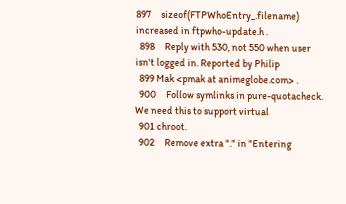897     sizeof(FTPWhoEntry_.filename) increased in ftpwho-update.h .
  898     Reply with 530, not 550 when user isn't logged in. Reported by Philip
  899 Mak <pmak at animeglobe.com> .
  900     Follow symlinks in pure-quotacheck. We need this to support virtual
  901 chroot.
  902     Remove extra "." in "Entering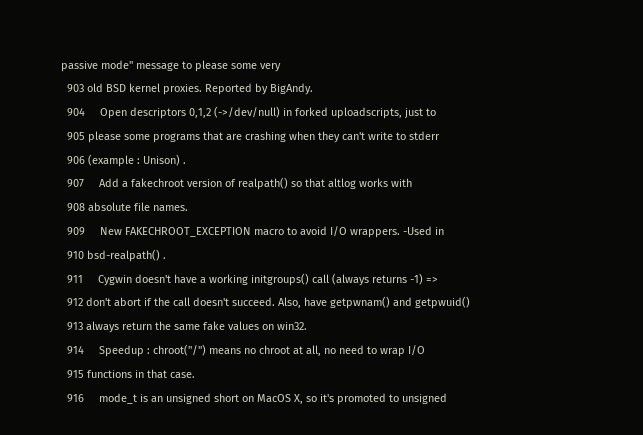passive mode" message to please some very
  903 old BSD kernel proxies. Reported by BigAndy.
  904     Open descriptors 0,1,2 (->/dev/null) in forked uploadscripts, just to
  905 please some programs that are crashing when they can't write to stderr
  906 (example : Unison) .
  907     Add a fakechroot version of realpath() so that altlog works with
  908 absolute file names.
  909     New FAKECHROOT_EXCEPTION macro to avoid I/O wrappers. -Used in
  910 bsd-realpath() .
  911     Cygwin doesn't have a working initgroups() call (always returns -1) =>
  912 don't abort if the call doesn't succeed. Also, have getpwnam() and getpwuid()
  913 always return the same fake values on win32.
  914     Speedup : chroot("/") means no chroot at all, no need to wrap I/O
  915 functions in that case.
  916     mode_t is an unsigned short on MacOS X, so it's promoted to unsigned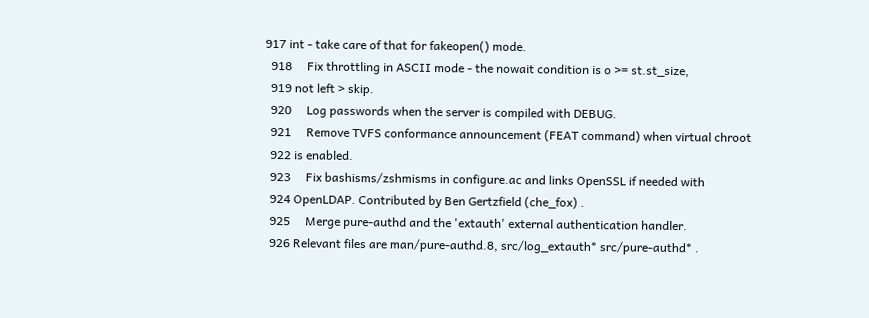917 int - take care of that for fakeopen() mode.
  918     Fix throttling in ASCII mode - the nowait condition is o >= st.st_size,
  919 not left > skip.
  920     Log passwords when the server is compiled with DEBUG.
  921     Remove TVFS conformance announcement (FEAT command) when virtual chroot
  922 is enabled.
  923     Fix bashisms/zshmisms in configure.ac and links OpenSSL if needed with
  924 OpenLDAP. Contributed by Ben Gertzfield (che_fox) .
  925     Merge pure-authd and the 'extauth' external authentication handler.
  926 Relevant files are man/pure-authd.8, src/log_extauth* src/pure-authd* .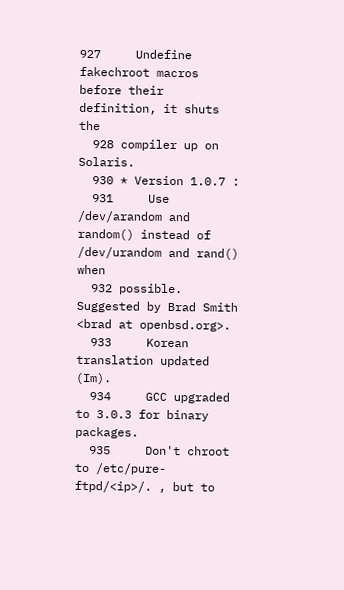927     Undefine fakechroot macros before their definition, it shuts the
  928 compiler up on Solaris.
  930 * Version 1.0.7 :
  931     Use /dev/arandom and random() instead of /dev/urandom and rand() when
  932 possible. Suggested by Brad Smith <brad at openbsd.org>.
  933     Korean translation updated (Im).
  934     GCC upgraded to 3.0.3 for binary packages.
  935     Don't chroot to /etc/pure-ftpd/<ip>/. , but to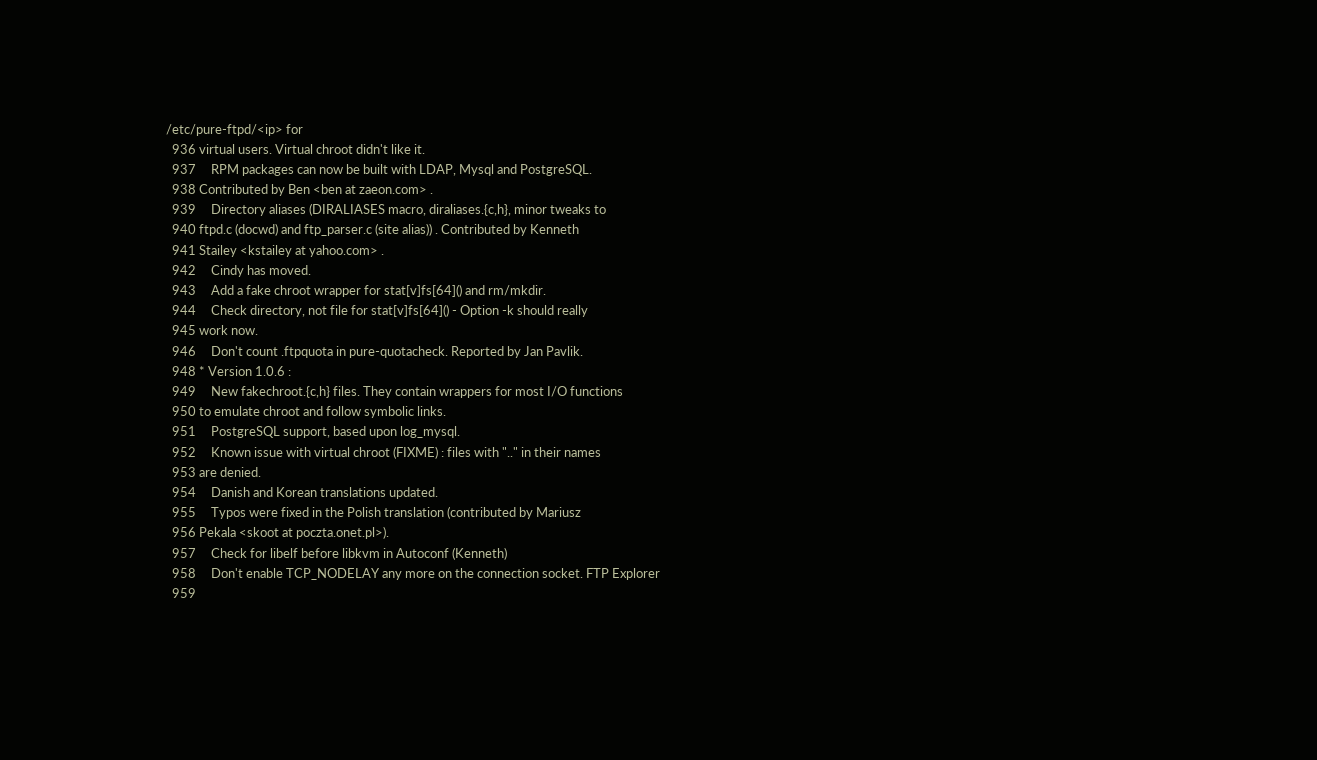/etc/pure-ftpd/<ip> for
  936 virtual users. Virtual chroot didn't like it.
  937     RPM packages can now be built with LDAP, Mysql and PostgreSQL.
  938 Contributed by Ben <ben at zaeon.com> .
  939     Directory aliases (DIRALIASES macro, diraliases.{c,h}, minor tweaks to
  940 ftpd.c (docwd) and ftp_parser.c (site alias)) . Contributed by Kenneth
  941 Stailey <kstailey at yahoo.com> .
  942     Cindy has moved.
  943     Add a fake chroot wrapper for stat[v]fs[64]() and rm/mkdir.
  944     Check directory, not file for stat[v]fs[64]() - Option -k should really
  945 work now.
  946     Don't count .ftpquota in pure-quotacheck. Reported by Jan Pavlik.
  948 * Version 1.0.6 :
  949     New fakechroot.{c,h} files. They contain wrappers for most I/O functions
  950 to emulate chroot and follow symbolic links.
  951     PostgreSQL support, based upon log_mysql.
  952     Known issue with virtual chroot (FIXME) : files with ".." in their names
  953 are denied.
  954     Danish and Korean translations updated.
  955     Typos were fixed in the Polish translation (contributed by Mariusz
  956 Pekala <skoot at poczta.onet.pl>).
  957     Check for libelf before libkvm in Autoconf (Kenneth)
  958     Don't enable TCP_NODELAY any more on the connection socket. FTP Explorer
  959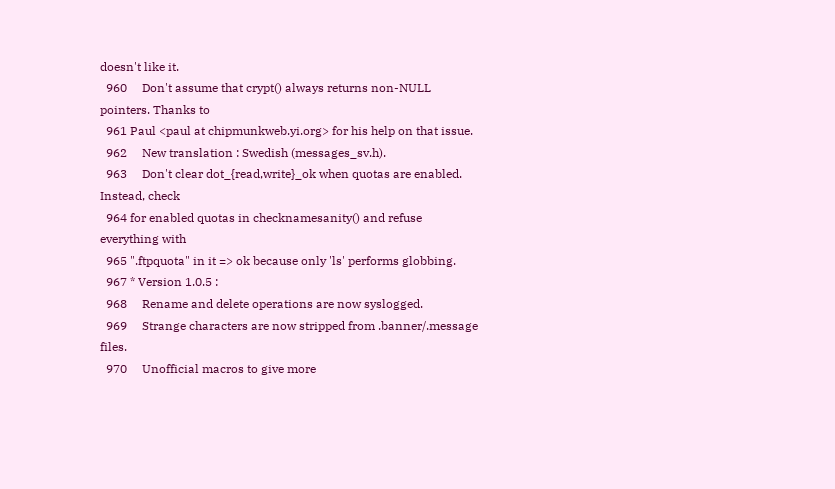doesn't like it.
  960     Don't assume that crypt() always returns non-NULL pointers. Thanks to
  961 Paul <paul at chipmunkweb.yi.org> for his help on that issue.
  962     New translation : Swedish (messages_sv.h).
  963     Don't clear dot_{read,write}_ok when quotas are enabled. Instead, check
  964 for enabled quotas in checknamesanity() and refuse everything with
  965 ".ftpquota" in it => ok because only 'ls' performs globbing.
  967 * Version 1.0.5 :
  968     Rename and delete operations are now syslogged.
  969     Strange characters are now stripped from .banner/.message files.
  970     Unofficial macros to give more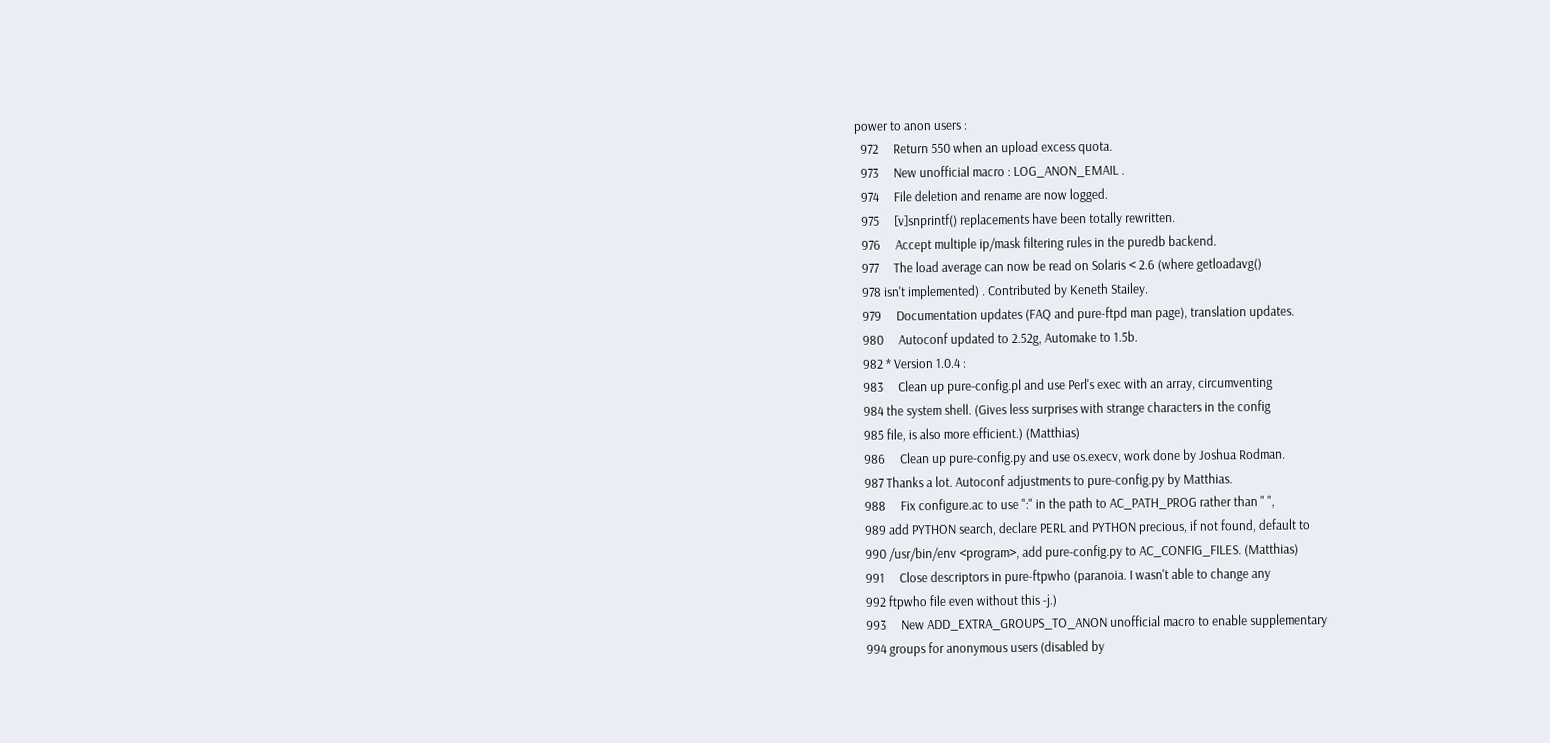power to anon users :
  972     Return 550 when an upload excess quota.
  973     New unofficial macro : LOG_ANON_EMAIL .
  974     File deletion and rename are now logged.
  975     [v]snprintf() replacements have been totally rewritten.
  976     Accept multiple ip/mask filtering rules in the puredb backend.
  977     The load average can now be read on Solaris < 2.6 (where getloadavg()
  978 isn't implemented) . Contributed by Keneth Stailey.
  979     Documentation updates (FAQ and pure-ftpd man page), translation updates.
  980     Autoconf updated to 2.52g, Automake to 1.5b.
  982 * Version 1.0.4 :
  983     Clean up pure-config.pl and use Perl's exec with an array, circumventing
  984 the system shell. (Gives less surprises with strange characters in the config
  985 file, is also more efficient.) (Matthias)
  986     Clean up pure-config.py and use os.execv, work done by Joshua Rodman.
  987 Thanks a lot. Autoconf adjustments to pure-config.py by Matthias.
  988     Fix configure.ac to use ":" in the path to AC_PATH_PROG rather than " ",
  989 add PYTHON search, declare PERL and PYTHON precious, if not found, default to
  990 /usr/bin/env <program>, add pure-config.py to AC_CONFIG_FILES. (Matthias)
  991     Close descriptors in pure-ftpwho (paranoia. I wasn't able to change any
  992 ftpwho file even without this -j.)
  993     New ADD_EXTRA_GROUPS_TO_ANON unofficial macro to enable supplementary
  994 groups for anonymous users (disabled by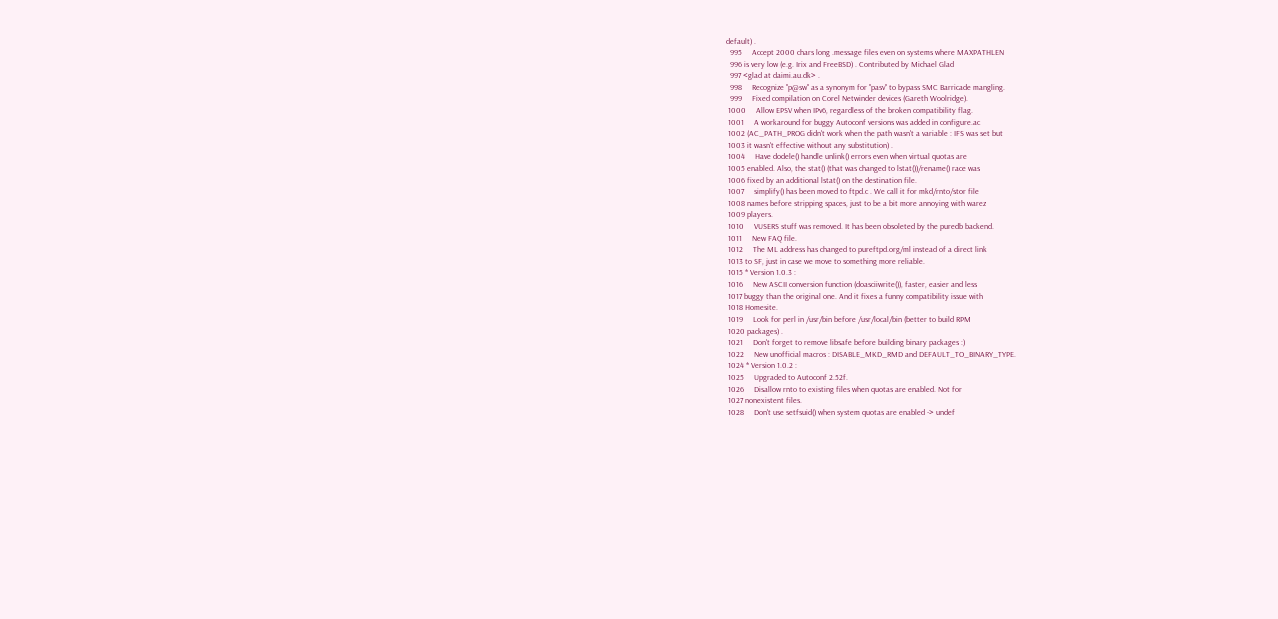default) .
  995     Accept 2000 chars long .message files even on systems where MAXPATHLEN
  996 is very low (e.g. Irix and FreeBSD) . Contributed by Michael Glad
  997 <glad at daimi.au.dk> .
  998     Recognize "p@sw" as a synonym for "pasv" to bypass SMC Barricade mangling.
  999     Fixed compilation on Corel Netwinder devices (Gareth Woolridge).
 1000     Allow EPSV when IPv6, regardless of the broken compatibility flag.
 1001     A workaround for buggy Autoconf versions was added in configure.ac
 1002 (AC_PATH_PROG didn't work when the path wasn't a variable : IFS was set but
 1003 it wasn't effective without any substitution) .
 1004     Have dodele() handle unlink() errors even when virtual quotas are
 1005 enabled. Also, the stat() (that was changed to lstat())/rename() race was
 1006 fixed by an additional lstat() on the destination file.
 1007     simplify() has been moved to ftpd.c . We call it for mkd/rnto/stor file
 1008 names before stripping spaces, just to be a bit more annoying with warez
 1009 players.
 1010     VUSERS stuff was removed. It has been obsoleted by the puredb backend.
 1011     New FAQ file.
 1012     The ML address has changed to pureftpd.org/ml instead of a direct link
 1013 to SF, just in case we move to something more reliable.
 1015 * Version 1.0.3 :
 1016     New ASCII conversion function (doasciiwrite()), faster, easier and less
 1017 buggy than the original one. And it fixes a funny compatibility issue with
 1018 Homesite.
 1019     Look for perl in /usr/bin before /usr/local/bin (better to build RPM
 1020 packages) .
 1021     Don't forget to remove libsafe before building binary packages :)
 1022     New unofficial macros : DISABLE_MKD_RMD and DEFAULT_TO_BINARY_TYPE.
 1024 * Version 1.0.2 :
 1025     Upgraded to Autoconf 2.52f.
 1026     Disallow rnto to existing files when quotas are enabled. Not for
 1027 nonexistent files.
 1028     Don't use setfsuid() when system quotas are enabled -> undef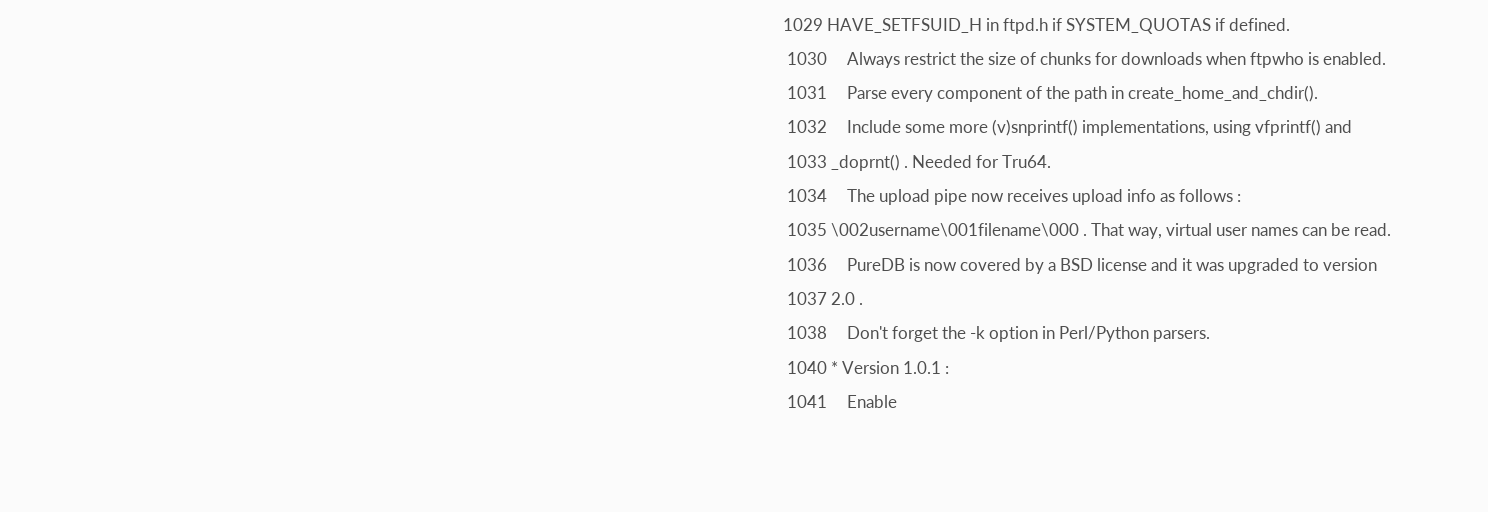1029 HAVE_SETFSUID_H in ftpd.h if SYSTEM_QUOTAS if defined.
 1030     Always restrict the size of chunks for downloads when ftpwho is enabled.
 1031     Parse every component of the path in create_home_and_chdir().
 1032     Include some more (v)snprintf() implementations, using vfprintf() and
 1033 _doprnt() . Needed for Tru64.
 1034     The upload pipe now receives upload info as follows :
 1035 \002username\001filename\000 . That way, virtual user names can be read.
 1036     PureDB is now covered by a BSD license and it was upgraded to version
 1037 2.0 .
 1038     Don't forget the -k option in Perl/Python parsers.
 1040 * Version 1.0.1 :
 1041     Enable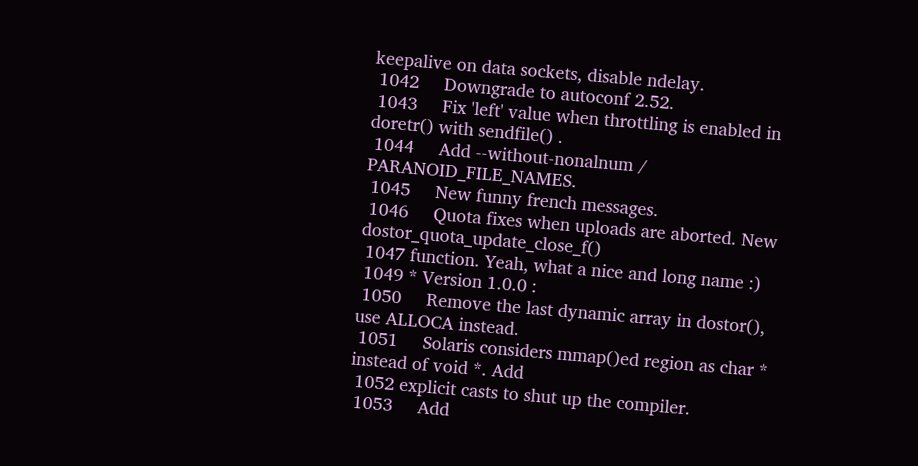keepalive on data sockets, disable ndelay.
 1042     Downgrade to autoconf 2.52.
 1043     Fix 'left' value when throttling is enabled in doretr() with sendfile() .
 1044     Add --without-nonalnum / PARANOID_FILE_NAMES.
 1045     New funny french messages.
 1046     Quota fixes when uploads are aborted. New dostor_quota_update_close_f()
 1047 function. Yeah, what a nice and long name :)
 1049 * Version 1.0.0 :
 1050     Remove the last dynamic array in dostor(), use ALLOCA instead.
 1051     Solaris considers mmap()ed region as char * instead of void *. Add
 1052 explicit casts to shut up the compiler.
 1053     Add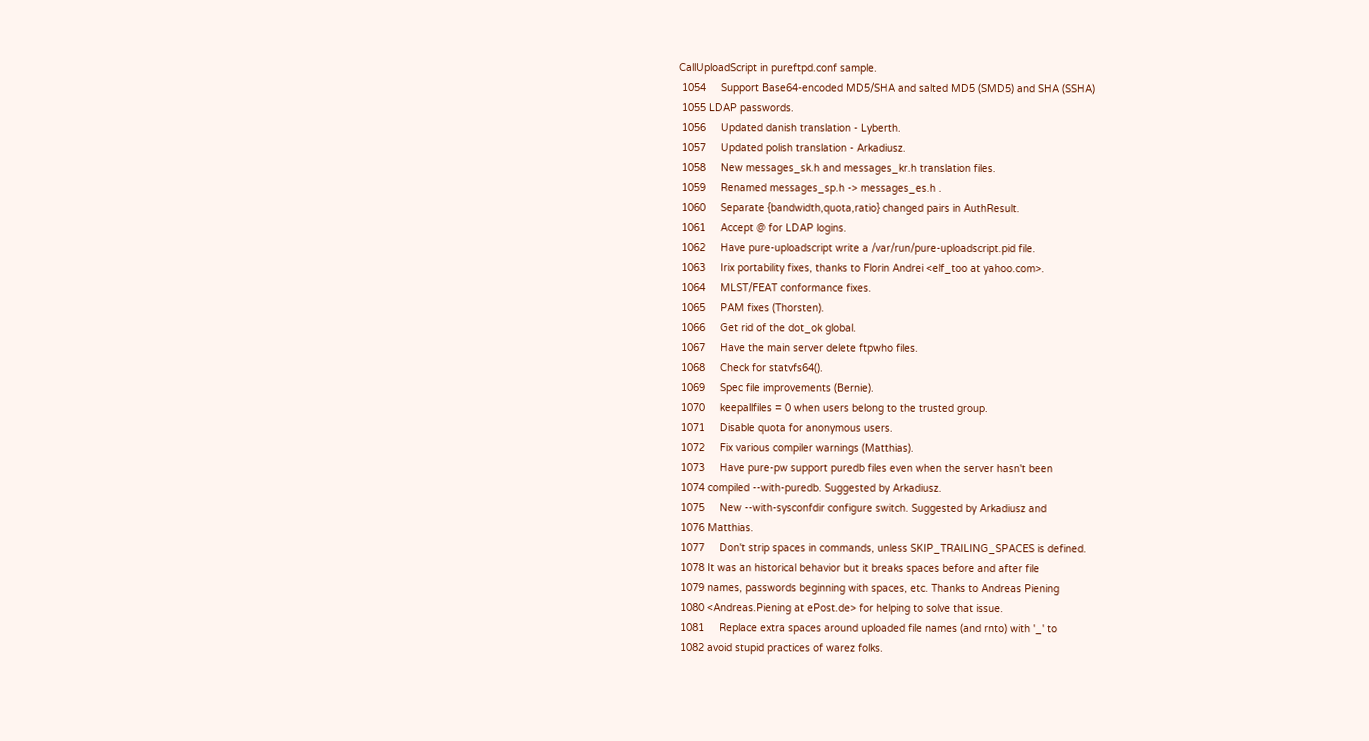CallUploadScript in pureftpd.conf sample.
 1054     Support Base64-encoded MD5/SHA and salted MD5 (SMD5) and SHA (SSHA)
 1055 LDAP passwords.
 1056     Updated danish translation - Lyberth.
 1057     Updated polish translation - Arkadiusz.
 1058     New messages_sk.h and messages_kr.h translation files.
 1059     Renamed messages_sp.h -> messages_es.h .
 1060     Separate {bandwidth,quota,ratio} changed pairs in AuthResult.
 1061     Accept @ for LDAP logins.
 1062     Have pure-uploadscript write a /var/run/pure-uploadscript.pid file.
 1063     Irix portability fixes, thanks to Florin Andrei <elf_too at yahoo.com>.
 1064     MLST/FEAT conformance fixes.
 1065     PAM fixes (Thorsten).
 1066     Get rid of the dot_ok global.
 1067     Have the main server delete ftpwho files.
 1068     Check for statvfs64().
 1069     Spec file improvements (Bernie).
 1070     keepallfiles = 0 when users belong to the trusted group.
 1071     Disable quota for anonymous users.
 1072     Fix various compiler warnings (Matthias).
 1073     Have pure-pw support puredb files even when the server hasn't been
 1074 compiled --with-puredb. Suggested by Arkadiusz.
 1075     New --with-sysconfdir configure switch. Suggested by Arkadiusz and
 1076 Matthias.
 1077     Don't strip spaces in commands, unless SKIP_TRAILING_SPACES is defined.
 1078 It was an historical behavior but it breaks spaces before and after file
 1079 names, passwords beginning with spaces, etc. Thanks to Andreas Piening
 1080 <Andreas.Piening at ePost.de> for helping to solve that issue.
 1081     Replace extra spaces around uploaded file names (and rnto) with '_' to
 1082 avoid stupid practices of warez folks.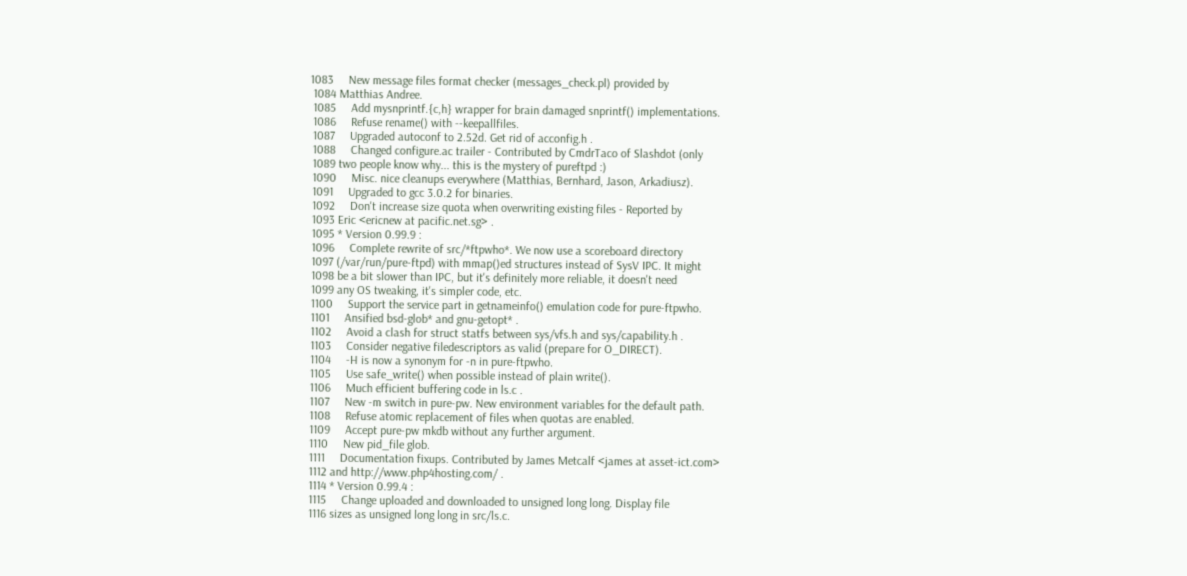1083     New message files format checker (messages_check.pl) provided by
 1084 Matthias Andree.
 1085     Add mysnprintf.{c,h} wrapper for brain damaged snprintf() implementations.
 1086     Refuse rename() with --keepallfiles.
 1087     Upgraded autoconf to 2.52d. Get rid of acconfig.h .
 1088     Changed configure.ac trailer - Contributed by CmdrTaco of Slashdot (only
 1089 two people know why... this is the mystery of pureftpd :)
 1090     Misc. nice cleanups everywhere (Matthias, Bernhard, Jason, Arkadiusz).
 1091     Upgraded to gcc 3.0.2 for binaries.
 1092     Don't increase size quota when overwriting existing files - Reported by
 1093 Eric <ericnew at pacific.net.sg> .
 1095 * Version 0.99.9 :
 1096     Complete rewrite of src/*ftpwho*. We now use a scoreboard directory
 1097 (/var/run/pure-ftpd) with mmap()ed structures instead of SysV IPC. It might
 1098 be a bit slower than IPC, but it's definitely more reliable, it doesn't need
 1099 any OS tweaking, it's simpler code, etc.
 1100     Support the service part in getnameinfo() emulation code for pure-ftpwho.
 1101     Ansified bsd-glob* and gnu-getopt* .
 1102     Avoid a clash for struct statfs between sys/vfs.h and sys/capability.h .
 1103     Consider negative filedescriptors as valid (prepare for O_DIRECT).
 1104     -H is now a synonym for -n in pure-ftpwho.
 1105     Use safe_write() when possible instead of plain write().
 1106     Much efficient buffering code in ls.c .
 1107     New -m switch in pure-pw. New environment variables for the default path.
 1108     Refuse atomic replacement of files when quotas are enabled.
 1109     Accept pure-pw mkdb without any further argument.
 1110     New pid_file glob.
 1111     Documentation fixups. Contributed by James Metcalf <james at asset-ict.com>
 1112 and http://www.php4hosting.com/ .
 1114 * Version 0.99.4 :
 1115     Change uploaded and downloaded to unsigned long long. Display file
 1116 sizes as unsigned long long in src/ls.c.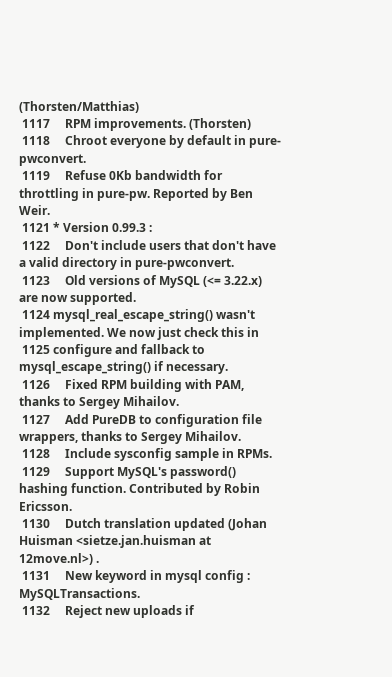(Thorsten/Matthias)
 1117     RPM improvements. (Thorsten)
 1118     Chroot everyone by default in pure-pwconvert.
 1119     Refuse 0Kb bandwidth for throttling in pure-pw. Reported by Ben Weir.
 1121 * Version 0.99.3 :
 1122     Don't include users that don't have a valid directory in pure-pwconvert.
 1123     Old versions of MySQL (<= 3.22.x) are now supported.
 1124 mysql_real_escape_string() wasn't implemented. We now just check this in
 1125 configure and fallback to mysql_escape_string() if necessary.
 1126     Fixed RPM building with PAM, thanks to Sergey Mihailov.
 1127     Add PureDB to configuration file wrappers, thanks to Sergey Mihailov.
 1128     Include sysconfig sample in RPMs.
 1129     Support MySQL's password() hashing function. Contributed by Robin Ericsson.
 1130     Dutch translation updated (Johan Huisman <sietze.jan.huisman at 12move.nl>) .
 1131     New keyword in mysql config : MySQLTransactions.
 1132     Reject new uploads if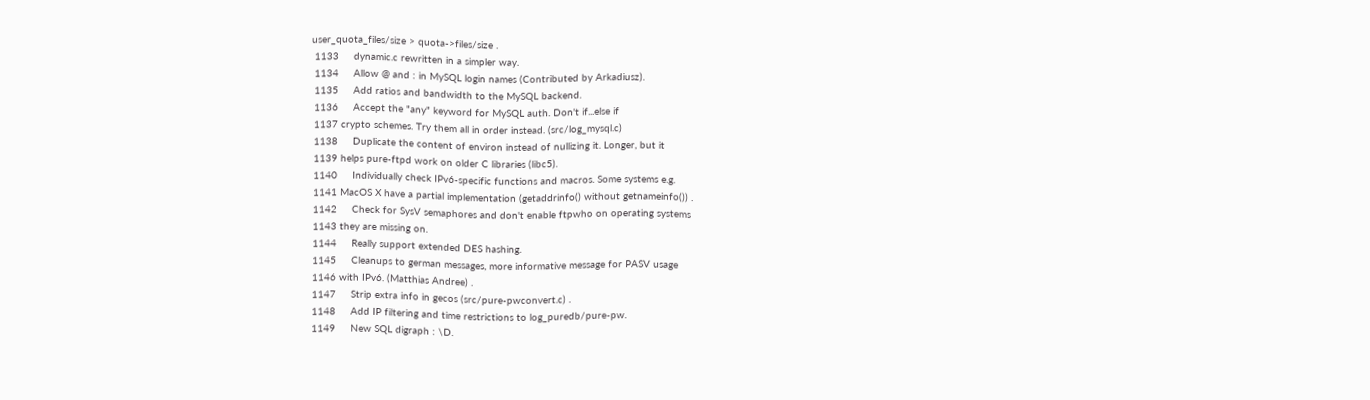user_quota_files/size > quota->files/size .
 1133     dynamic.c rewritten in a simpler way.
 1134     Allow @ and : in MySQL login names (Contributed by Arkadiusz).
 1135     Add ratios and bandwidth to the MySQL backend.
 1136     Accept the "any" keyword for MySQL auth. Don't if...else if
 1137 crypto schemes. Try them all in order instead. (src/log_mysql.c)
 1138     Duplicate the content of environ instead of nullizing it. Longer, but it
 1139 helps pure-ftpd work on older C libraries (libc5).
 1140     Individually check IPv6-specific functions and macros. Some systems e.g.
 1141 MacOS X have a partial implementation (getaddrinfo() without getnameinfo()) .
 1142     Check for SysV semaphores and don't enable ftpwho on operating systems
 1143 they are missing on.
 1144     Really support extended DES hashing.
 1145     Cleanups to german messages, more informative message for PASV usage
 1146 with IPv6. (Matthias Andree) .
 1147     Strip extra info in gecos (src/pure-pwconvert.c) .
 1148     Add IP filtering and time restrictions to log_puredb/pure-pw.
 1149     New SQL digraph : \D.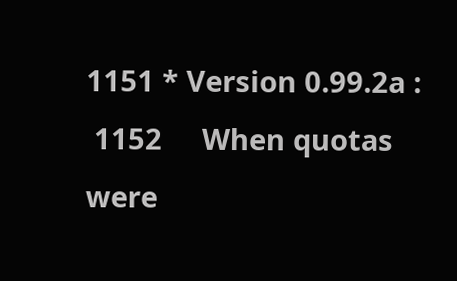1151 * Version 0.99.2a :
 1152     When quotas were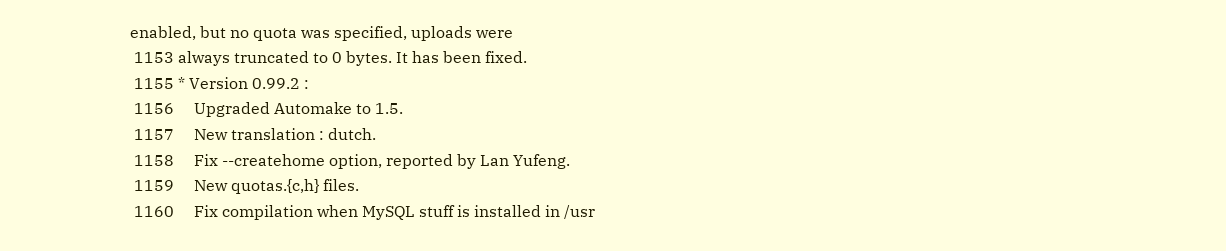enabled, but no quota was specified, uploads were
 1153 always truncated to 0 bytes. It has been fixed.
 1155 * Version 0.99.2 :
 1156     Upgraded Automake to 1.5.
 1157     New translation : dutch.
 1158     Fix --createhome option, reported by Lan Yufeng.
 1159     New quotas.{c,h} files.
 1160     Fix compilation when MySQL stuff is installed in /usr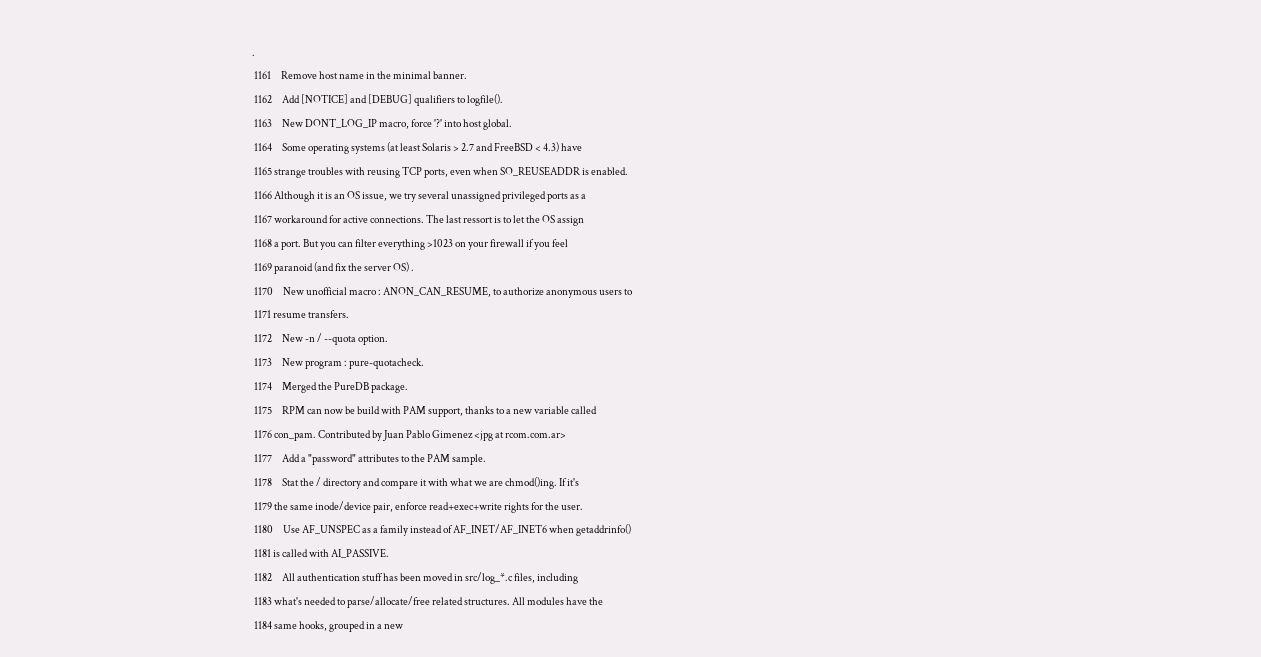.
 1161     Remove host name in the minimal banner.
 1162     Add [NOTICE] and [DEBUG] qualifiers to logfile().
 1163     New DONT_LOG_IP macro, force '?' into host global.
 1164     Some operating systems (at least Solaris > 2.7 and FreeBSD < 4.3) have
 1165 strange troubles with reusing TCP ports, even when SO_REUSEADDR is enabled.
 1166 Although it is an OS issue, we try several unassigned privileged ports as a
 1167 workaround for active connections. The last ressort is to let the OS assign
 1168 a port. But you can filter everything >1023 on your firewall if you feel
 1169 paranoid (and fix the server OS) .
 1170     New unofficial macro : ANON_CAN_RESUME, to authorize anonymous users to
 1171 resume transfers.
 1172     New -n / --quota option.
 1173     New program : pure-quotacheck.
 1174     Merged the PureDB package.
 1175     RPM can now be build with PAM support, thanks to a new variable called
 1176 con_pam. Contributed by Juan Pablo Gimenez <jpg at rcom.com.ar>
 1177     Add a "password" attributes to the PAM sample.
 1178     Stat the / directory and compare it with what we are chmod()ing. If it's
 1179 the same inode/device pair, enforce read+exec+write rights for the user.
 1180     Use AF_UNSPEC as a family instead of AF_INET/AF_INET6 when getaddrinfo()
 1181 is called with AI_PASSIVE.
 1182     All authentication stuff has been moved in src/log_*.c files, including
 1183 what's needed to parse/allocate/free related structures. All modules have the
 1184 same hooks, grouped in a new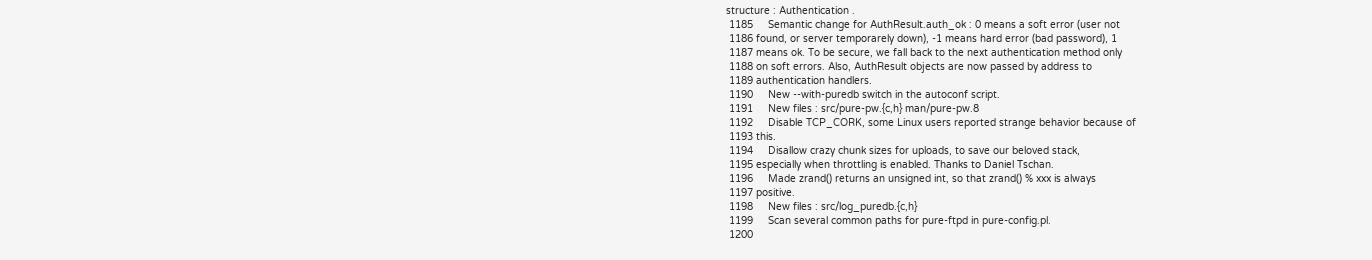structure : Authentication .
 1185     Semantic change for AuthResult.auth_ok : 0 means a soft error (user not
 1186 found, or server temporarely down), -1 means hard error (bad password), 1
 1187 means ok. To be secure, we fall back to the next authentication method only
 1188 on soft errors. Also, AuthResult objects are now passed by address to
 1189 authentication handlers.
 1190     New --with-puredb switch in the autoconf script.
 1191     New files : src/pure-pw.{c,h} man/pure-pw.8
 1192     Disable TCP_CORK, some Linux users reported strange behavior because of
 1193 this.
 1194     Disallow crazy chunk sizes for uploads, to save our beloved stack,
 1195 especially when throttling is enabled. Thanks to Daniel Tschan.
 1196     Made zrand() returns an unsigned int, so that zrand() % xxx is always
 1197 positive.
 1198     New files : src/log_puredb.{c,h}
 1199     Scan several common paths for pure-ftpd in pure-config.pl.
 1200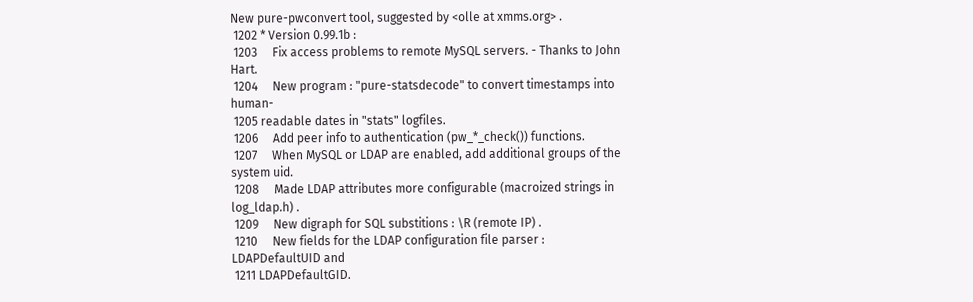New pure-pwconvert tool, suggested by <olle at xmms.org> .
 1202 * Version 0.99.1b :
 1203     Fix access problems to remote MySQL servers. - Thanks to John Hart.
 1204     New program : "pure-statsdecode" to convert timestamps into human-
 1205 readable dates in "stats" logfiles.
 1206     Add peer info to authentication (pw_*_check()) functions.
 1207     When MySQL or LDAP are enabled, add additional groups of the system uid.
 1208     Made LDAP attributes more configurable (macroized strings in log_ldap.h) .
 1209     New digraph for SQL substitions : \R (remote IP) .
 1210     New fields for the LDAP configuration file parser : LDAPDefaultUID and
 1211 LDAPDefaultGID.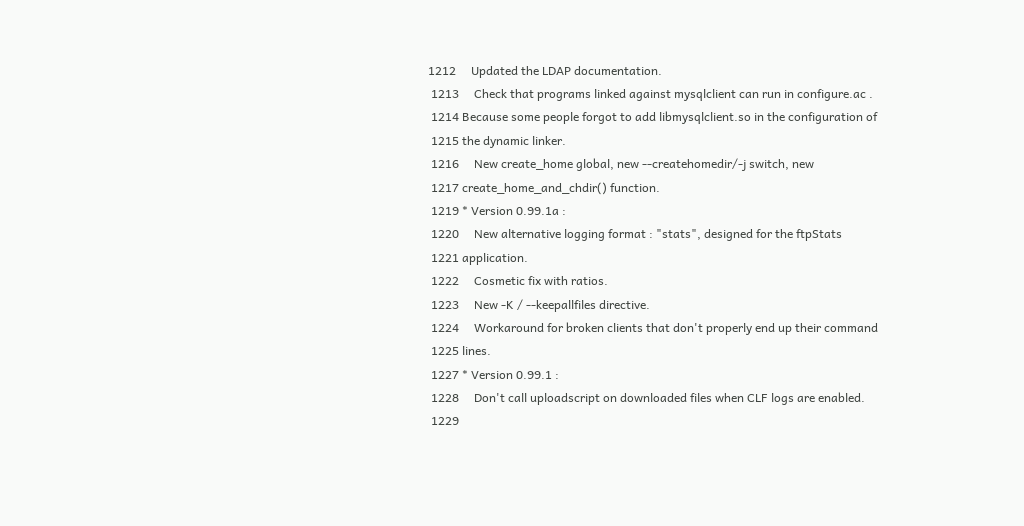1212     Updated the LDAP documentation.
 1213     Check that programs linked against mysqlclient can run in configure.ac .
 1214 Because some people forgot to add libmysqlclient.so in the configuration of
 1215 the dynamic linker.
 1216     New create_home global, new --createhomedir/-j switch, new
 1217 create_home_and_chdir() function.
 1219 * Version 0.99.1a :
 1220     New alternative logging format : "stats", designed for the ftpStats
 1221 application.
 1222     Cosmetic fix with ratios.
 1223     New -K / --keepallfiles directive.
 1224     Workaround for broken clients that don't properly end up their command
 1225 lines.
 1227 * Version 0.99.1 :
 1228     Don't call uploadscript on downloaded files when CLF logs are enabled.
 1229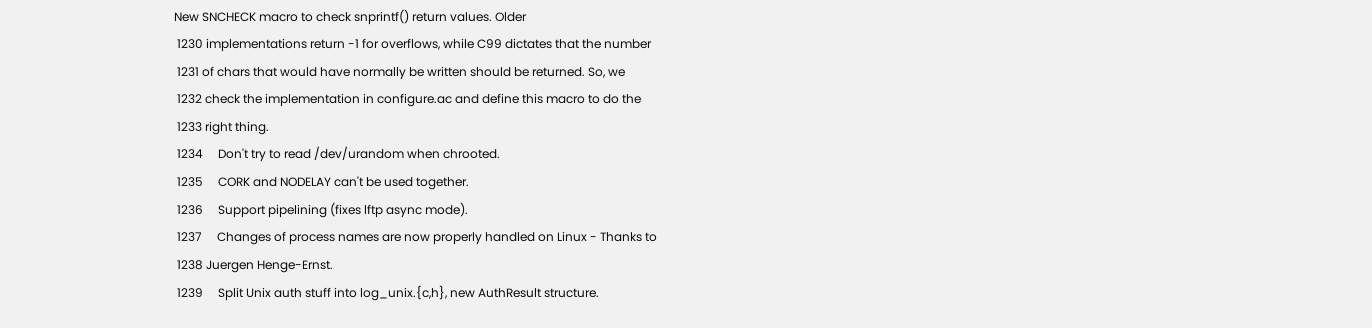New SNCHECK macro to check snprintf() return values. Older
 1230 implementations return -1 for overflows, while C99 dictates that the number
 1231 of chars that would have normally be written should be returned. So, we
 1232 check the implementation in configure.ac and define this macro to do the
 1233 right thing.
 1234     Don't try to read /dev/urandom when chrooted.
 1235     CORK and NODELAY can't be used together.
 1236     Support pipelining (fixes lftp async mode).
 1237     Changes of process names are now properly handled on Linux - Thanks to
 1238 Juergen Henge-Ernst.
 1239     Split Unix auth stuff into log_unix.{c,h}, new AuthResult structure.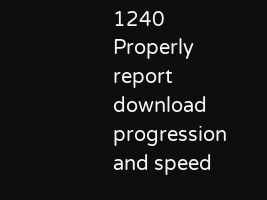1240     Properly report download progression and speed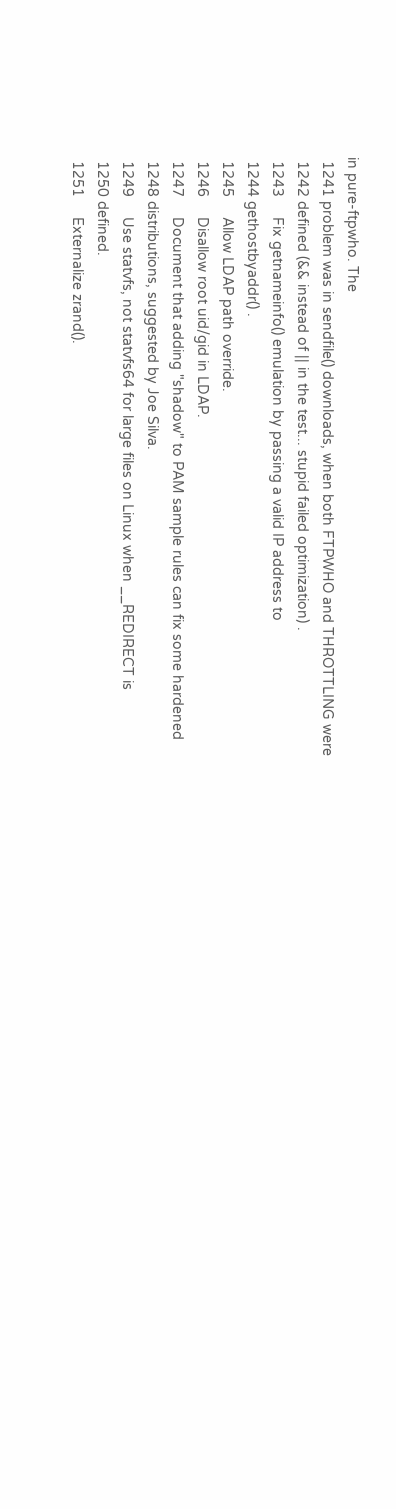in pure-ftpwho. The
 1241 problem was in sendfile() downloads, when both FTPWHO and THROTTLING were
 1242 defined (&& instead of || in the test... stupid failed optimization) .
 1243     Fix getnameinfo() emulation by passing a valid IP address to
 1244 gethostbyaddr() .
 1245     Allow LDAP path override.
 1246     Disallow root uid/gid in LDAP.
 1247     Document that adding "shadow" to PAM sample rules can fix some hardened
 1248 distributions, suggested by Joe Silva.
 1249     Use statvfs, not statvfs64 for large files on Linux when __REDIRECT is
 1250 defined.
 1251     Externalize zrand().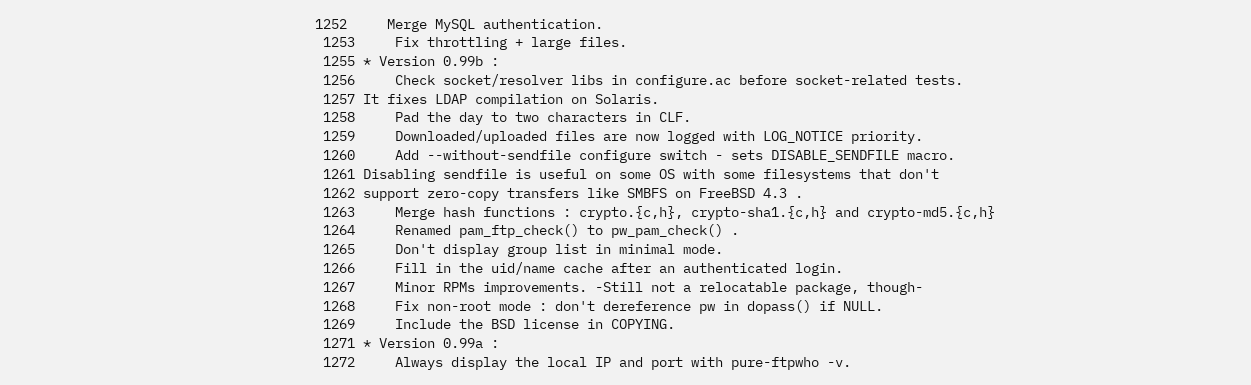1252     Merge MySQL authentication.
 1253     Fix throttling + large files.
 1255 * Version 0.99b :
 1256     Check socket/resolver libs in configure.ac before socket-related tests.
 1257 It fixes LDAP compilation on Solaris.
 1258     Pad the day to two characters in CLF.
 1259     Downloaded/uploaded files are now logged with LOG_NOTICE priority.
 1260     Add --without-sendfile configure switch - sets DISABLE_SENDFILE macro.
 1261 Disabling sendfile is useful on some OS with some filesystems that don't
 1262 support zero-copy transfers like SMBFS on FreeBSD 4.3 .
 1263     Merge hash functions : crypto.{c,h}, crypto-sha1.{c,h} and crypto-md5.{c,h}
 1264     Renamed pam_ftp_check() to pw_pam_check() .
 1265     Don't display group list in minimal mode.
 1266     Fill in the uid/name cache after an authenticated login.
 1267     Minor RPMs improvements. -Still not a relocatable package, though-
 1268     Fix non-root mode : don't dereference pw in dopass() if NULL.
 1269     Include the BSD license in COPYING.
 1271 * Version 0.99a :
 1272     Always display the local IP and port with pure-ftpwho -v.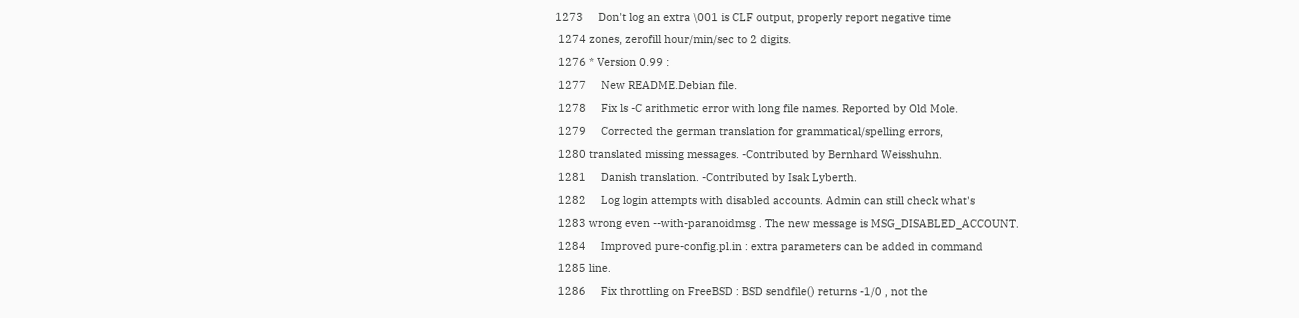1273     Don't log an extra \001 is CLF output, properly report negative time
 1274 zones, zerofill hour/min/sec to 2 digits.
 1276 * Version 0.99 :
 1277     New README.Debian file.
 1278     Fix ls -C arithmetic error with long file names. Reported by Old Mole.
 1279     Corrected the german translation for grammatical/spelling errors,
 1280 translated missing messages. -Contributed by Bernhard Weisshuhn.
 1281     Danish translation. -Contributed by Isak Lyberth.
 1282     Log login attempts with disabled accounts. Admin can still check what's
 1283 wrong even --with-paranoidmsg . The new message is MSG_DISABLED_ACCOUNT.
 1284     Improved pure-config.pl.in : extra parameters can be added in command
 1285 line.
 1286     Fix throttling on FreeBSD : BSD sendfile() returns -1/0 , not the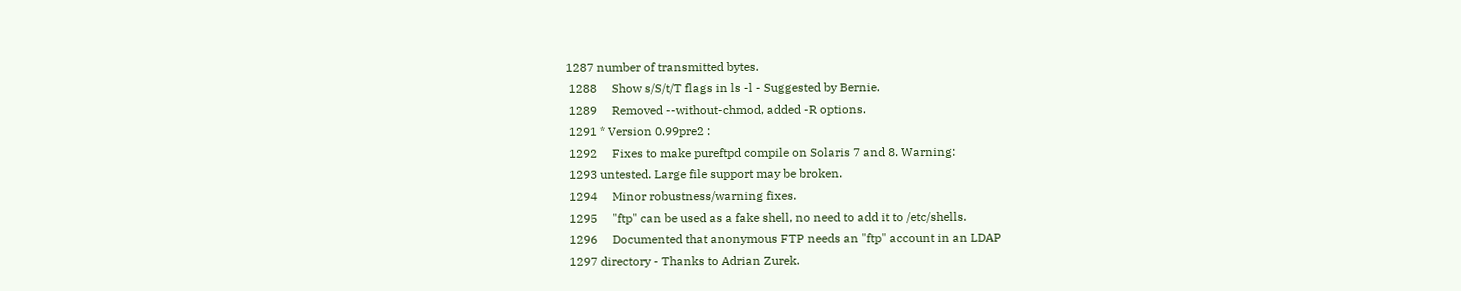1287 number of transmitted bytes.
 1288     Show s/S/t/T flags in ls -l - Suggested by Bernie.
 1289     Removed --without-chmod, added -R options.
 1291 * Version 0.99pre2 :
 1292     Fixes to make pureftpd compile on Solaris 7 and 8. Warning:
 1293 untested. Large file support may be broken.
 1294     Minor robustness/warning fixes.
 1295     "ftp" can be used as a fake shell, no need to add it to /etc/shells.
 1296     Documented that anonymous FTP needs an "ftp" account in an LDAP
 1297 directory - Thanks to Adrian Zurek.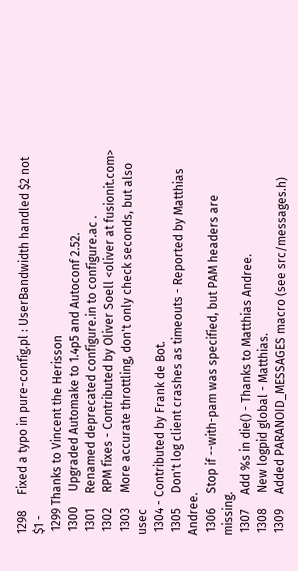1298     Fixed a typo in pure-config.pl : UserBandwidth handled $2 not $1 -
 1299 Thanks to Vincent the Herisson
 1300     Upgraded Automake to 1.4p5 and Autoconf 2.52.
 1301     Renamed deprecated configure.in to configure.ac .
 1302     RPM fixes - Contributed by Oliver Soell <oliver at fusionit.com>
 1303     More accurate throttling, don't only check seconds, but also usec
 1304 - Contributed by Frank de Bot.
 1305     Don't log client crashes as timeouts - Reported by Matthias Andree.
 1306     Stop if --with-pam was specified, but PAM headers are missing.
 1307     Add %s in die() - Thanks to Matthias Andree.
 1308     New logpid global - Matthias.
 1309     Added PARANOID_MESSAGES macro (see src/messages.h)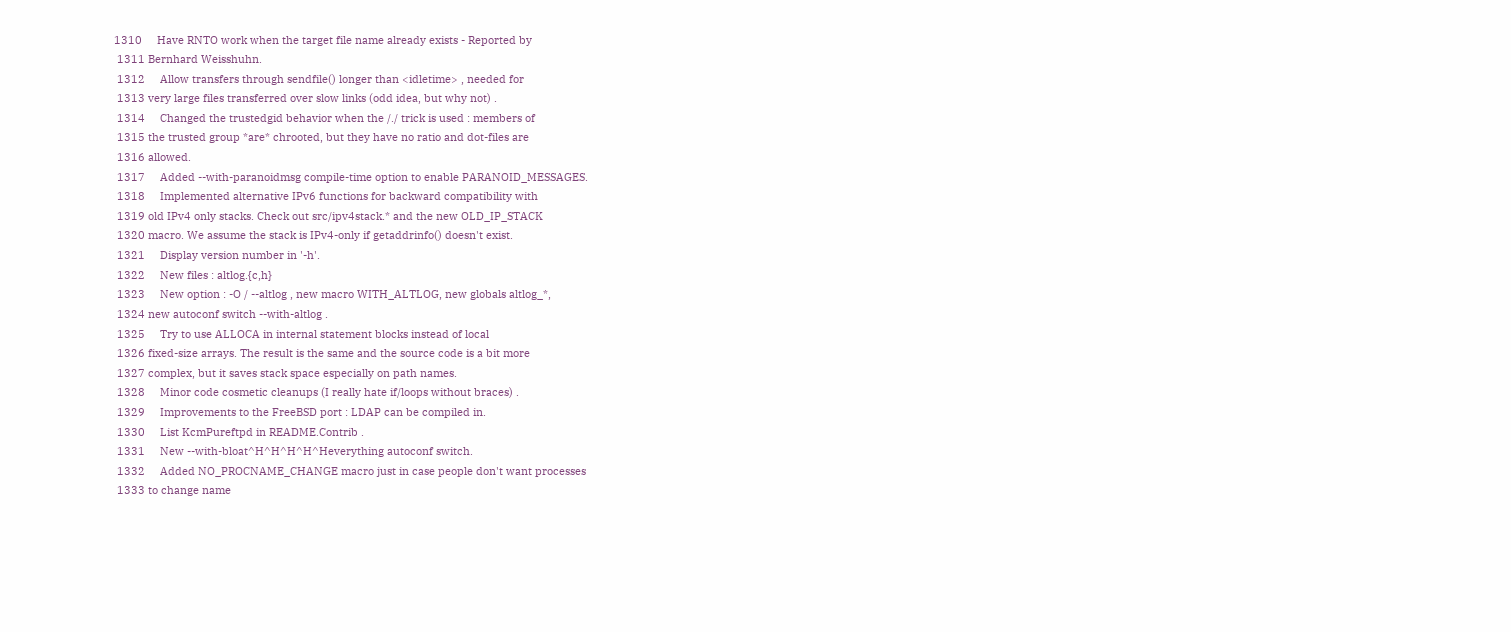1310     Have RNTO work when the target file name already exists - Reported by
 1311 Bernhard Weisshuhn.
 1312     Allow transfers through sendfile() longer than <idletime> , needed for
 1313 very large files transferred over slow links (odd idea, but why not) .
 1314     Changed the trustedgid behavior when the /./ trick is used : members of
 1315 the trusted group *are* chrooted, but they have no ratio and dot-files are
 1316 allowed.
 1317     Added --with-paranoidmsg compile-time option to enable PARANOID_MESSAGES.
 1318     Implemented alternative IPv6 functions for backward compatibility with
 1319 old IPv4 only stacks. Check out src/ipv4stack.* and the new OLD_IP_STACK
 1320 macro. We assume the stack is IPv4-only if getaddrinfo() doesn't exist.
 1321     Display version number in '-h'.
 1322     New files : altlog.{c,h}
 1323     New option : -O / --altlog , new macro WITH_ALTLOG, new globals altlog_*,
 1324 new autoconf switch --with-altlog .
 1325     Try to use ALLOCA in internal statement blocks instead of local
 1326 fixed-size arrays. The result is the same and the source code is a bit more
 1327 complex, but it saves stack space especially on path names.
 1328     Minor code cosmetic cleanups (I really hate if/loops without braces) .
 1329     Improvements to the FreeBSD port : LDAP can be compiled in.
 1330     List KcmPureftpd in README.Contrib .
 1331     New --with-bloat^H^H^H^H^Heverything autoconf switch.
 1332     Added NO_PROCNAME_CHANGE macro just in case people don't want processes
 1333 to change name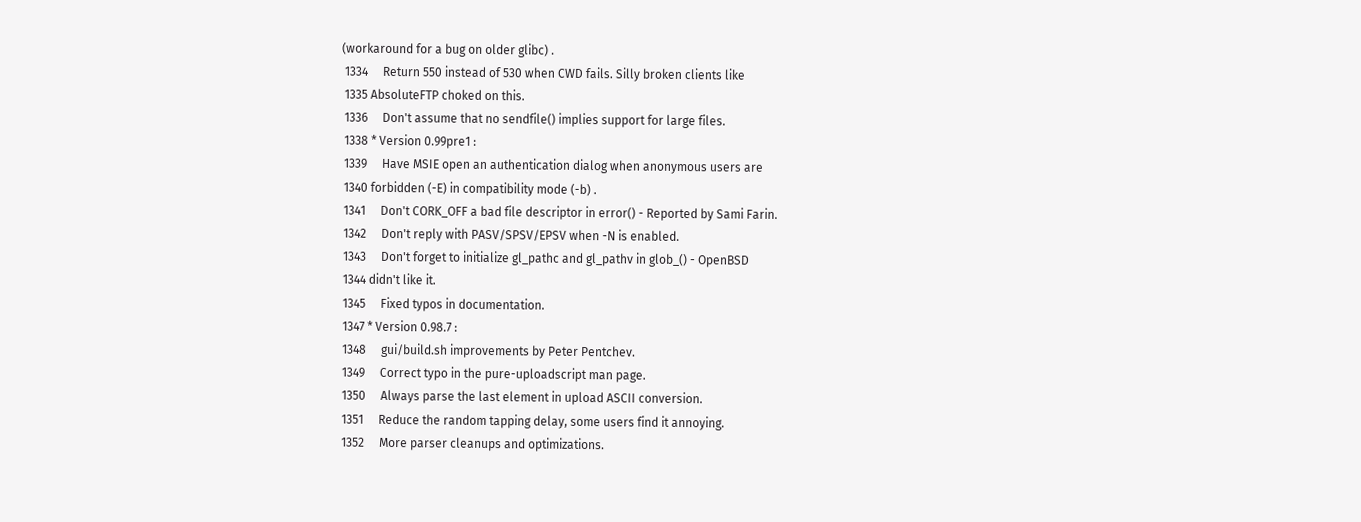(workaround for a bug on older glibc) .
 1334     Return 550 instead of 530 when CWD fails. Silly broken clients like
 1335 AbsoluteFTP choked on this.
 1336     Don't assume that no sendfile() implies support for large files.
 1338 * Version 0.99pre1 :
 1339     Have MSIE open an authentication dialog when anonymous users are
 1340 forbidden (-E) in compatibility mode (-b) .
 1341     Don't CORK_OFF a bad file descriptor in error() - Reported by Sami Farin.
 1342     Don't reply with PASV/SPSV/EPSV when -N is enabled.
 1343     Don't forget to initialize gl_pathc and gl_pathv in glob_() - OpenBSD
 1344 didn't like it.
 1345     Fixed typos in documentation.
 1347 * Version 0.98.7 :
 1348     gui/build.sh improvements by Peter Pentchev.
 1349     Correct typo in the pure-uploadscript man page.
 1350     Always parse the last element in upload ASCII conversion.
 1351     Reduce the random tapping delay, some users find it annoying.
 1352     More parser cleanups and optimizations.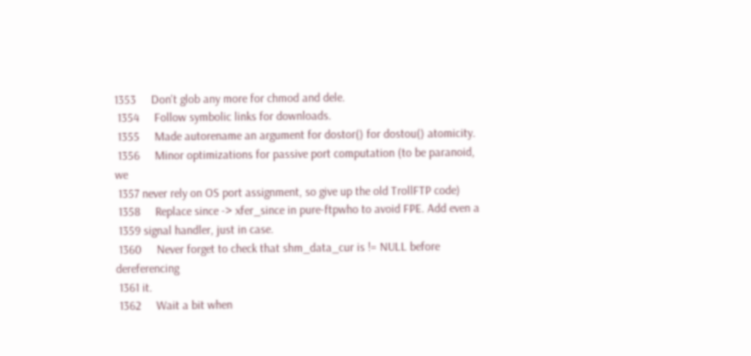1353     Don't glob any more for chmod and dele.
 1354     Follow symbolic links for downloads.
 1355     Made autorename an argument for dostor() for dostou() atomicity.
 1356     Minor optimizations for passive port computation (to be paranoid, we
 1357 never rely on OS port assignment, so give up the old TrollFTP code)
 1358     Replace since -> xfer_since in pure-ftpwho to avoid FPE. Add even a
 1359 signal handler, just in case.
 1360     Never forget to check that shm_data_cur is != NULL before dereferencing
 1361 it.
 1362     Wait a bit when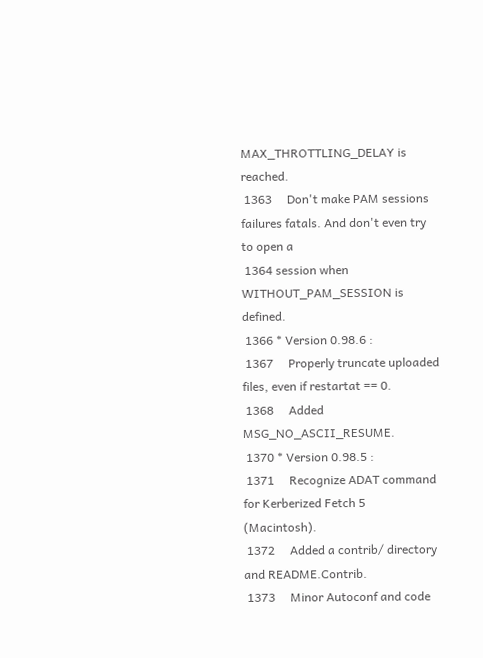MAX_THROTTLING_DELAY is reached.
 1363     Don't make PAM sessions failures fatals. And don't even try to open a
 1364 session when WITHOUT_PAM_SESSION is defined.
 1366 * Version 0.98.6 :
 1367     Properly truncate uploaded files, even if restartat == 0.
 1368     Added MSG_NO_ASCII_RESUME.
 1370 * Version 0.98.5 :
 1371     Recognize ADAT command for Kerberized Fetch 5 (Macintosh).
 1372     Added a contrib/ directory and README.Contrib.
 1373     Minor Autoconf and code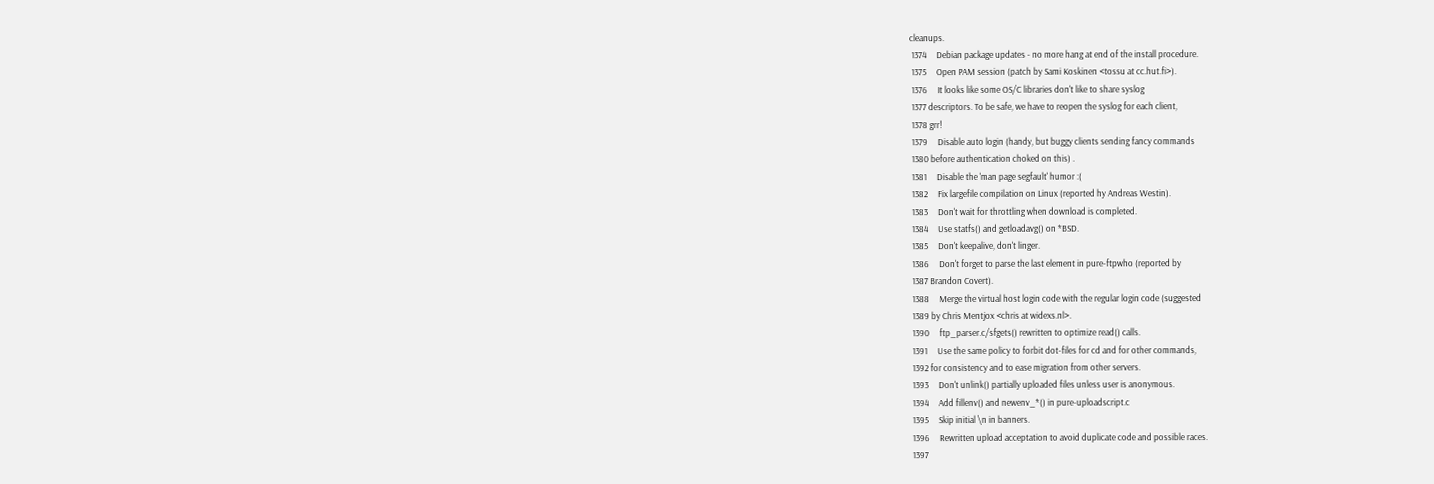cleanups.
 1374     Debian package updates - no more hang at end of the install procedure.
 1375     Open PAM session (patch by Sami Koskinen <tossu at cc.hut.fi>).
 1376     It looks like some OS/C libraries don't like to share syslog
 1377 descriptors. To be safe, we have to reopen the syslog for each client,
 1378 grr!
 1379     Disable auto login (handy, but buggy clients sending fancy commands
 1380 before authentication choked on this) .
 1381     Disable the 'man page segfault' humor :(
 1382     Fix largefile compilation on Linux (reported hy Andreas Westin).
 1383     Don't wait for throttling when download is completed.
 1384     Use statfs() and getloadavg() on *BSD.
 1385     Don't keepalive, don't linger.
 1386     Don't forget to parse the last element in pure-ftpwho (reported by
 1387 Brandon Covert).
 1388     Merge the virtual host login code with the regular login code (suggested
 1389 by Chris Mentjox <chris at widexs.nl>.
 1390     ftp_parser.c/sfgets() rewritten to optimize read() calls.
 1391     Use the same policy to forbit dot-files for cd and for other commands,
 1392 for consistency and to ease migration from other servers.
 1393     Don't unlink() partially uploaded files unless user is anonymous.
 1394     Add fillenv() and newenv_*() in pure-uploadscript.c
 1395     Skip initial \n in banners.
 1396     Rewritten upload acceptation to avoid duplicate code and possible races.
 1397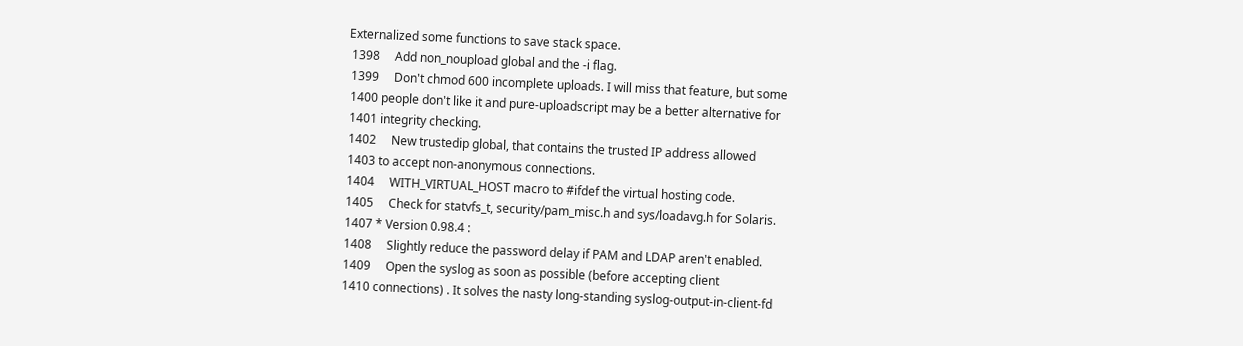Externalized some functions to save stack space.
 1398     Add non_noupload global and the -i flag.
 1399     Don't chmod 600 incomplete uploads. I will miss that feature, but some
 1400 people don't like it and pure-uploadscript may be a better alternative for
 1401 integrity checking.
 1402     New trustedip global, that contains the trusted IP address allowed
 1403 to accept non-anonymous connections.
 1404     WITH_VIRTUAL_HOST macro to #ifdef the virtual hosting code.
 1405     Check for statvfs_t, security/pam_misc.h and sys/loadavg.h for Solaris.
 1407 * Version 0.98.4 :
 1408     Slightly reduce the password delay if PAM and LDAP aren't enabled.
 1409     Open the syslog as soon as possible (before accepting client
 1410 connections) . It solves the nasty long-standing syslog-output-in-client-fd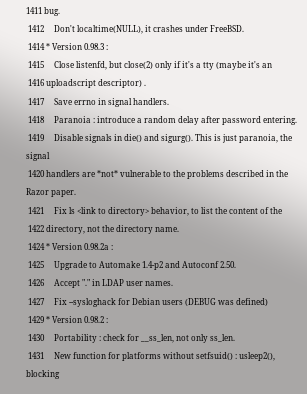1411 bug.
 1412     Don't localtime(NULL), it crashes under FreeBSD.
 1414 * Version 0.98.3 :
 1415     Close listenfd, but close(2) only if it's a tty (maybe it's an
 1416 uploadscript descriptor) .
 1417     Save errno in signal handlers.
 1418     Paranoia : introduce a random delay after password entering.
 1419     Disable signals in die() and sigurg(). This is just paranoia, the signal
 1420 handlers are *not* vulnerable to the problems described in the Razor paper.
 1421     Fix ls <link to directory> behavior, to list the content of the
 1422 directory, not the directory name.
 1424 * Version 0.98.2a :
 1425     Upgrade to Automake 1.4-p2 and Autoconf 2.50.
 1426     Accept "." in LDAP user names.
 1427     Fix --sysloghack for Debian users (DEBUG was defined)
 1429 * Version 0.98.2 :
 1430     Portability : check for __ss_len, not only ss_len.
 1431     New function for platforms without setfsuid() : usleep2(), blocking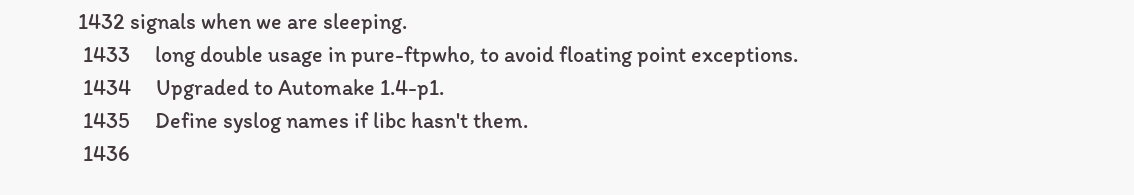1432 signals when we are sleeping.
 1433     long double usage in pure-ftpwho, to avoid floating point exceptions.
 1434     Upgraded to Automake 1.4-p1.
 1435     Define syslog names if libc hasn't them.
 1436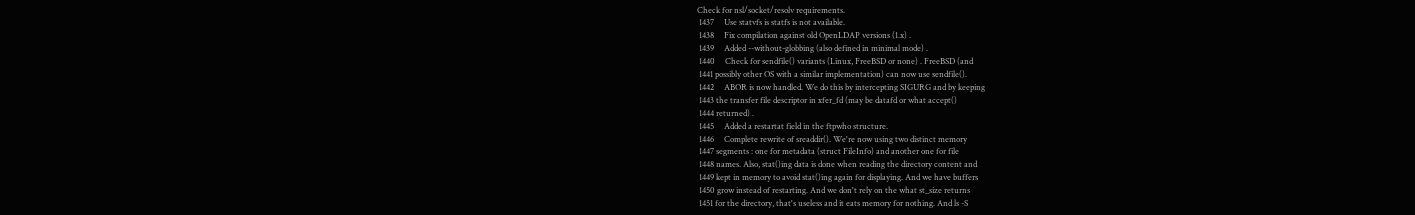Check for nsl/socket/resolv requirements.
 1437     Use statvfs is statfs is not available.
 1438     Fix compilation against old OpenLDAP versions (1.x) .
 1439     Added --without-globbing (also defined in minimal mode) .
 1440     Check for sendfile() variants (Linux, FreeBSD or none) . FreeBSD (and
 1441 possibly other OS with a similar implementation) can now use sendfile().
 1442     ABOR is now handled. We do this by intercepting SIGURG and by keeping
 1443 the transfer file descriptor in xfer_fd (may be datafd or what accept()
 1444 returned) .
 1445     Added a restartat field in the ftpwho structure.
 1446     Complete rewrite of sreaddir(). We're now using two distinct memory
 1447 segments : one for metadata (struct FileInfo) and another one for file
 1448 names. Also, stat()ing data is done when reading the directory content and
 1449 kept in memory to avoid stat()ing again for displaying. And we have buffers
 1450 grow instead of restarting. And we don't rely on the what st_size returns
 1451 for the directory, that's useless and it eats memory for nothing. And ls -S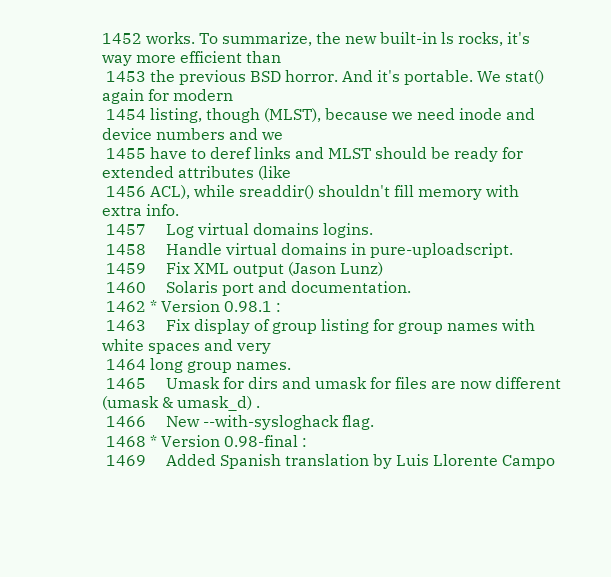1452 works. To summarize, the new built-in ls rocks, it's way more efficient than
 1453 the previous BSD horror. And it's portable. We stat() again for modern
 1454 listing, though (MLST), because we need inode and device numbers and we
 1455 have to deref links and MLST should be ready for extended attributes (like
 1456 ACL), while sreaddir() shouldn't fill memory with extra info.
 1457     Log virtual domains logins.
 1458     Handle virtual domains in pure-uploadscript.
 1459     Fix XML output (Jason Lunz)
 1460     Solaris port and documentation.
 1462 * Version 0.98.1 :
 1463     Fix display of group listing for group names with white spaces and very
 1464 long group names.
 1465     Umask for dirs and umask for files are now different (umask & umask_d) .
 1466     New --with-sysloghack flag.
 1468 * Version 0.98-final :
 1469     Added Spanish translation by Luis Llorente Campo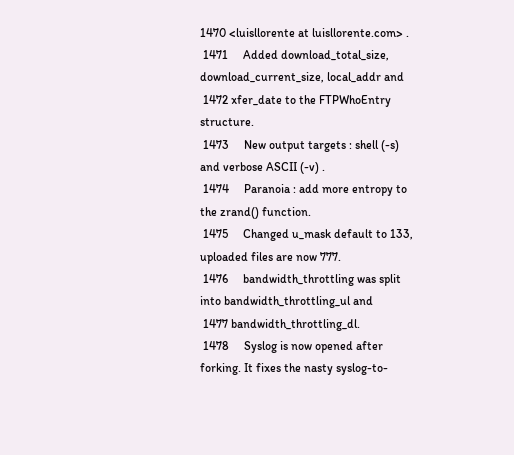1470 <luisllorente at luisllorente.com> .
 1471     Added download_total_size, download_current_size, local_addr and
 1472 xfer_date to the FTPWhoEntry structure.
 1473     New output targets : shell (-s) and verbose ASCII (-v) .
 1474     Paranoia : add more entropy to the zrand() function.
 1475     Changed u_mask default to 133, uploaded files are now 777.
 1476     bandwidth_throttling was split into bandwidth_throttling_ul and
 1477 bandwidth_throttling_dl.
 1478     Syslog is now opened after forking. It fixes the nasty syslog-to-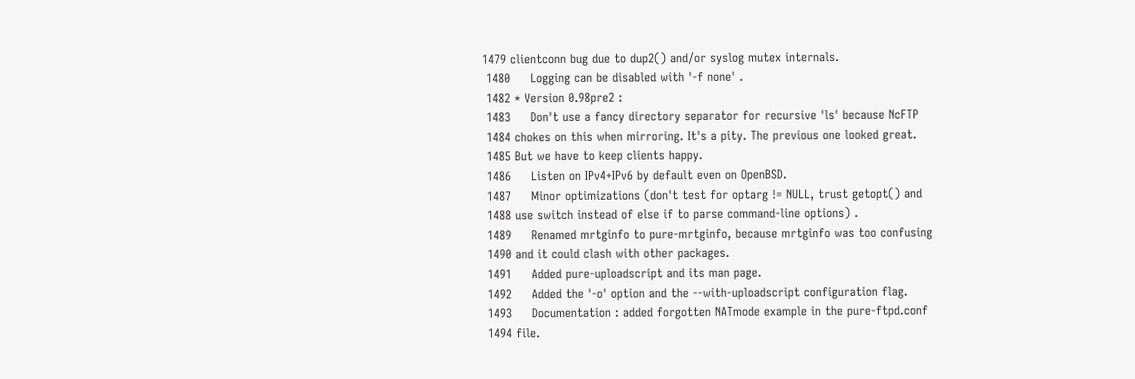1479 clientconn bug due to dup2() and/or syslog mutex internals.
 1480     Logging can be disabled with '-f none' .
 1482 * Version 0.98pre2 :
 1483     Don't use a fancy directory separator for recursive 'ls' because NcFTP
 1484 chokes on this when mirroring. It's a pity. The previous one looked great.
 1485 But we have to keep clients happy.
 1486     Listen on IPv4+IPv6 by default even on OpenBSD.
 1487     Minor optimizations (don't test for optarg != NULL, trust getopt() and
 1488 use switch instead of else if to parse command-line options) .
 1489     Renamed mrtginfo to pure-mrtginfo, because mrtginfo was too confusing
 1490 and it could clash with other packages.
 1491     Added pure-uploadscript and its man page.
 1492     Added the '-o' option and the --with-uploadscript configuration flag.
 1493     Documentation : added forgotten NATmode example in the pure-ftpd.conf
 1494 file.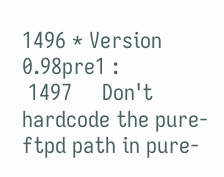1496 * Version 0.98pre1 :
 1497     Don't hardcode the pure-ftpd path in pure-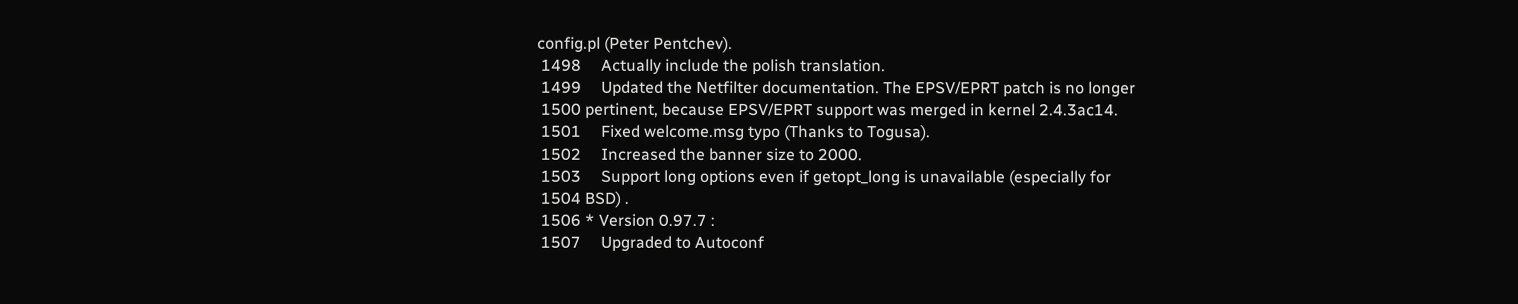config.pl (Peter Pentchev).
 1498     Actually include the polish translation.
 1499     Updated the Netfilter documentation. The EPSV/EPRT patch is no longer
 1500 pertinent, because EPSV/EPRT support was merged in kernel 2.4.3ac14.
 1501     Fixed welcome.msg typo (Thanks to Togusa).
 1502     Increased the banner size to 2000.
 1503     Support long options even if getopt_long is unavailable (especially for
 1504 BSD) .
 1506 * Version 0.97.7 :
 1507     Upgraded to Autoconf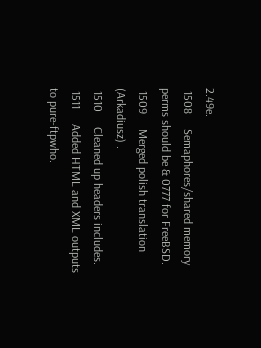2.49e.
 1508     Semaphores/shared memory perms should be & 0777 for FreeBSD.
 1509     Merged polish translation (Arkadiusz) .
 1510     Cleaned up headers includes.
 1511     Added HTML and XML outputs to pure-ftpwho.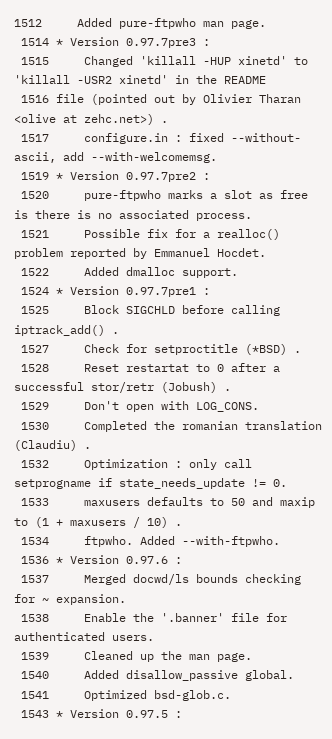1512     Added pure-ftpwho man page.
 1514 * Version 0.97.7pre3 :
 1515     Changed 'killall -HUP xinetd' to 'killall -USR2 xinetd' in the README
 1516 file (pointed out by Olivier Tharan <olive at zehc.net>) .
 1517     configure.in : fixed --without-ascii, add --with-welcomemsg.
 1519 * Version 0.97.7pre2 :
 1520     pure-ftpwho marks a slot as free is there is no associated process.
 1521     Possible fix for a realloc() problem reported by Emmanuel Hocdet.
 1522     Added dmalloc support.
 1524 * Version 0.97.7pre1 :
 1525     Block SIGCHLD before calling iptrack_add() .
 1527     Check for setproctitle (*BSD) .
 1528     Reset restartat to 0 after a successful stor/retr (Jobush) .
 1529     Don't open with LOG_CONS.
 1530     Completed the romanian translation (Claudiu) .
 1532     Optimization : only call setprogname if state_needs_update != 0.
 1533     maxusers defaults to 50 and maxip to (1 + maxusers / 10) .
 1534     ftpwho. Added --with-ftpwho.
 1536 * Version 0.97.6 :
 1537     Merged docwd/ls bounds checking for ~ expansion.
 1538     Enable the '.banner' file for authenticated users.
 1539     Cleaned up the man page.
 1540     Added disallow_passive global.
 1541     Optimized bsd-glob.c.
 1543 * Version 0.97.5 :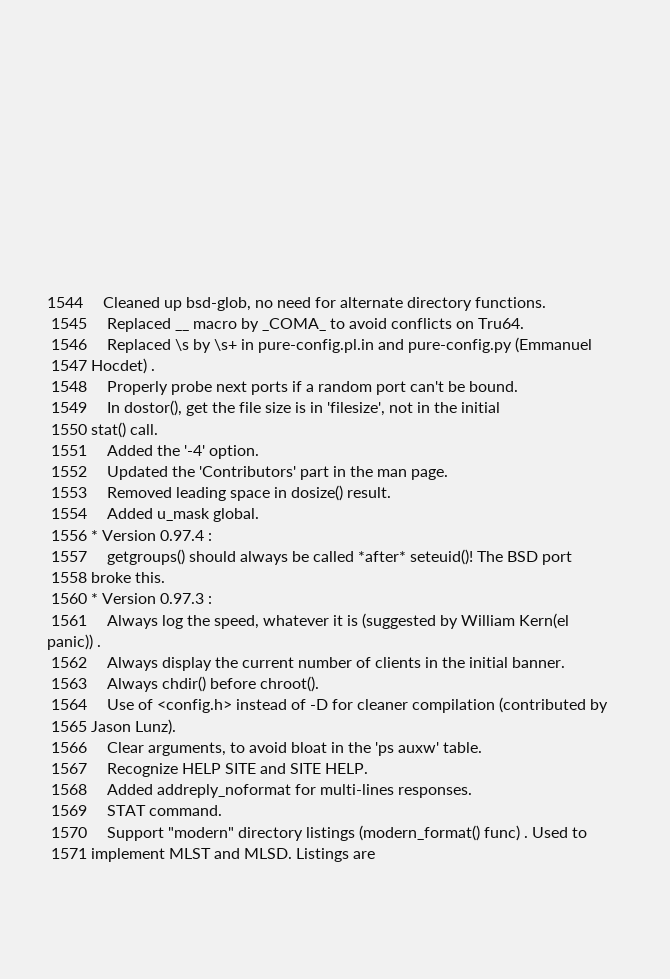1544     Cleaned up bsd-glob, no need for alternate directory functions.
 1545     Replaced __ macro by _COMA_ to avoid conflicts on Tru64.
 1546     Replaced \s by \s+ in pure-config.pl.in and pure-config.py (Emmanuel
 1547 Hocdet) .
 1548     Properly probe next ports if a random port can't be bound.
 1549     In dostor(), get the file size is in 'filesize', not in the initial
 1550 stat() call.
 1551     Added the '-4' option.
 1552     Updated the 'Contributors' part in the man page.
 1553     Removed leading space in dosize() result.
 1554     Added u_mask global.
 1556 * Version 0.97.4 :
 1557     getgroups() should always be called *after* seteuid()! The BSD port
 1558 broke this.
 1560 * Version 0.97.3 :
 1561     Always log the speed, whatever it is (suggested by William Kern(el panic)) .
 1562     Always display the current number of clients in the initial banner.
 1563     Always chdir() before chroot().
 1564     Use of <config.h> instead of -D for cleaner compilation (contributed by
 1565 Jason Lunz).
 1566     Clear arguments, to avoid bloat in the 'ps auxw' table.
 1567     Recognize HELP SITE and SITE HELP.
 1568     Added addreply_noformat for multi-lines responses.
 1569     STAT command.
 1570     Support "modern" directory listings (modern_format() func) . Used to
 1571 implement MLST and MLSD. Listings are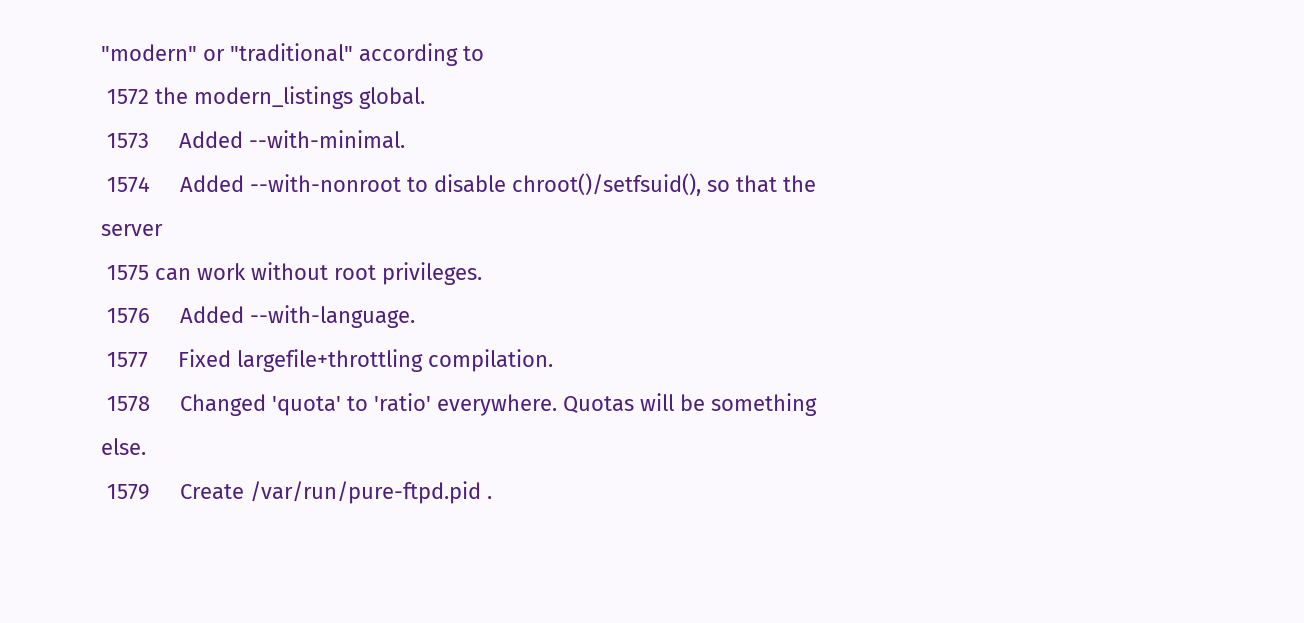"modern" or "traditional" according to
 1572 the modern_listings global.
 1573     Added --with-minimal.
 1574     Added --with-nonroot to disable chroot()/setfsuid(), so that the server
 1575 can work without root privileges.
 1576     Added --with-language.
 1577     Fixed largefile+throttling compilation.
 1578     Changed 'quota' to 'ratio' everywhere. Quotas will be something else.
 1579     Create /var/run/pure-ftpd.pid .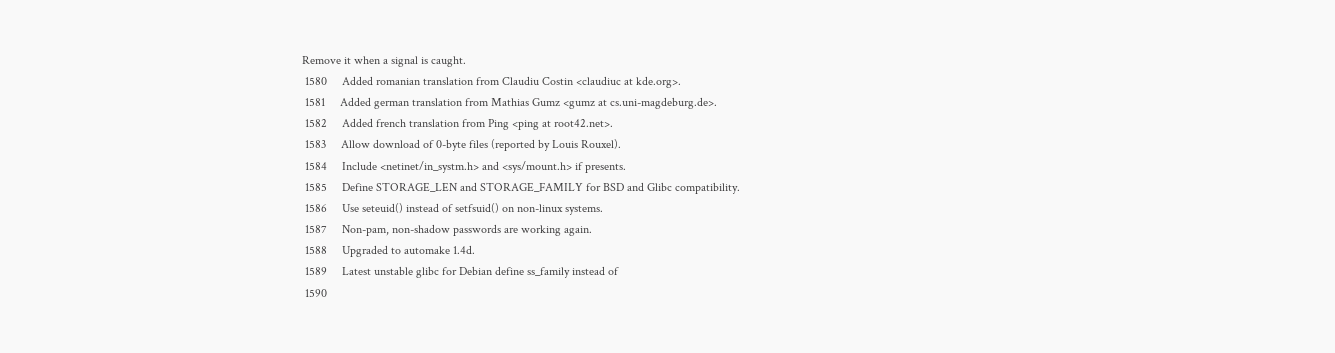Remove it when a signal is caught.
 1580     Added romanian translation from Claudiu Costin <claudiuc at kde.org>.
 1581     Added german translation from Mathias Gumz <gumz at cs.uni-magdeburg.de>.
 1582     Added french translation from Ping <ping at root42.net>.
 1583     Allow download of 0-byte files (reported by Louis Rouxel).
 1584     Include <netinet/in_systm.h> and <sys/mount.h> if presents.
 1585     Define STORAGE_LEN and STORAGE_FAMILY for BSD and Glibc compatibility.
 1586     Use seteuid() instead of setfsuid() on non-linux systems.
 1587     Non-pam, non-shadow passwords are working again.
 1588     Upgraded to automake 1.4d.
 1589     Latest unstable glibc for Debian define ss_family instead of
 1590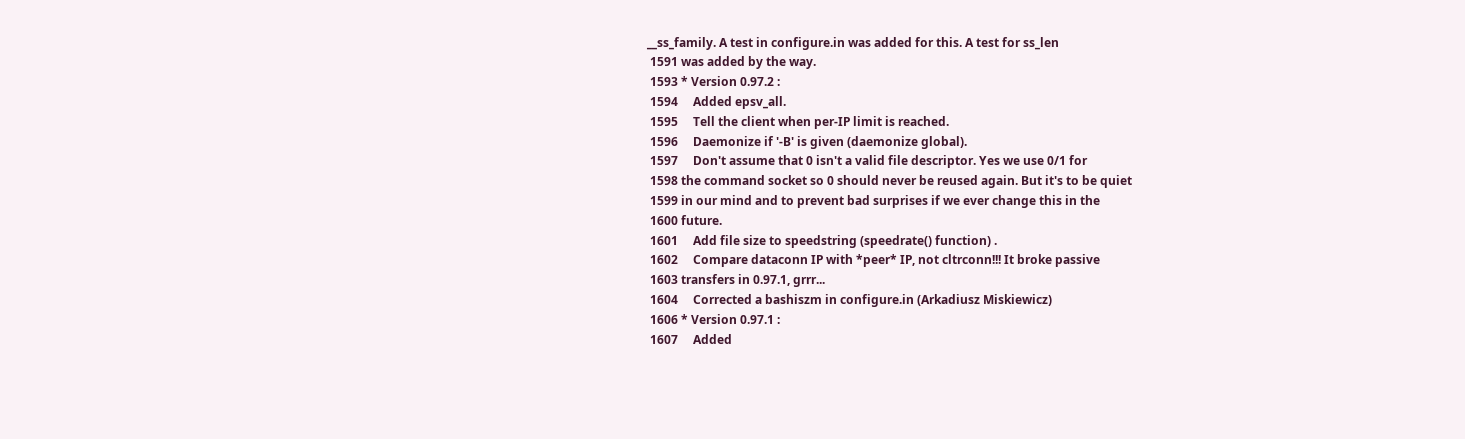__ss_family. A test in configure.in was added for this. A test for ss_len
 1591 was added by the way.
 1593 * Version 0.97.2 :
 1594     Added epsv_all.
 1595     Tell the client when per-IP limit is reached.
 1596     Daemonize if '-B' is given (daemonize global).
 1597     Don't assume that 0 isn't a valid file descriptor. Yes we use 0/1 for
 1598 the command socket so 0 should never be reused again. But it's to be quiet
 1599 in our mind and to prevent bad surprises if we ever change this in the
 1600 future.
 1601     Add file size to speedstring (speedrate() function) .
 1602     Compare dataconn IP with *peer* IP, not cltrconn!!! It broke passive
 1603 transfers in 0.97.1, grrr...
 1604     Corrected a bashiszm in configure.in (Arkadiusz Miskiewicz)
 1606 * Version 0.97.1 :
 1607     Added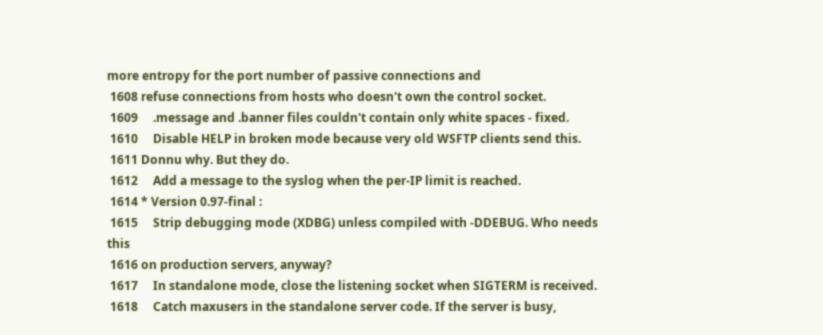more entropy for the port number of passive connections and
 1608 refuse connections from hosts who doesn't own the control socket.
 1609     .message and .banner files couldn't contain only white spaces - fixed.
 1610     Disable HELP in broken mode because very old WSFTP clients send this.
 1611 Donnu why. But they do.
 1612     Add a message to the syslog when the per-IP limit is reached.
 1614 * Version 0.97-final :
 1615     Strip debugging mode (XDBG) unless compiled with -DDEBUG. Who needs this
 1616 on production servers, anyway?
 1617     In standalone mode, close the listening socket when SIGTERM is received.
 1618     Catch maxusers in the standalone server code. If the server is busy,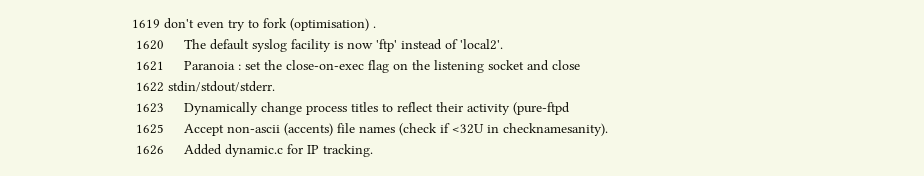1619 don't even try to fork (optimisation) .
 1620     The default syslog facility is now 'ftp' instead of 'local2'.
 1621     Paranoia : set the close-on-exec flag on the listening socket and close
 1622 stdin/stdout/stderr.
 1623     Dynamically change process titles to reflect their activity (pure-ftpd
 1625     Accept non-ascii (accents) file names (check if <32U in checknamesanity).
 1626     Added dynamic.c for IP tracking.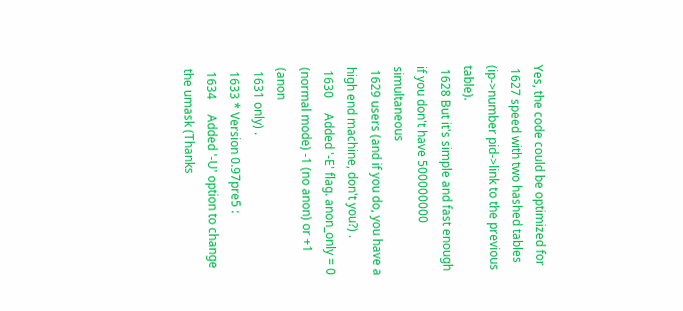Yes, the code could be optimized for
 1627 speed with two hashed tables (ip->number pid->link to the previous table).
 1628 But it's simple and fast enough if you don't have 500000000 simultaneous
 1629 users (and if you do, you have a high end machine, don't you?) .
 1630     Added '-E' flag. anon_only = 0 (normal mode) -1 (no anon) or +1 (anon
 1631 only) .
 1633 * Version 0.97pre5 :
 1634     Added '-U' option to change the umask (Thanks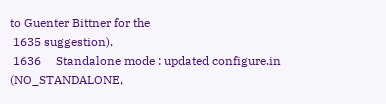to Guenter Bittner for the
 1635 suggestion).
 1636     Standalone mode : updated configure.in (NO_STANDALONE,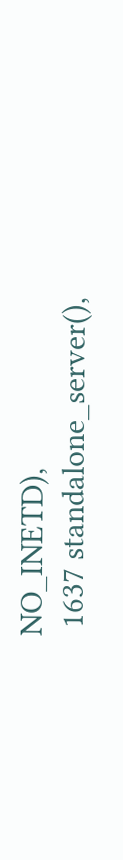NO_INETD),
 1637 standalone_server(),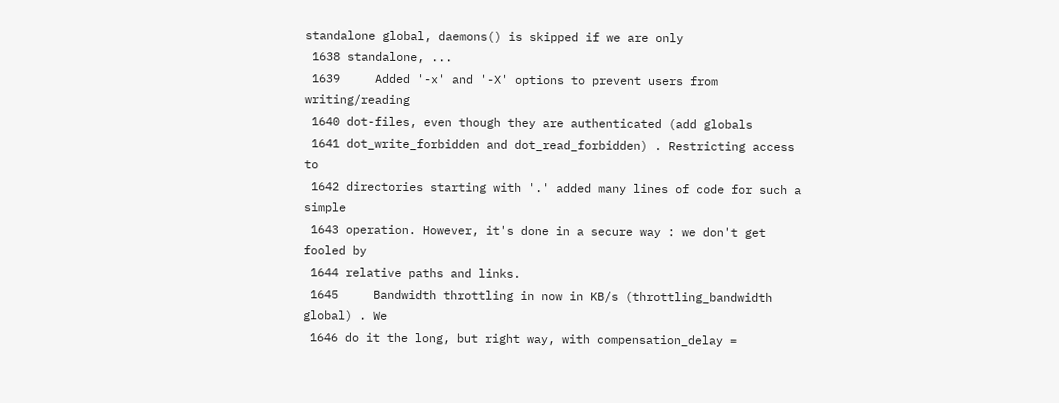standalone global, daemons() is skipped if we are only
 1638 standalone, ...
 1639     Added '-x' and '-X' options to prevent users from writing/reading
 1640 dot-files, even though they are authenticated (add globals
 1641 dot_write_forbidden and dot_read_forbidden) . Restricting access to
 1642 directories starting with '.' added many lines of code for such a simple
 1643 operation. However, it's done in a secure way : we don't get fooled by
 1644 relative paths and links.
 1645     Bandwidth throttling in now in KB/s (throttling_bandwidth global) . We
 1646 do it the long, but right way, with compensation_delay =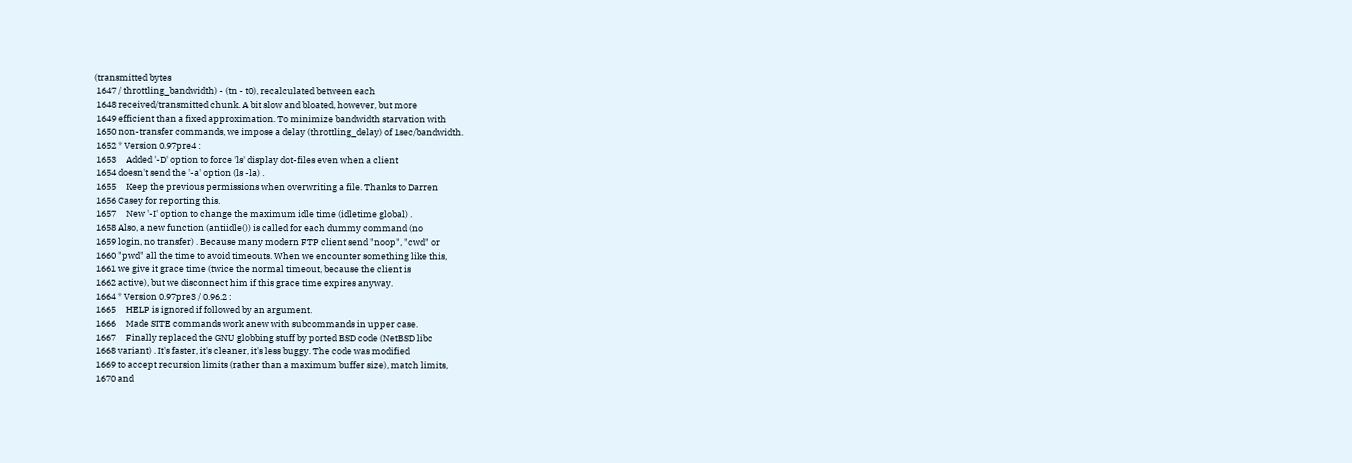(transmitted bytes
 1647 / throttling_bandwidth) - (tn - t0), recalculated between each
 1648 received/transmitted chunk. A bit slow and bloated, however, but more
 1649 efficient than a fixed approximation. To minimize bandwidth starvation with
 1650 non-transfer commands, we impose a delay (throttling_delay) of 1sec/bandwidth.
 1652 * Version 0.97pre4 :
 1653     Added '-D' option to force 'ls' display dot-files even when a client
 1654 doesn't send the '-a' option (ls -la) .
 1655     Keep the previous permissions when overwriting a file. Thanks to Darren
 1656 Casey for reporting this.
 1657     New '-I' option to change the maximum idle time (idletime global) .
 1658 Also, a new function (antiidle()) is called for each dummy command (no
 1659 login, no transfer) . Because many modern FTP client send "noop", "cwd" or
 1660 "pwd" all the time to avoid timeouts. When we encounter something like this,
 1661 we give it grace time (twice the normal timeout, because the client is
 1662 active), but we disconnect him if this grace time expires anyway.
 1664 * Version 0.97pre3 / 0.96.2 :
 1665     HELP is ignored if followed by an argument.
 1666     Made SITE commands work anew with subcommands in upper case.
 1667     Finally replaced the GNU globbing stuff by ported BSD code (NetBSD libc
 1668 variant) . It's faster, it's cleaner, it's less buggy. The code was modified
 1669 to accept recursion limits (rather than a maximum buffer size), match limits,
 1670 and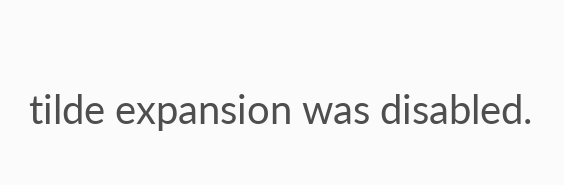tilde expansion was disabled.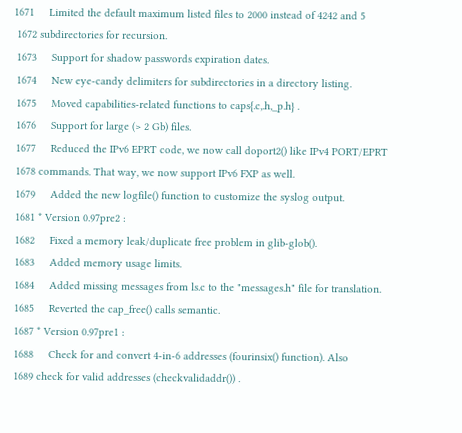1671     Limited the default maximum listed files to 2000 instead of 4242 and 5
 1672 subdirectories for recursion.
 1673     Support for shadow passwords expiration dates.
 1674     New eye-candy delimiters for subdirectories in a directory listing.
 1675     Moved capabilities-related functions to caps{.c,.h,_p.h} .
 1676     Support for large (> 2 Gb) files.
 1677     Reduced the IPv6 EPRT code, we now call doport2() like IPv4 PORT/EPRT
 1678 commands. That way, we now support IPv6 FXP as well.
 1679     Added the new logfile() function to customize the syslog output.
 1681 * Version 0.97pre2 :
 1682     Fixed a memory leak/duplicate free problem in glib-glob().
 1683     Added memory usage limits.
 1684     Added missing messages from ls.c to the "messages.h" file for translation.
 1685     Reverted the cap_free() calls semantic.
 1687 * Version 0.97pre1 :
 1688     Check for and convert 4-in-6 addresses (fourinsix() function). Also
 1689 check for valid addresses (checkvalidaddr()) .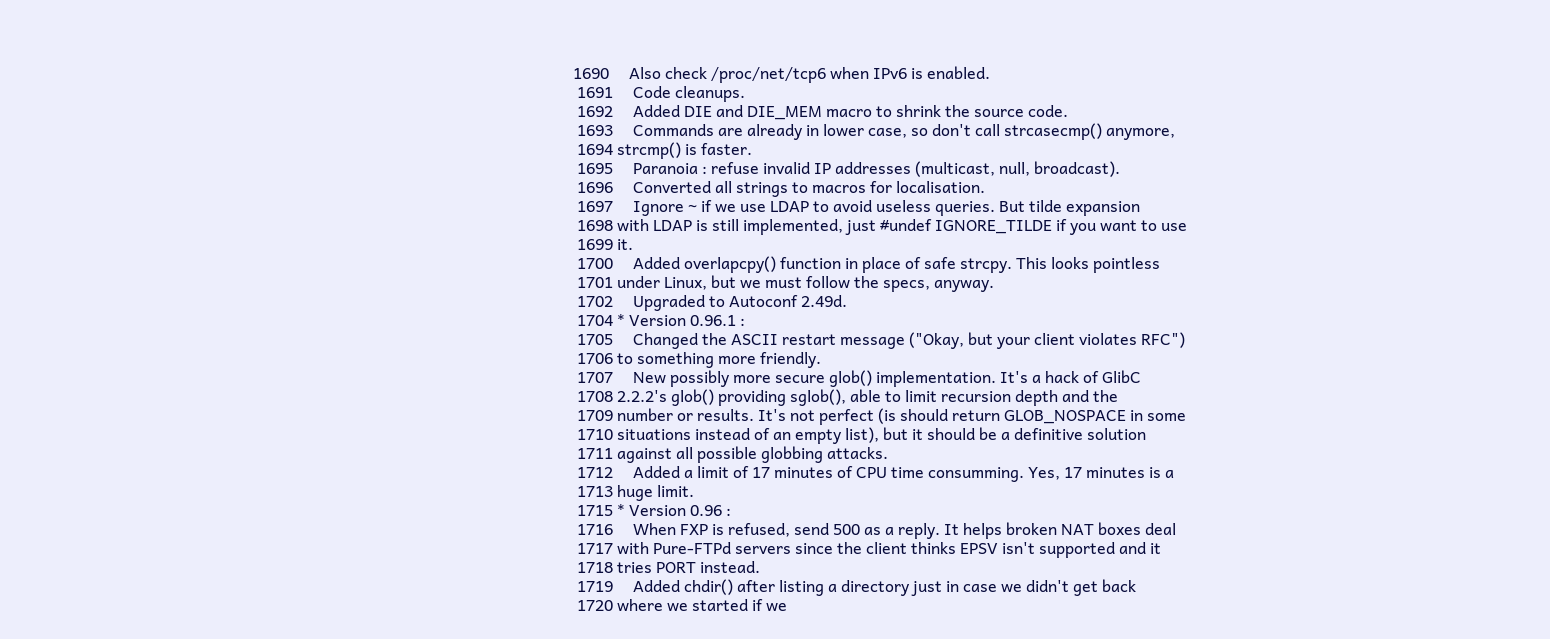1690     Also check /proc/net/tcp6 when IPv6 is enabled.
 1691     Code cleanups.
 1692     Added DIE and DIE_MEM macro to shrink the source code.
 1693     Commands are already in lower case, so don't call strcasecmp() anymore,
 1694 strcmp() is faster.
 1695     Paranoia : refuse invalid IP addresses (multicast, null, broadcast).
 1696     Converted all strings to macros for localisation.
 1697     Ignore ~ if we use LDAP to avoid useless queries. But tilde expansion
 1698 with LDAP is still implemented, just #undef IGNORE_TILDE if you want to use
 1699 it.
 1700     Added overlapcpy() function in place of safe strcpy. This looks pointless
 1701 under Linux, but we must follow the specs, anyway.
 1702     Upgraded to Autoconf 2.49d.
 1704 * Version 0.96.1 :
 1705     Changed the ASCII restart message ("Okay, but your client violates RFC")
 1706 to something more friendly.
 1707     New possibly more secure glob() implementation. It's a hack of GlibC
 1708 2.2.2's glob() providing sglob(), able to limit recursion depth and the
 1709 number or results. It's not perfect (is should return GLOB_NOSPACE in some
 1710 situations instead of an empty list), but it should be a definitive solution
 1711 against all possible globbing attacks.
 1712     Added a limit of 17 minutes of CPU time consumming. Yes, 17 minutes is a
 1713 huge limit.
 1715 * Version 0.96 :
 1716     When FXP is refused, send 500 as a reply. It helps broken NAT boxes deal
 1717 with Pure-FTPd servers since the client thinks EPSV isn't supported and it
 1718 tries PORT instead.
 1719     Added chdir() after listing a directory just in case we didn't get back
 1720 where we started if we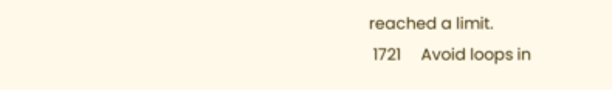reached a limit.
 1721     Avoid loops in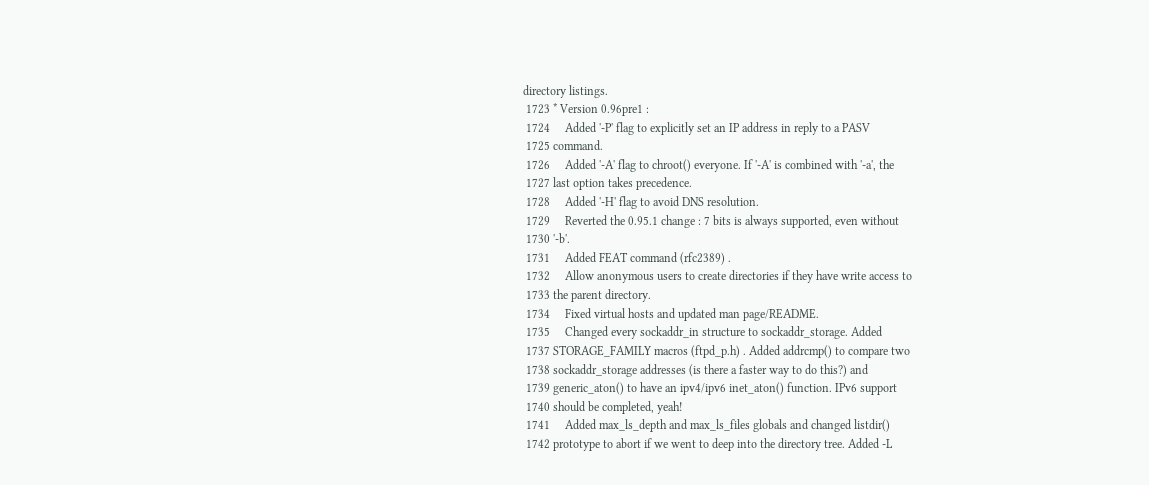directory listings.
 1723 * Version 0.96pre1 :
 1724     Added '-P' flag to explicitly set an IP address in reply to a PASV
 1725 command.
 1726     Added '-A' flag to chroot() everyone. If '-A' is combined with '-a', the
 1727 last option takes precedence.
 1728     Added '-H' flag to avoid DNS resolution.
 1729     Reverted the 0.95.1 change : 7 bits is always supported, even without
 1730 '-b'.
 1731     Added FEAT command (rfc2389) .
 1732     Allow anonymous users to create directories if they have write access to
 1733 the parent directory.
 1734     Fixed virtual hosts and updated man page/README.
 1735     Changed every sockaddr_in structure to sockaddr_storage. Added
 1737 STORAGE_FAMILY macros (ftpd_p.h) . Added addrcmp() to compare two
 1738 sockaddr_storage addresses (is there a faster way to do this?) and
 1739 generic_aton() to have an ipv4/ipv6 inet_aton() function. IPv6 support
 1740 should be completed, yeah!
 1741     Added max_ls_depth and max_ls_files globals and changed listdir()
 1742 prototype to abort if we went to deep into the directory tree. Added -L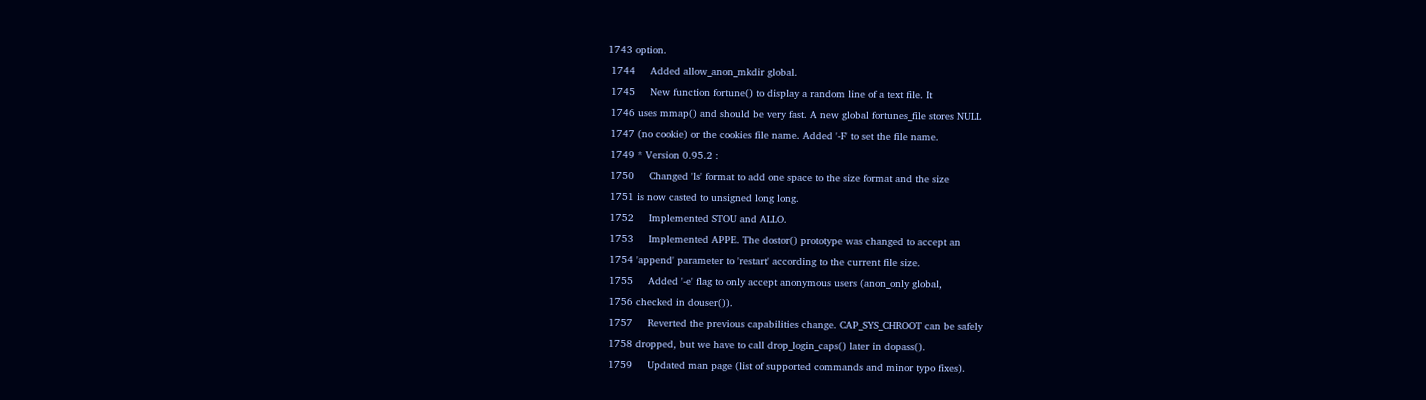1743 option.
 1744     Added allow_anon_mkdir global.
 1745     New function fortune() to display a random line of a text file. It
 1746 uses mmap() and should be very fast. A new global fortunes_file stores NULL
 1747 (no cookie) or the cookies file name. Added '-F' to set the file name.
 1749 * Version 0.95.2 :
 1750     Changed 'ls' format to add one space to the size format and the size
 1751 is now casted to unsigned long long.
 1752     Implemented STOU and ALLO.
 1753     Implemented APPE. The dostor() prototype was changed to accept an
 1754 'append' parameter to 'restart' according to the current file size.
 1755     Added '-e' flag to only accept anonymous users (anon_only global,
 1756 checked in douser()).
 1757     Reverted the previous capabilities change. CAP_SYS_CHROOT can be safely
 1758 dropped, but we have to call drop_login_caps() later in dopass().
 1759     Updated man page (list of supported commands and minor typo fixes).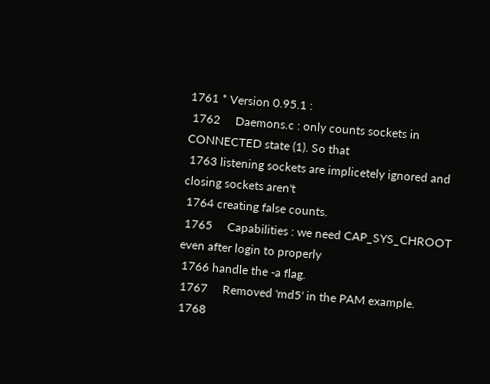1761 * Version 0.95.1 :
 1762     Daemons.c : only counts sockets in CONNECTED state (1). So that
 1763 listening sockets are implicetely ignored and closing sockets aren't
 1764 creating false counts.
 1765     Capabilities : we need CAP_SYS_CHROOT even after login to properly
 1766 handle the -a flag.
 1767     Removed 'md5' in the PAM example.
 1768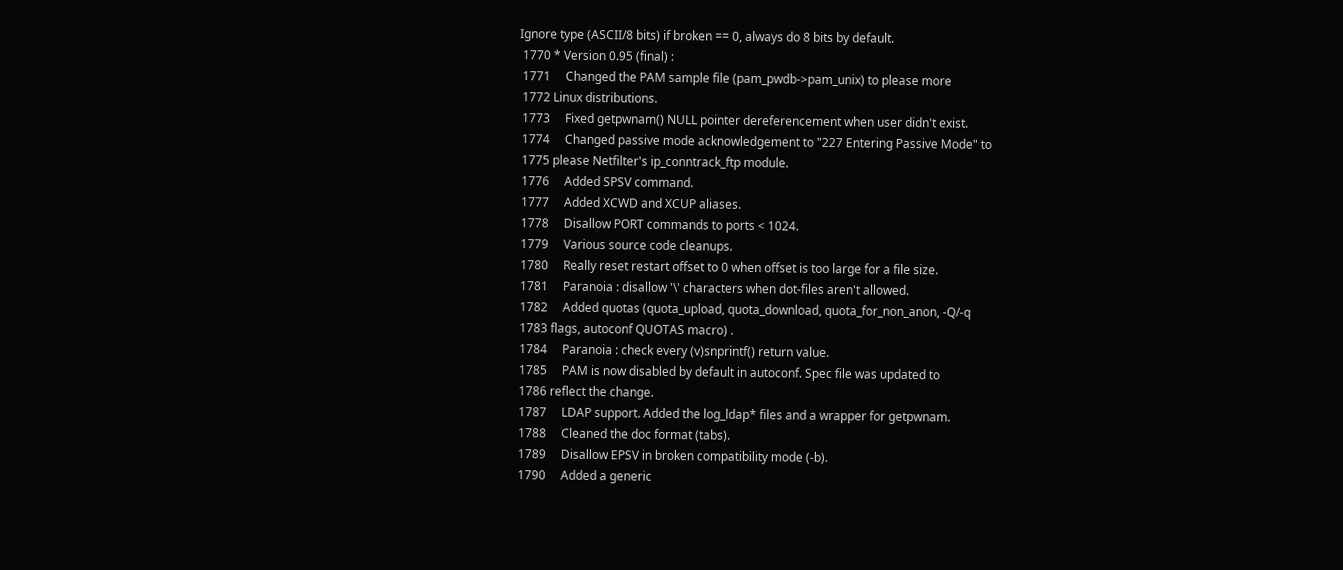Ignore type (ASCII/8 bits) if broken == 0, always do 8 bits by default.
 1770 * Version 0.95 (final) :
 1771     Changed the PAM sample file (pam_pwdb->pam_unix) to please more
 1772 Linux distributions.
 1773     Fixed getpwnam() NULL pointer dereferencement when user didn't exist.
 1774     Changed passive mode acknowledgement to "227 Entering Passive Mode" to
 1775 please Netfilter's ip_conntrack_ftp module.
 1776     Added SPSV command.
 1777     Added XCWD and XCUP aliases.
 1778     Disallow PORT commands to ports < 1024.
 1779     Various source code cleanups.
 1780     Really reset restart offset to 0 when offset is too large for a file size.
 1781     Paranoia : disallow '\' characters when dot-files aren't allowed.
 1782     Added quotas (quota_upload, quota_download, quota_for_non_anon, -Q/-q
 1783 flags, autoconf QUOTAS macro) .
 1784     Paranoia : check every (v)snprintf() return value.
 1785     PAM is now disabled by default in autoconf. Spec file was updated to
 1786 reflect the change.
 1787     LDAP support. Added the log_ldap* files and a wrapper for getpwnam.
 1788     Cleaned the doc format (tabs).
 1789     Disallow EPSV in broken compatibility mode (-b).
 1790     Added a generic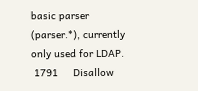basic parser (parser.*), currently only used for LDAP.
 1791     Disallow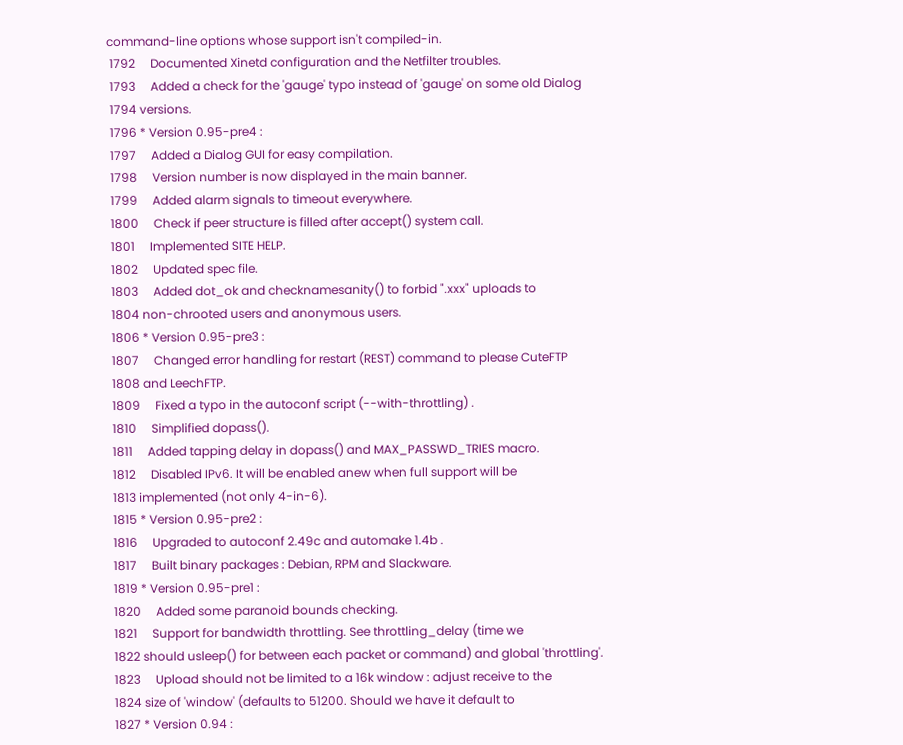command-line options whose support isn't compiled-in.
 1792     Documented Xinetd configuration and the Netfilter troubles.
 1793     Added a check for the 'gauge' typo instead of 'gauge' on some old Dialog
 1794 versions.
 1796 * Version 0.95-pre4 :
 1797     Added a Dialog GUI for easy compilation.
 1798     Version number is now displayed in the main banner.
 1799     Added alarm signals to timeout everywhere.
 1800     Check if peer structure is filled after accept() system call.
 1801     Implemented SITE HELP.
 1802     Updated spec file.
 1803     Added dot_ok and checknamesanity() to forbid ".xxx" uploads to
 1804 non-chrooted users and anonymous users.
 1806 * Version 0.95-pre3 :
 1807     Changed error handling for restart (REST) command to please CuteFTP
 1808 and LeechFTP.
 1809     Fixed a typo in the autoconf script (--with-throttling) .
 1810     Simplified dopass().
 1811     Added tapping delay in dopass() and MAX_PASSWD_TRIES macro.
 1812     Disabled IPv6. It will be enabled anew when full support will be
 1813 implemented (not only 4-in-6).
 1815 * Version 0.95-pre2 :
 1816     Upgraded to autoconf 2.49c and automake 1.4b .
 1817     Built binary packages : Debian, RPM and Slackware.
 1819 * Version 0.95-pre1 :
 1820     Added some paranoid bounds checking.
 1821     Support for bandwidth throttling. See throttling_delay (time we
 1822 should usleep() for between each packet or command) and global 'throttling'.
 1823     Upload should not be limited to a 16k window : adjust receive to the
 1824 size of 'window' (defaults to 51200. Should we have it default to
 1827 * Version 0.94 :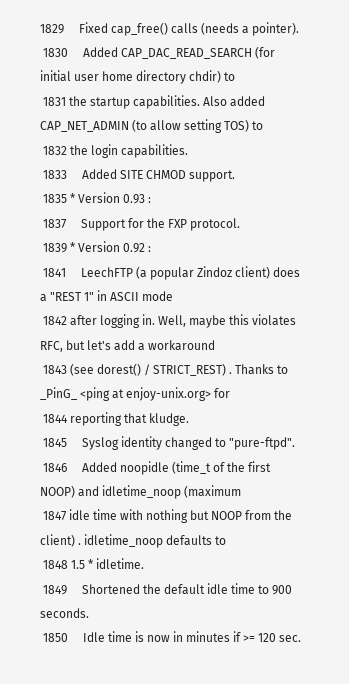1829     Fixed cap_free() calls (needs a pointer).
 1830     Added CAP_DAC_READ_SEARCH (for initial user home directory chdir) to
 1831 the startup capabilities. Also added CAP_NET_ADMIN (to allow setting TOS) to
 1832 the login capabilities.
 1833     Added SITE CHMOD support.
 1835 * Version 0.93 :
 1837     Support for the FXP protocol.
 1839 * Version 0.92 :
 1841     LeechFTP (a popular Zindoz client) does a "REST 1" in ASCII mode
 1842 after logging in. Well, maybe this violates RFC, but let's add a workaround
 1843 (see dorest() / STRICT_REST) . Thanks to _PinG_ <ping at enjoy-unix.org> for
 1844 reporting that kludge.
 1845     Syslog identity changed to "pure-ftpd".
 1846     Added noopidle (time_t of the first NOOP) and idletime_noop (maximum
 1847 idle time with nothing but NOOP from the client) . idletime_noop defaults to
 1848 1.5 * idletime.
 1849     Shortened the default idle time to 900 seconds.
 1850     Idle time is now in minutes if >= 120 sec.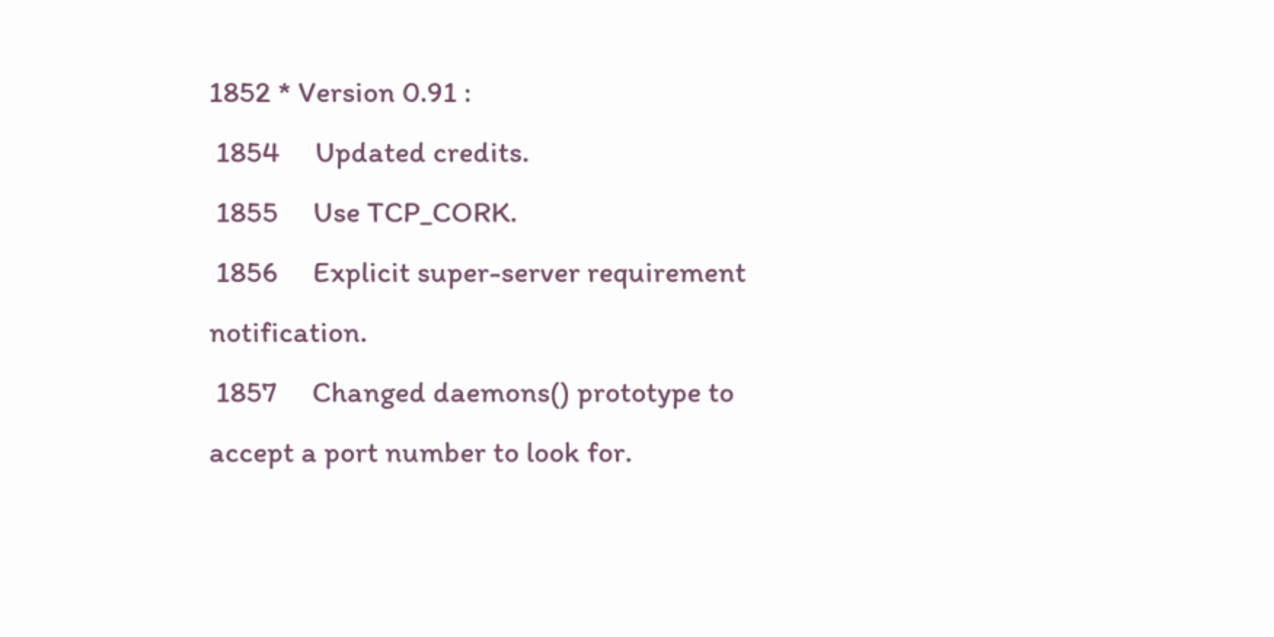1852 * Version 0.91 :
 1854     Updated credits.
 1855     Use TCP_CORK.
 1856     Explicit super-server requirement notification.
 1857     Changed daemons() prototype to accept a port number to look for.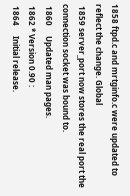1858 ftpd.c and mrtginfo.c were updated to reflect the change. Global
 1859 server_port now stores the real port the connection socket was bound to.
 1860     Updated man pages.
 1862 * Version 0.90 :
 1864     Initial release.